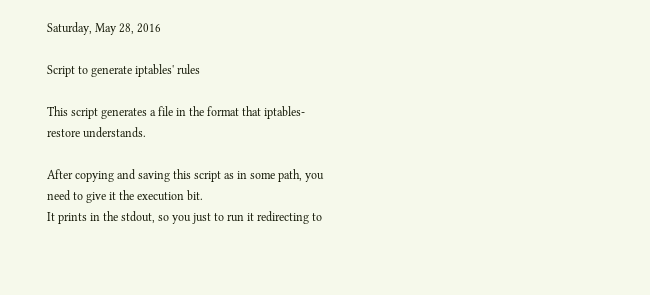Saturday, May 28, 2016

Script to generate iptables' rules

This script generates a file in the format that iptables-restore understands.

After copying and saving this script as in some path, you need to give it the execution bit.
It prints in the stdout, so you just to run it redirecting to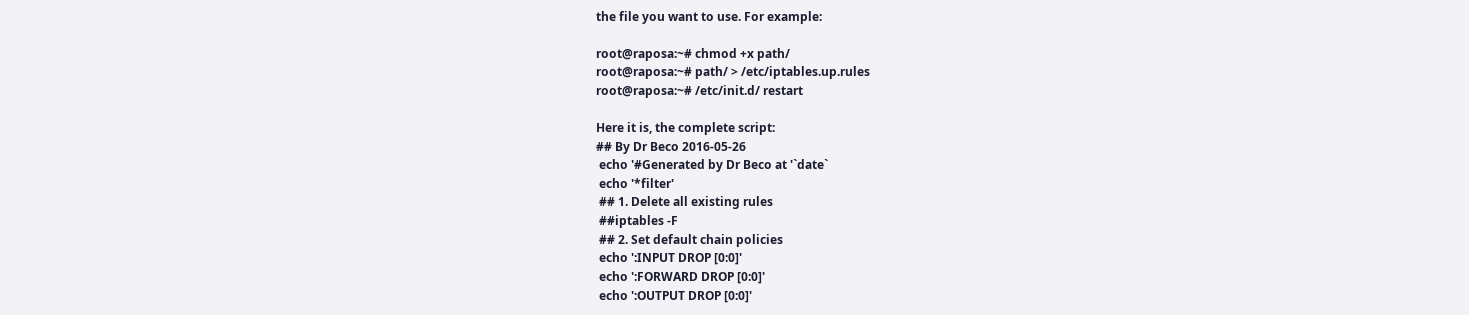the file you want to use. For example:

root@raposa:~# chmod +x path/
root@raposa:~# path/ > /etc/iptables.up.rules
root@raposa:~# /etc/init.d/ restart

Here it is, the complete script:
## By Dr Beco 2016-05-26
 echo '#Generated by Dr Beco at '`date`
 echo '*filter'
 ## 1. Delete all existing rules
 ##iptables -F
 ## 2. Set default chain policies
 echo ':INPUT DROP [0:0]'
 echo ':FORWARD DROP [0:0]'
 echo ':OUTPUT DROP [0:0]'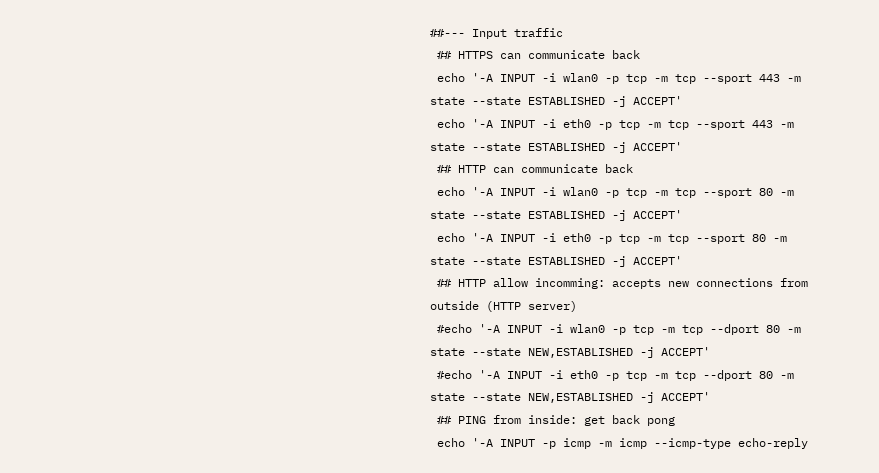##--- Input traffic
 ## HTTPS can communicate back
 echo '-A INPUT -i wlan0 -p tcp -m tcp --sport 443 -m state --state ESTABLISHED -j ACCEPT'
 echo '-A INPUT -i eth0 -p tcp -m tcp --sport 443 -m state --state ESTABLISHED -j ACCEPT'
 ## HTTP can communicate back
 echo '-A INPUT -i wlan0 -p tcp -m tcp --sport 80 -m state --state ESTABLISHED -j ACCEPT'
 echo '-A INPUT -i eth0 -p tcp -m tcp --sport 80 -m state --state ESTABLISHED -j ACCEPT'
 ## HTTP allow incomming: accepts new connections from outside (HTTP server)
 #echo '-A INPUT -i wlan0 -p tcp -m tcp --dport 80 -m state --state NEW,ESTABLISHED -j ACCEPT'
 #echo '-A INPUT -i eth0 -p tcp -m tcp --dport 80 -m state --state NEW,ESTABLISHED -j ACCEPT'
 ## PING from inside: get back pong
 echo '-A INPUT -p icmp -m icmp --icmp-type echo-reply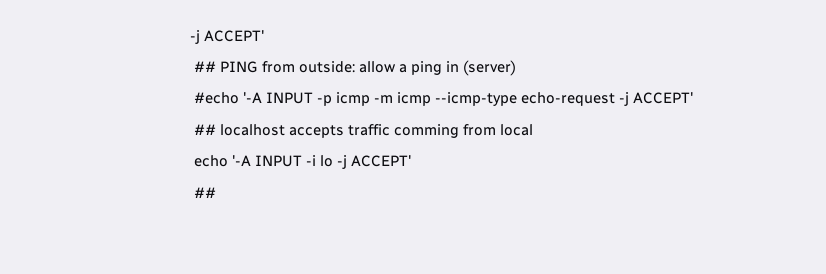-j ACCEPT'
 ## PING from outside: allow a ping in (server)
 #echo '-A INPUT -p icmp -m icmp --icmp-type echo-request -j ACCEPT'
 ## localhost accepts traffic comming from local
 echo '-A INPUT -i lo -j ACCEPT'
 ##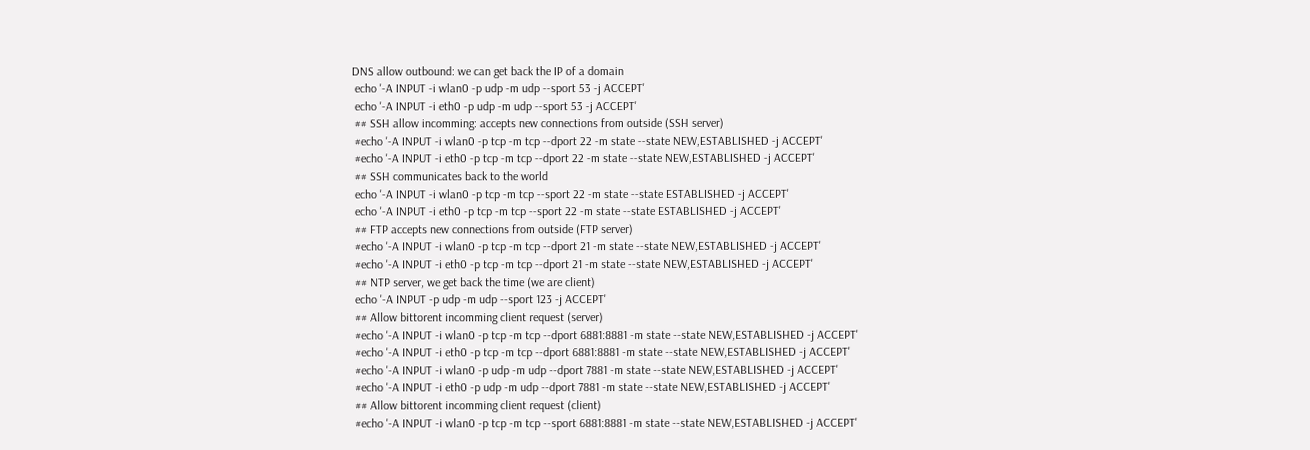DNS allow outbound: we can get back the IP of a domain
 echo '-A INPUT -i wlan0 -p udp -m udp --sport 53 -j ACCEPT'
 echo '-A INPUT -i eth0 -p udp -m udp --sport 53 -j ACCEPT'
 ## SSH allow incomming: accepts new connections from outside (SSH server)
 #echo '-A INPUT -i wlan0 -p tcp -m tcp --dport 22 -m state --state NEW,ESTABLISHED -j ACCEPT'
 #echo '-A INPUT -i eth0 -p tcp -m tcp --dport 22 -m state --state NEW,ESTABLISHED -j ACCEPT'
 ## SSH communicates back to the world
 echo '-A INPUT -i wlan0 -p tcp -m tcp --sport 22 -m state --state ESTABLISHED -j ACCEPT'
 echo '-A INPUT -i eth0 -p tcp -m tcp --sport 22 -m state --state ESTABLISHED -j ACCEPT'
 ## FTP accepts new connections from outside (FTP server)
 #echo '-A INPUT -i wlan0 -p tcp -m tcp --dport 21 -m state --state NEW,ESTABLISHED -j ACCEPT'
 #echo '-A INPUT -i eth0 -p tcp -m tcp --dport 21 -m state --state NEW,ESTABLISHED -j ACCEPT'
 ## NTP server, we get back the time (we are client)
 echo '-A INPUT -p udp -m udp --sport 123 -j ACCEPT'
 ## Allow bittorent incomming client request (server)
 #echo '-A INPUT -i wlan0 -p tcp -m tcp --dport 6881:8881 -m state --state NEW,ESTABLISHED -j ACCEPT'
 #echo '-A INPUT -i eth0 -p tcp -m tcp --dport 6881:8881 -m state --state NEW,ESTABLISHED -j ACCEPT'
 #echo '-A INPUT -i wlan0 -p udp -m udp --dport 7881 -m state --state NEW,ESTABLISHED -j ACCEPT'
 #echo '-A INPUT -i eth0 -p udp -m udp --dport 7881 -m state --state NEW,ESTABLISHED -j ACCEPT'
 ## Allow bittorent incomming client request (client)
 #echo '-A INPUT -i wlan0 -p tcp -m tcp --sport 6881:8881 -m state --state NEW,ESTABLISHED -j ACCEPT'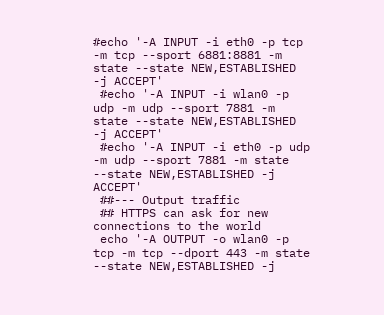#echo '-A INPUT -i eth0 -p tcp -m tcp --sport 6881:8881 -m state --state NEW,ESTABLISHED -j ACCEPT'
 #echo '-A INPUT -i wlan0 -p udp -m udp --sport 7881 -m state --state NEW,ESTABLISHED -j ACCEPT'
 #echo '-A INPUT -i eth0 -p udp -m udp --sport 7881 -m state --state NEW,ESTABLISHED -j ACCEPT'
 ##--- Output traffic
 ## HTTPS can ask for new connections to the world
 echo '-A OUTPUT -o wlan0 -p tcp -m tcp --dport 443 -m state --state NEW,ESTABLISHED -j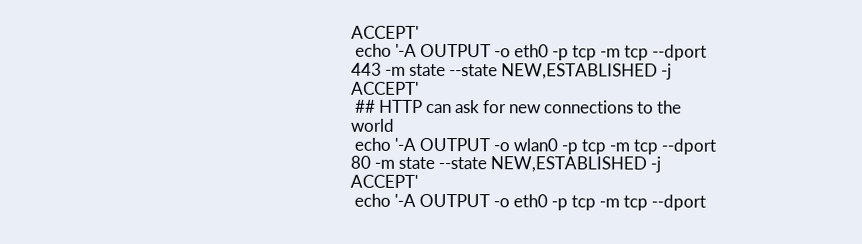ACCEPT'
 echo '-A OUTPUT -o eth0 -p tcp -m tcp --dport 443 -m state --state NEW,ESTABLISHED -j ACCEPT'
 ## HTTP can ask for new connections to the world
 echo '-A OUTPUT -o wlan0 -p tcp -m tcp --dport 80 -m state --state NEW,ESTABLISHED -j ACCEPT'
 echo '-A OUTPUT -o eth0 -p tcp -m tcp --dport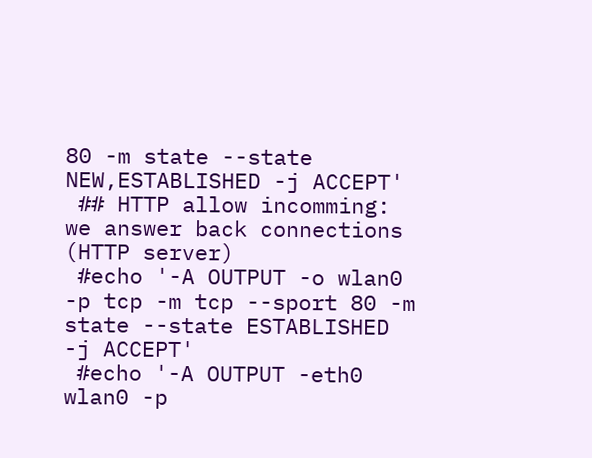80 -m state --state NEW,ESTABLISHED -j ACCEPT'
 ## HTTP allow incomming: we answer back connections (HTTP server)
 #echo '-A OUTPUT -o wlan0 -p tcp -m tcp --sport 80 -m state --state ESTABLISHED -j ACCEPT'
 #echo '-A OUTPUT -eth0 wlan0 -p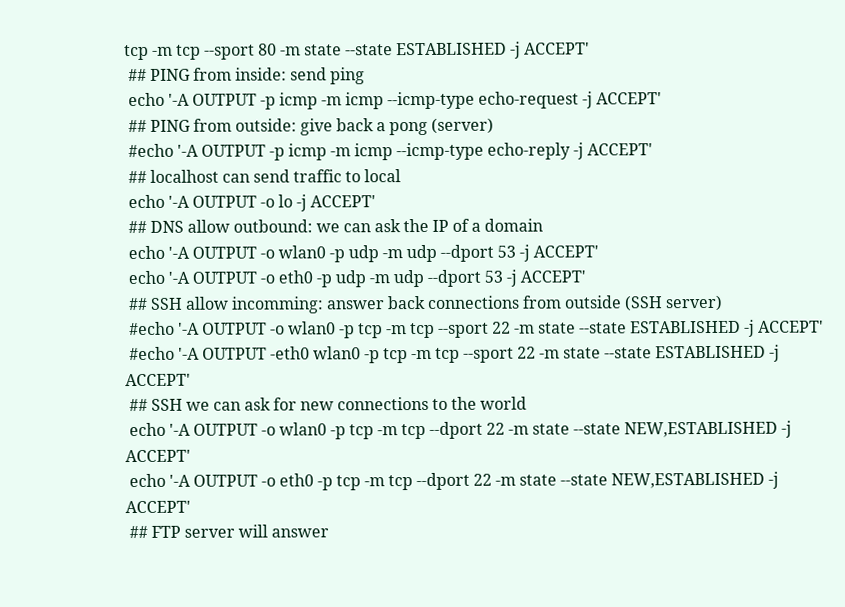tcp -m tcp --sport 80 -m state --state ESTABLISHED -j ACCEPT'
 ## PING from inside: send ping
 echo '-A OUTPUT -p icmp -m icmp --icmp-type echo-request -j ACCEPT'
 ## PING from outside: give back a pong (server)
 #echo '-A OUTPUT -p icmp -m icmp --icmp-type echo-reply -j ACCEPT'
 ## localhost can send traffic to local
 echo '-A OUTPUT -o lo -j ACCEPT'
 ## DNS allow outbound: we can ask the IP of a domain
 echo '-A OUTPUT -o wlan0 -p udp -m udp --dport 53 -j ACCEPT'
 echo '-A OUTPUT -o eth0 -p udp -m udp --dport 53 -j ACCEPT'
 ## SSH allow incomming: answer back connections from outside (SSH server)
 #echo '-A OUTPUT -o wlan0 -p tcp -m tcp --sport 22 -m state --state ESTABLISHED -j ACCEPT'
 #echo '-A OUTPUT -eth0 wlan0 -p tcp -m tcp --sport 22 -m state --state ESTABLISHED -j ACCEPT'
 ## SSH we can ask for new connections to the world
 echo '-A OUTPUT -o wlan0 -p tcp -m tcp --dport 22 -m state --state NEW,ESTABLISHED -j ACCEPT'
 echo '-A OUTPUT -o eth0 -p tcp -m tcp --dport 22 -m state --state NEW,ESTABLISHED -j ACCEPT'
 ## FTP server will answer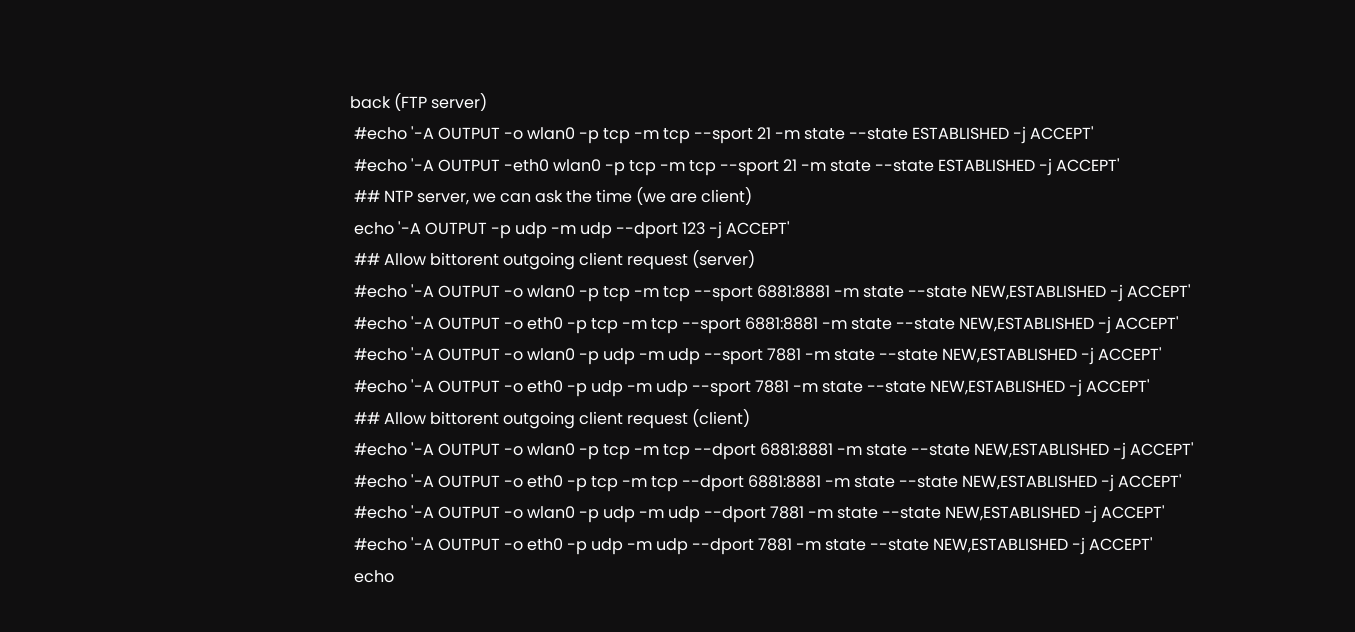back (FTP server)
 #echo '-A OUTPUT -o wlan0 -p tcp -m tcp --sport 21 -m state --state ESTABLISHED -j ACCEPT'
 #echo '-A OUTPUT -eth0 wlan0 -p tcp -m tcp --sport 21 -m state --state ESTABLISHED -j ACCEPT'
 ## NTP server, we can ask the time (we are client)
 echo '-A OUTPUT -p udp -m udp --dport 123 -j ACCEPT'
 ## Allow bittorent outgoing client request (server)
 #echo '-A OUTPUT -o wlan0 -p tcp -m tcp --sport 6881:8881 -m state --state NEW,ESTABLISHED -j ACCEPT'
 #echo '-A OUTPUT -o eth0 -p tcp -m tcp --sport 6881:8881 -m state --state NEW,ESTABLISHED -j ACCEPT'
 #echo '-A OUTPUT -o wlan0 -p udp -m udp --sport 7881 -m state --state NEW,ESTABLISHED -j ACCEPT'
 #echo '-A OUTPUT -o eth0 -p udp -m udp --sport 7881 -m state --state NEW,ESTABLISHED -j ACCEPT'
 ## Allow bittorent outgoing client request (client)
 #echo '-A OUTPUT -o wlan0 -p tcp -m tcp --dport 6881:8881 -m state --state NEW,ESTABLISHED -j ACCEPT'
 #echo '-A OUTPUT -o eth0 -p tcp -m tcp --dport 6881:8881 -m state --state NEW,ESTABLISHED -j ACCEPT'
 #echo '-A OUTPUT -o wlan0 -p udp -m udp --dport 7881 -m state --state NEW,ESTABLISHED -j ACCEPT'
 #echo '-A OUTPUT -o eth0 -p udp -m udp --dport 7881 -m state --state NEW,ESTABLISHED -j ACCEPT'
 echo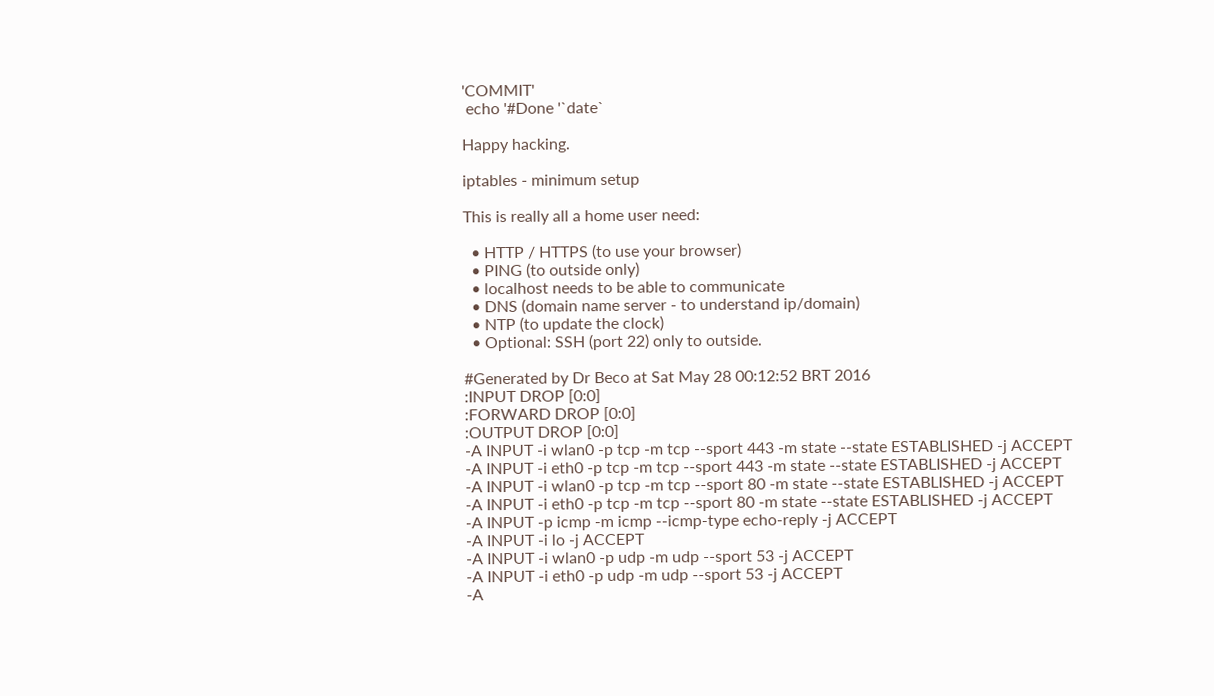'COMMIT'
 echo '#Done '`date`

Happy hacking.

iptables - minimum setup

This is really all a home user need:

  • HTTP / HTTPS (to use your browser)
  • PING (to outside only)
  • localhost needs to be able to communicate
  • DNS (domain name server - to understand ip/domain)
  • NTP (to update the clock)
  • Optional: SSH (port 22) only to outside.

#Generated by Dr Beco at Sat May 28 00:12:52 BRT 2016
:INPUT DROP [0:0]
:FORWARD DROP [0:0]
:OUTPUT DROP [0:0]
-A INPUT -i wlan0 -p tcp -m tcp --sport 443 -m state --state ESTABLISHED -j ACCEPT
-A INPUT -i eth0 -p tcp -m tcp --sport 443 -m state --state ESTABLISHED -j ACCEPT
-A INPUT -i wlan0 -p tcp -m tcp --sport 80 -m state --state ESTABLISHED -j ACCEPT
-A INPUT -i eth0 -p tcp -m tcp --sport 80 -m state --state ESTABLISHED -j ACCEPT
-A INPUT -p icmp -m icmp --icmp-type echo-reply -j ACCEPT
-A INPUT -i lo -j ACCEPT
-A INPUT -i wlan0 -p udp -m udp --sport 53 -j ACCEPT
-A INPUT -i eth0 -p udp -m udp --sport 53 -j ACCEPT
-A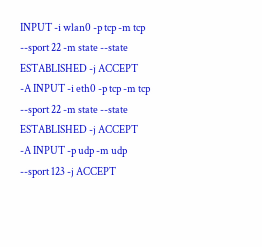INPUT -i wlan0 -p tcp -m tcp --sport 22 -m state --state ESTABLISHED -j ACCEPT
-A INPUT -i eth0 -p tcp -m tcp --sport 22 -m state --state ESTABLISHED -j ACCEPT
-A INPUT -p udp -m udp --sport 123 -j ACCEPT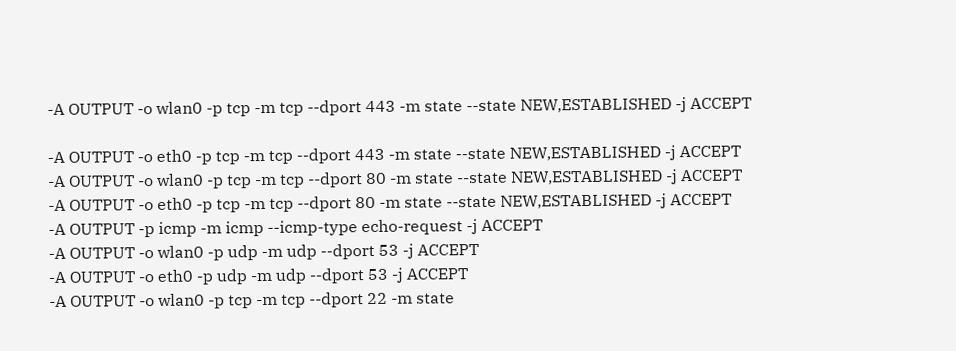-A OUTPUT -o wlan0 -p tcp -m tcp --dport 443 -m state --state NEW,ESTABLISHED -j ACCEPT

-A OUTPUT -o eth0 -p tcp -m tcp --dport 443 -m state --state NEW,ESTABLISHED -j ACCEPT
-A OUTPUT -o wlan0 -p tcp -m tcp --dport 80 -m state --state NEW,ESTABLISHED -j ACCEPT
-A OUTPUT -o eth0 -p tcp -m tcp --dport 80 -m state --state NEW,ESTABLISHED -j ACCEPT
-A OUTPUT -p icmp -m icmp --icmp-type echo-request -j ACCEPT
-A OUTPUT -o wlan0 -p udp -m udp --dport 53 -j ACCEPT
-A OUTPUT -o eth0 -p udp -m udp --dport 53 -j ACCEPT
-A OUTPUT -o wlan0 -p tcp -m tcp --dport 22 -m state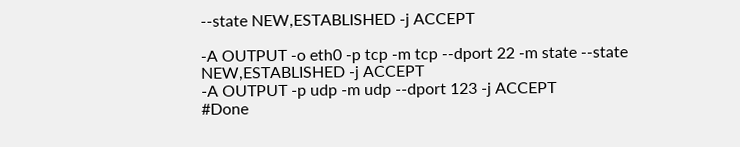--state NEW,ESTABLISHED -j ACCEPT

-A OUTPUT -o eth0 -p tcp -m tcp --dport 22 -m state --state NEW,ESTABLISHED -j ACCEPT
-A OUTPUT -p udp -m udp --dport 123 -j ACCEPT
#Done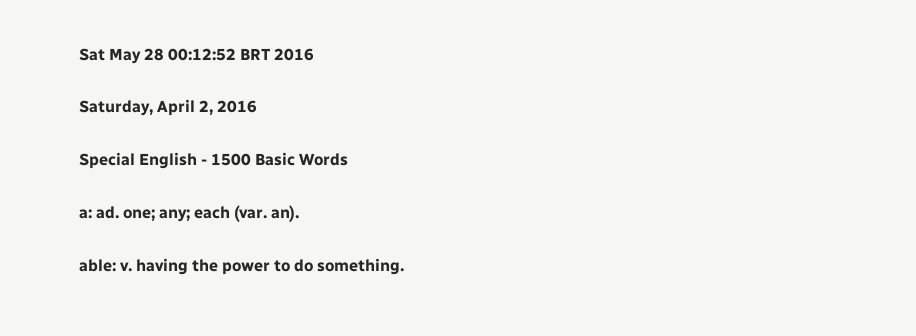Sat May 28 00:12:52 BRT 2016

Saturday, April 2, 2016

Special English - 1500 Basic Words

a: ad. one; any; each (var. an).

able: v. having the power to do something.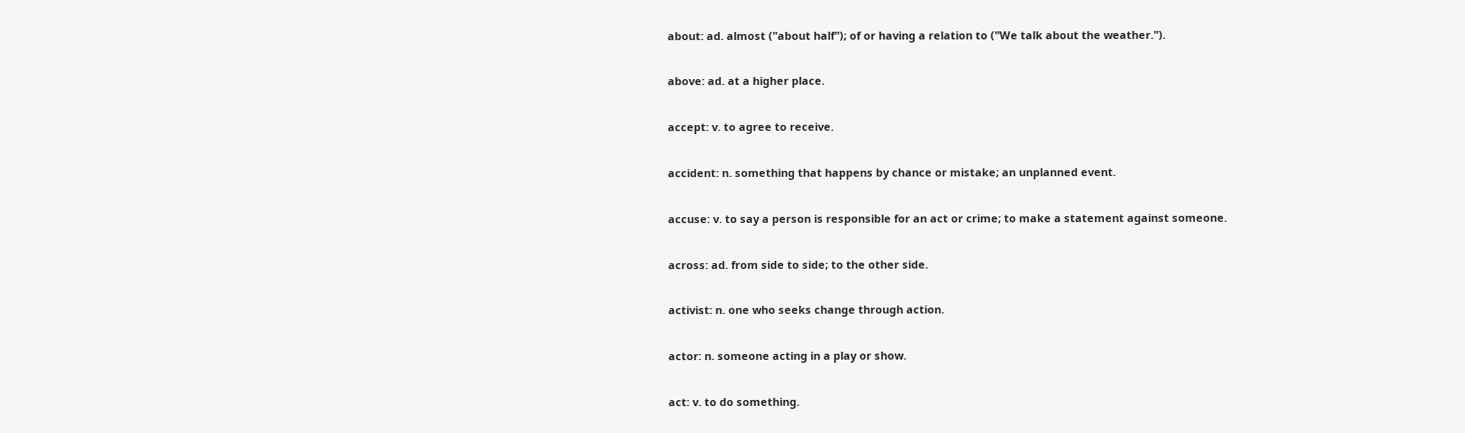about: ad. almost ("about half"); of or having a relation to ("We talk about the weather.").

above: ad. at a higher place.

accept: v. to agree to receive.

accident: n. something that happens by chance or mistake; an unplanned event.

accuse: v. to say a person is responsible for an act or crime; to make a statement against someone.

across: ad. from side to side; to the other side.

activist: n. one who seeks change through action.

actor: n. someone acting in a play or show.

act: v. to do something.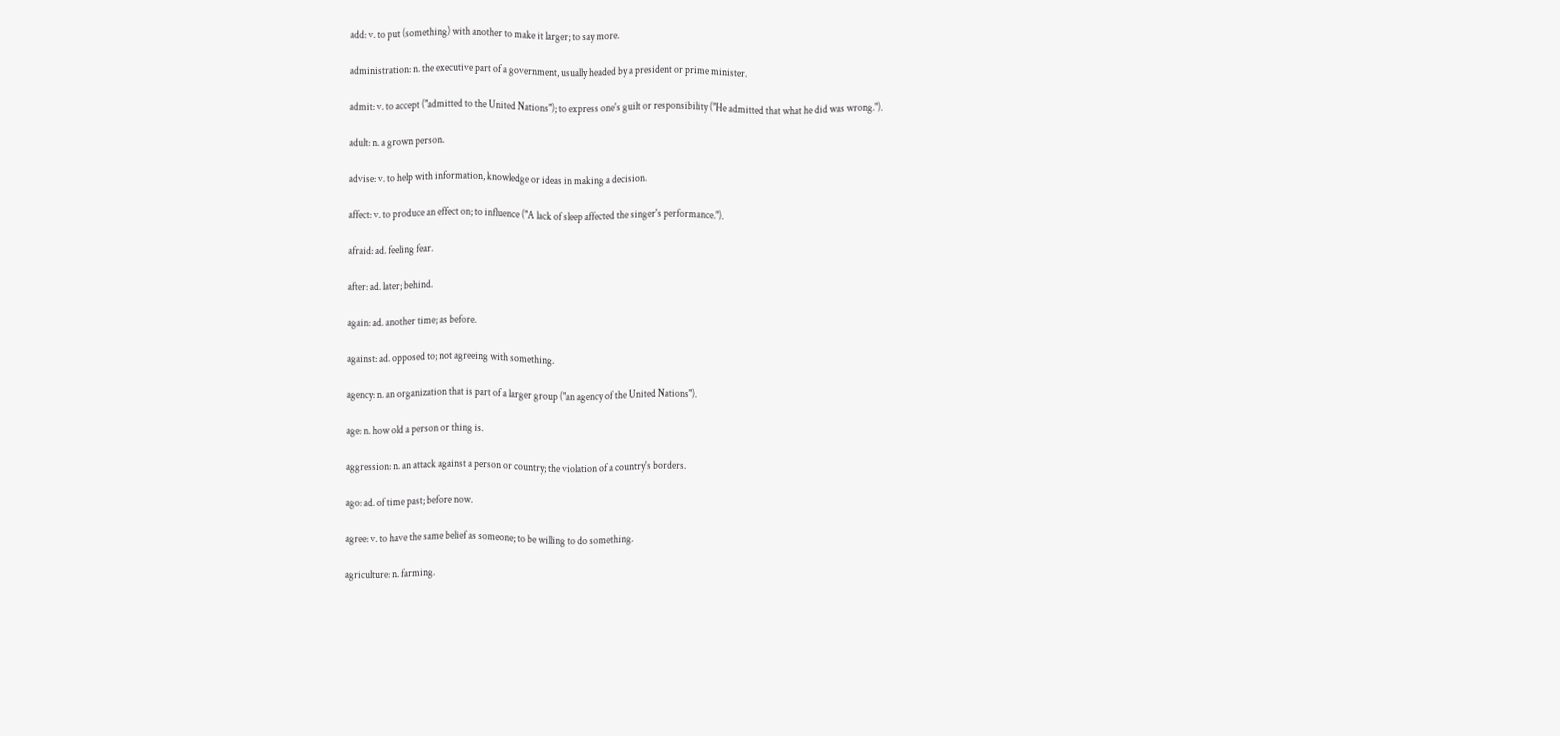add: v. to put (something) with another to make it larger; to say more.

administration: n. the executive part of a government, usually headed by a president or prime minister.

admit: v. to accept ("admitted to the United Nations"); to express one's guilt or responsibility ("He admitted that what he did was wrong.").

adult: n. a grown person.

advise: v. to help with information, knowledge or ideas in making a decision.

affect: v. to produce an effect on; to influence ("A lack of sleep affected the singer's performance.").

afraid: ad. feeling fear.

after: ad. later; behind.

again: ad. another time; as before.

against: ad. opposed to; not agreeing with something.

agency: n. an organization that is part of a larger group ("an agency of the United Nations").

age: n. how old a person or thing is.

aggression: n. an attack against a person or country; the violation of a country's borders.

ago: ad. of time past; before now.

agree: v. to have the same belief as someone; to be willing to do something.

agriculture: n. farming.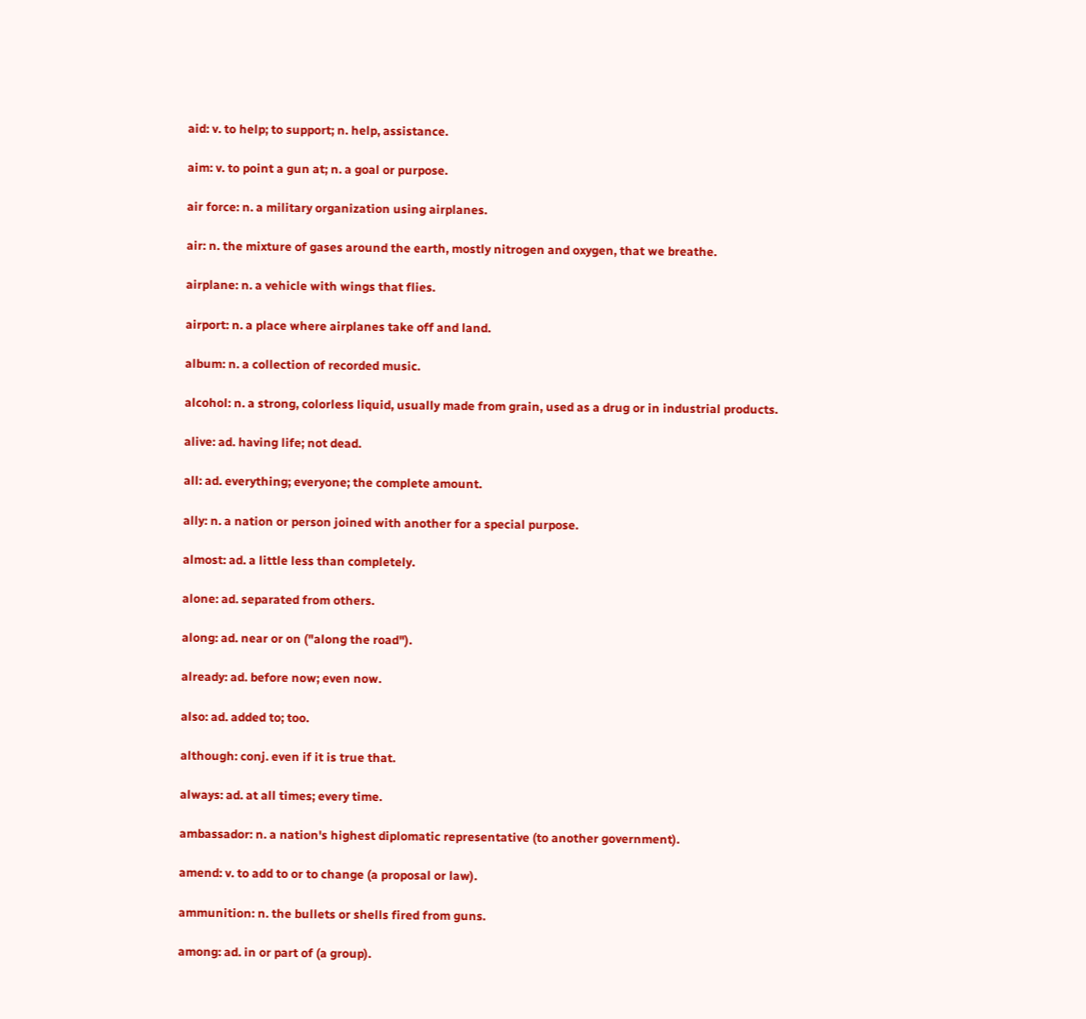aid: v. to help; to support; n. help, assistance.

aim: v. to point a gun at; n. a goal or purpose.

air force: n. a military organization using airplanes.

air: n. the mixture of gases around the earth, mostly nitrogen and oxygen, that we breathe.

airplane: n. a vehicle with wings that flies.

airport: n. a place where airplanes take off and land.

album: n. a collection of recorded music.

alcohol: n. a strong, colorless liquid, usually made from grain, used as a drug or in industrial products.

alive: ad. having life; not dead.

all: ad. everything; everyone; the complete amount.

ally: n. a nation or person joined with another for a special purpose.

almost: ad. a little less than completely.

alone: ad. separated from others.

along: ad. near or on ("along the road").

already: ad. before now; even now.

also: ad. added to; too.

although: conj. even if it is true that.

always: ad. at all times; every time.

ambassador: n. a nation's highest diplomatic representative (to another government).

amend: v. to add to or to change (a proposal or law).

ammunition: n. the bullets or shells fired from guns.

among: ad. in or part of (a group).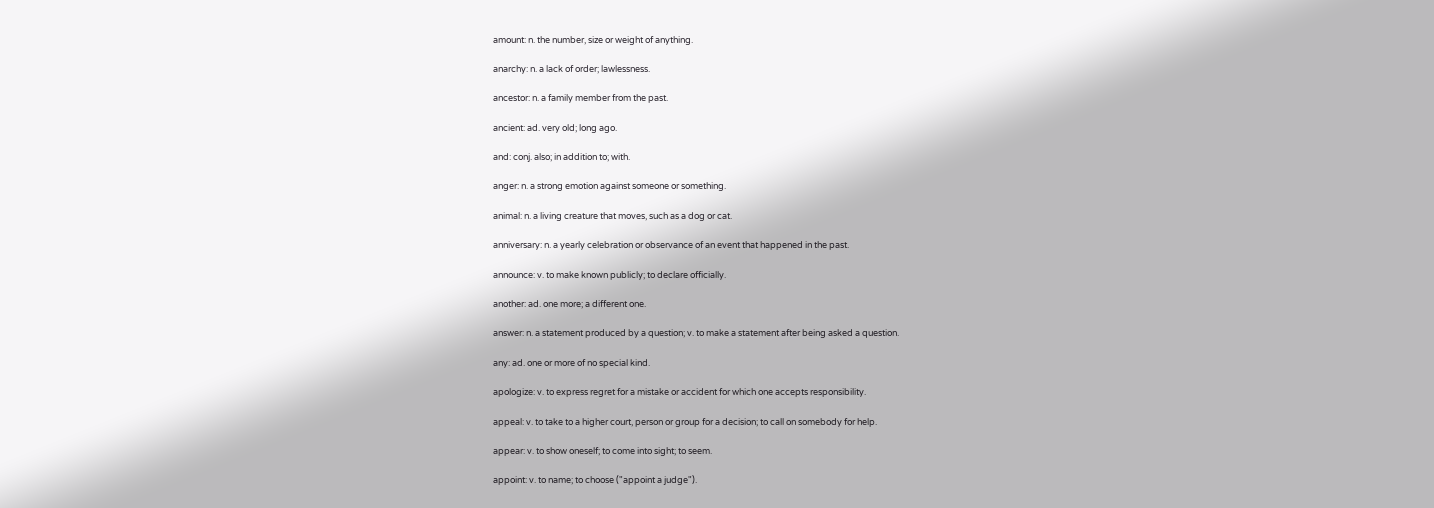amount: n. the number, size or weight of anything.

anarchy: n. a lack of order; lawlessness.

ancestor: n. a family member from the past.

ancient: ad. very old; long ago.

and: conj. also; in addition to; with.

anger: n. a strong emotion against someone or something.

animal: n. a living creature that moves, such as a dog or cat.

anniversary: n. a yearly celebration or observance of an event that happened in the past.

announce: v. to make known publicly; to declare officially.

another: ad. one more; a different one.

answer: n. a statement produced by a question; v. to make a statement after being asked a question.

any: ad. one or more of no special kind.

apologize: v. to express regret for a mistake or accident for which one accepts responsibility.

appeal: v. to take to a higher court, person or group for a decision; to call on somebody for help.

appear: v. to show oneself; to come into sight; to seem.

appoint: v. to name; to choose ("appoint a judge").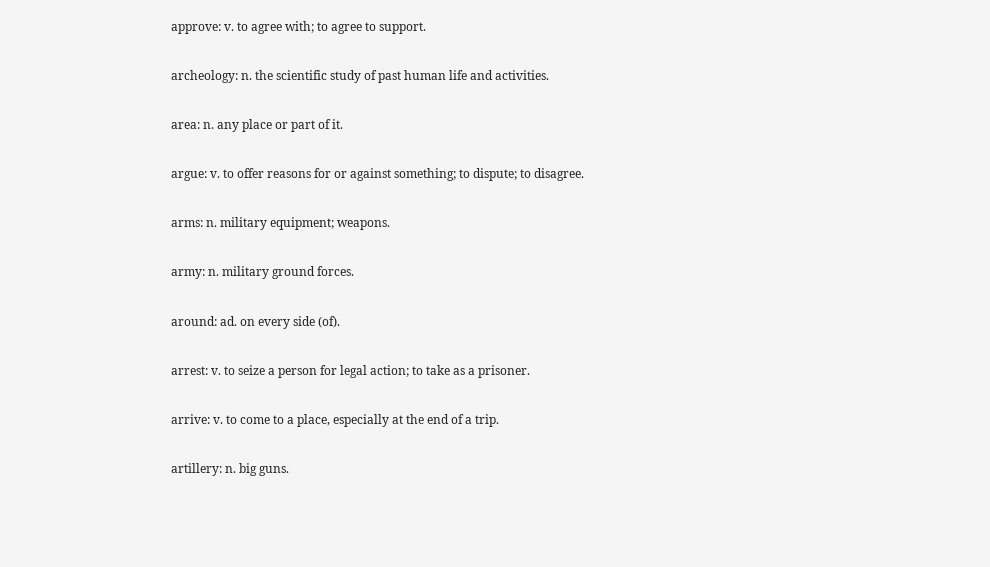approve: v. to agree with; to agree to support.

archeology: n. the scientific study of past human life and activities.

area: n. any place or part of it.

argue: v. to offer reasons for or against something; to dispute; to disagree.

arms: n. military equipment; weapons.

army: n. military ground forces.

around: ad. on every side (of).

arrest: v. to seize a person for legal action; to take as a prisoner.

arrive: v. to come to a place, especially at the end of a trip.

artillery: n. big guns.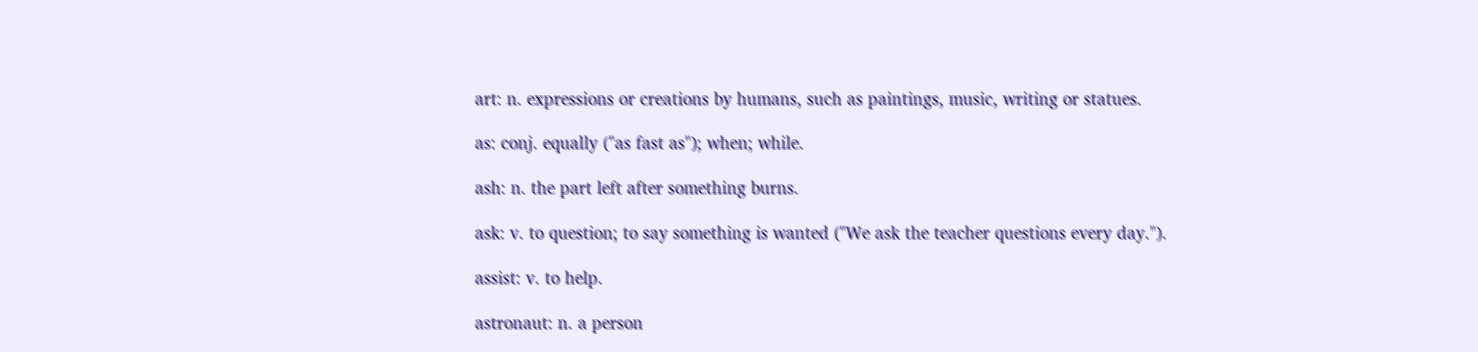art: n. expressions or creations by humans, such as paintings, music, writing or statues.

as: conj. equally ("as fast as"); when; while.

ash: n. the part left after something burns.

ask: v. to question; to say something is wanted ("We ask the teacher questions every day.").

assist: v. to help.

astronaut: n. a person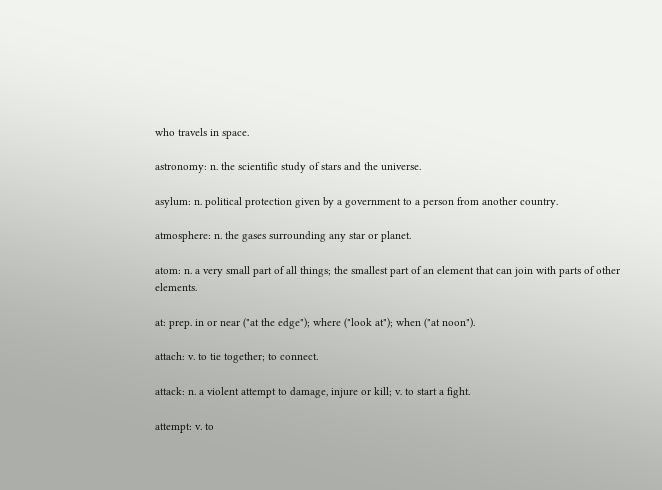who travels in space.

astronomy: n. the scientific study of stars and the universe.

asylum: n. political protection given by a government to a person from another country.

atmosphere: n. the gases surrounding any star or planet.

atom: n. a very small part of all things; the smallest part of an element that can join with parts of other elements.

at: prep. in or near ("at the edge"); where ("look at"); when ("at noon").

attach: v. to tie together; to connect.

attack: n. a violent attempt to damage, injure or kill; v. to start a fight.

attempt: v. to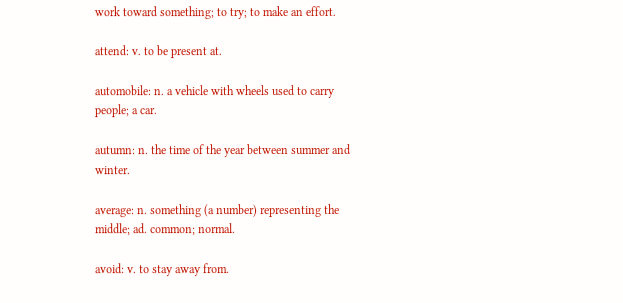work toward something; to try; to make an effort.

attend: v. to be present at.

automobile: n. a vehicle with wheels used to carry people; a car.

autumn: n. the time of the year between summer and winter.

average: n. something (a number) representing the middle; ad. common; normal.

avoid: v. to stay away from.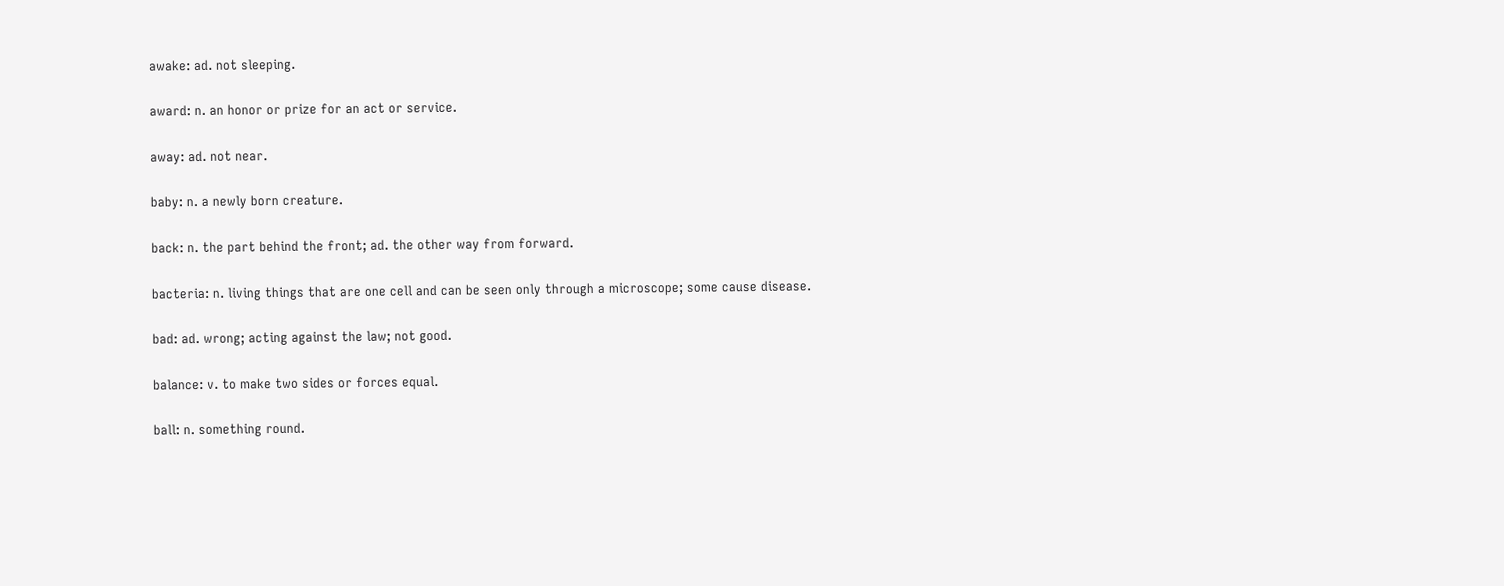awake: ad. not sleeping.

award: n. an honor or prize for an act or service.

away: ad. not near.

baby: n. a newly born creature.

back: n. the part behind the front; ad. the other way from forward.

bacteria: n. living things that are one cell and can be seen only through a microscope; some cause disease.

bad: ad. wrong; acting against the law; not good.

balance: v. to make two sides or forces equal.

ball: n. something round.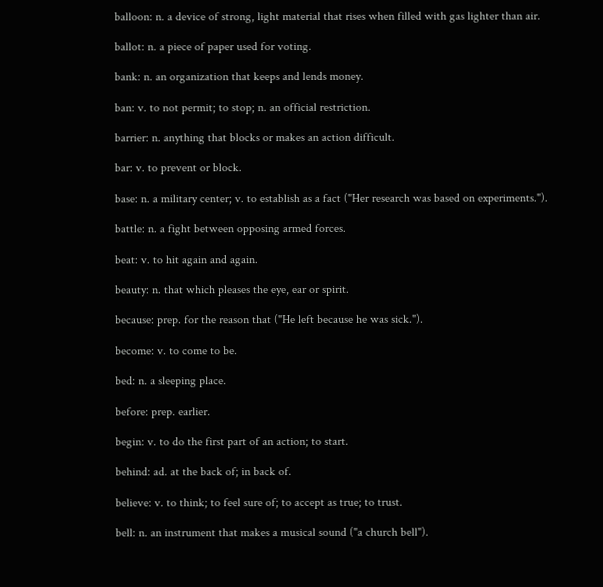balloon: n. a device of strong, light material that rises when filled with gas lighter than air.

ballot: n. a piece of paper used for voting.

bank: n. an organization that keeps and lends money.

ban: v. to not permit; to stop; n. an official restriction.

barrier: n. anything that blocks or makes an action difficult.

bar: v. to prevent or block.

base: n. a military center; v. to establish as a fact ("Her research was based on experiments.").

battle: n. a fight between opposing armed forces.

beat: v. to hit again and again.

beauty: n. that which pleases the eye, ear or spirit.

because: prep. for the reason that ("He left because he was sick.").

become: v. to come to be.

bed: n. a sleeping place.

before: prep. earlier.

begin: v. to do the first part of an action; to start.

behind: ad. at the back of; in back of.

believe: v. to think; to feel sure of; to accept as true; to trust.

bell: n. an instrument that makes a musical sound ("a church bell").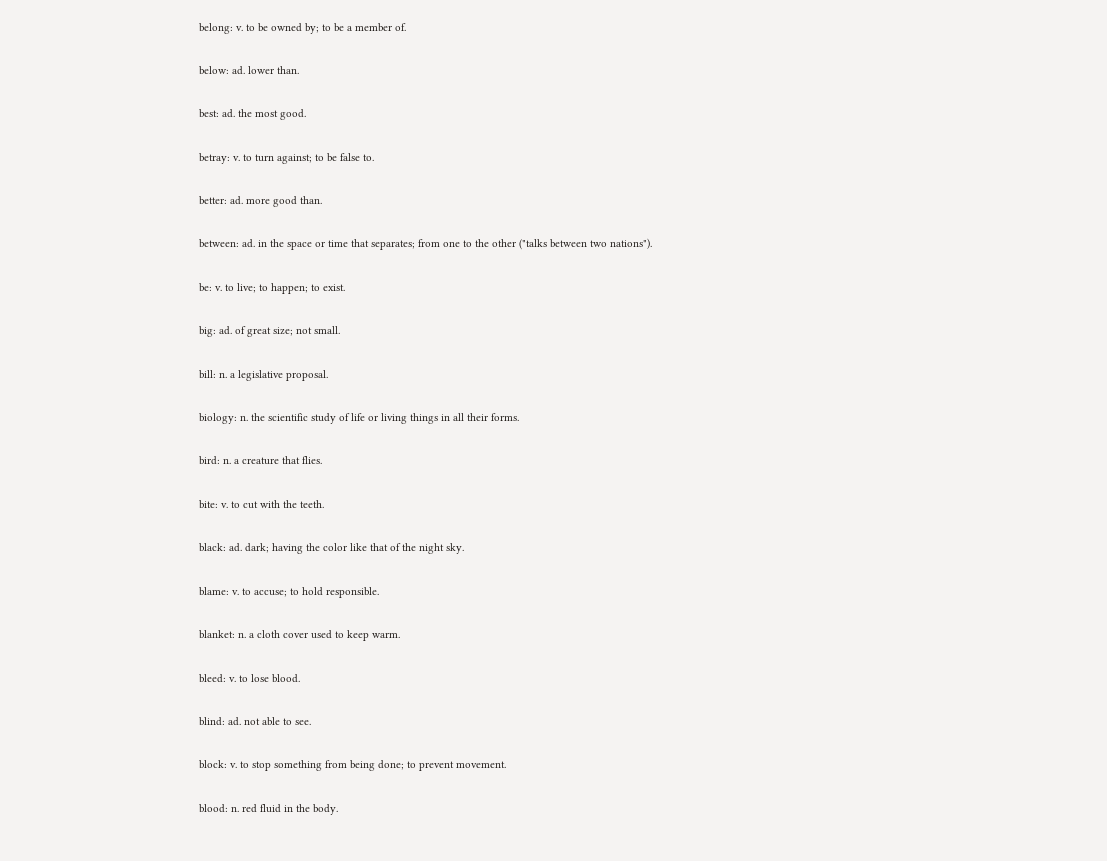belong: v. to be owned by; to be a member of.

below: ad. lower than.

best: ad. the most good.

betray: v. to turn against; to be false to.

better: ad. more good than.

between: ad. in the space or time that separates; from one to the other ("talks between two nations").

be: v. to live; to happen; to exist.

big: ad. of great size; not small.

bill: n. a legislative proposal.

biology: n. the scientific study of life or living things in all their forms.

bird: n. a creature that flies.

bite: v. to cut with the teeth.

black: ad. dark; having the color like that of the night sky.

blame: v. to accuse; to hold responsible.

blanket: n. a cloth cover used to keep warm.

bleed: v. to lose blood.

blind: ad. not able to see.

block: v. to stop something from being done; to prevent movement.

blood: n. red fluid in the body.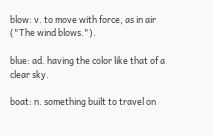blow: v. to move with force, as in air ("The wind blows.").

blue: ad. having the color like that of a clear sky.

boat: n. something built to travel on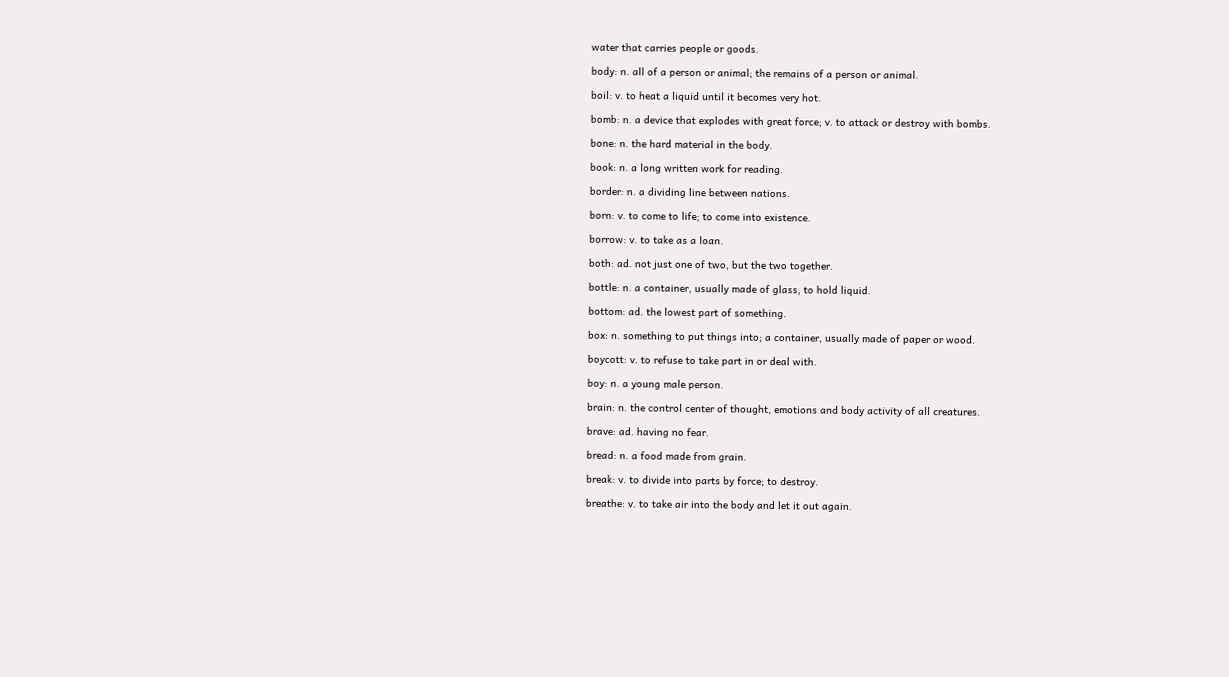water that carries people or goods.

body: n. all of a person or animal; the remains of a person or animal.

boil: v. to heat a liquid until it becomes very hot.

bomb: n. a device that explodes with great force; v. to attack or destroy with bombs.

bone: n. the hard material in the body.

book: n. a long written work for reading.

border: n. a dividing line between nations.

born: v. to come to life; to come into existence.

borrow: v. to take as a loan.

both: ad. not just one of two, but the two together.

bottle: n. a container, usually made of glass, to hold liquid.

bottom: ad. the lowest part of something.

box: n. something to put things into; a container, usually made of paper or wood.

boycott: v. to refuse to take part in or deal with.

boy: n. a young male person.

brain: n. the control center of thought, emotions and body activity of all creatures.

brave: ad. having no fear.

bread: n. a food made from grain.

break: v. to divide into parts by force; to destroy.

breathe: v. to take air into the body and let it out again.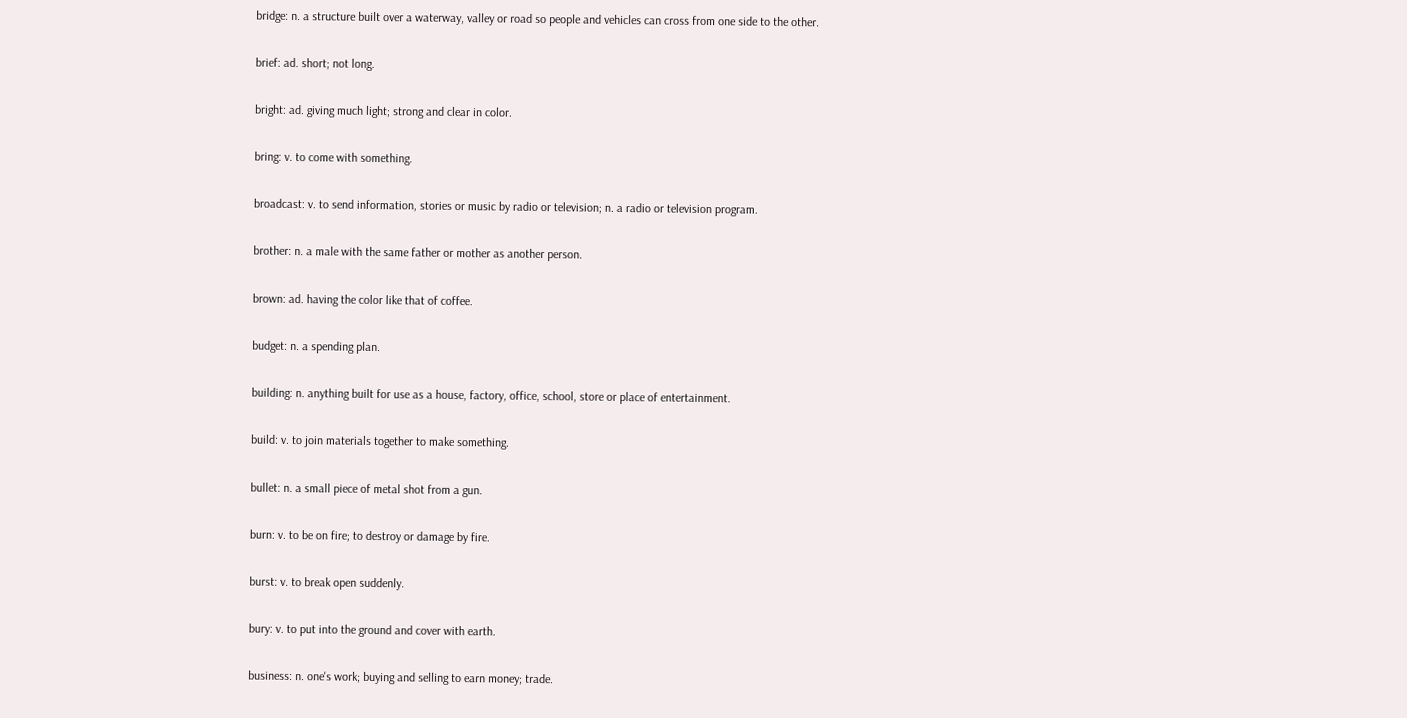bridge: n. a structure built over a waterway, valley or road so people and vehicles can cross from one side to the other.

brief: ad. short; not long.

bright: ad. giving much light; strong and clear in color.

bring: v. to come with something.

broadcast: v. to send information, stories or music by radio or television; n. a radio or television program.

brother: n. a male with the same father or mother as another person.

brown: ad. having the color like that of coffee.

budget: n. a spending plan.

building: n. anything built for use as a house, factory, office, school, store or place of entertainment.

build: v. to join materials together to make something.

bullet: n. a small piece of metal shot from a gun.

burn: v. to be on fire; to destroy or damage by fire.

burst: v. to break open suddenly.

bury: v. to put into the ground and cover with earth.

business: n. one's work; buying and selling to earn money; trade.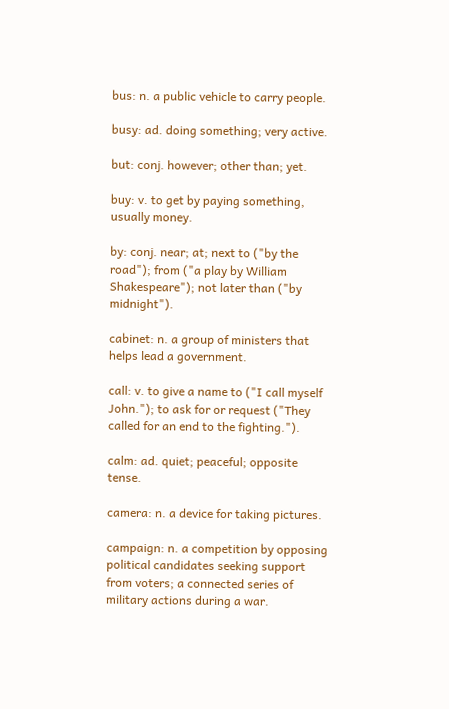bus: n. a public vehicle to carry people.

busy: ad. doing something; very active.

but: conj. however; other than; yet.

buy: v. to get by paying something, usually money.

by: conj. near; at; next to ("by the road"); from ("a play by William Shakespeare"); not later than ("by midnight").

cabinet: n. a group of ministers that helps lead a government.

call: v. to give a name to ("I call myself John."); to ask for or request ("They called for an end to the fighting.").

calm: ad. quiet; peaceful; opposite tense.

camera: n. a device for taking pictures.

campaign: n. a competition by opposing political candidates seeking support from voters; a connected series of military actions during a war.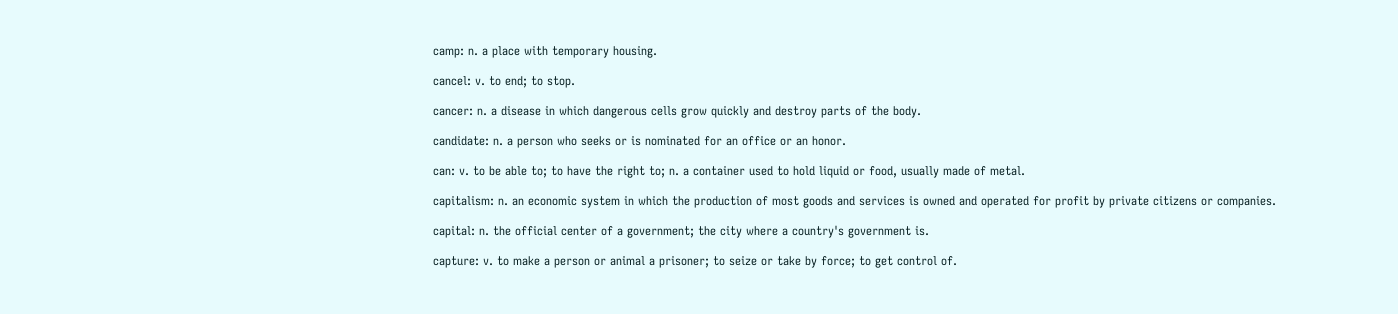camp: n. a place with temporary housing.

cancel: v. to end; to stop.

cancer: n. a disease in which dangerous cells grow quickly and destroy parts of the body.

candidate: n. a person who seeks or is nominated for an office or an honor.

can: v. to be able to; to have the right to; n. a container used to hold liquid or food, usually made of metal.

capitalism: n. an economic system in which the production of most goods and services is owned and operated for profit by private citizens or companies.

capital: n. the official center of a government; the city where a country's government is.

capture: v. to make a person or animal a prisoner; to seize or take by force; to get control of.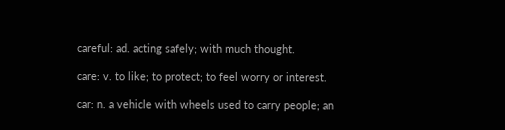careful: ad. acting safely; with much thought.

care: v. to like; to protect; to feel worry or interest.

car: n. a vehicle with wheels used to carry people; an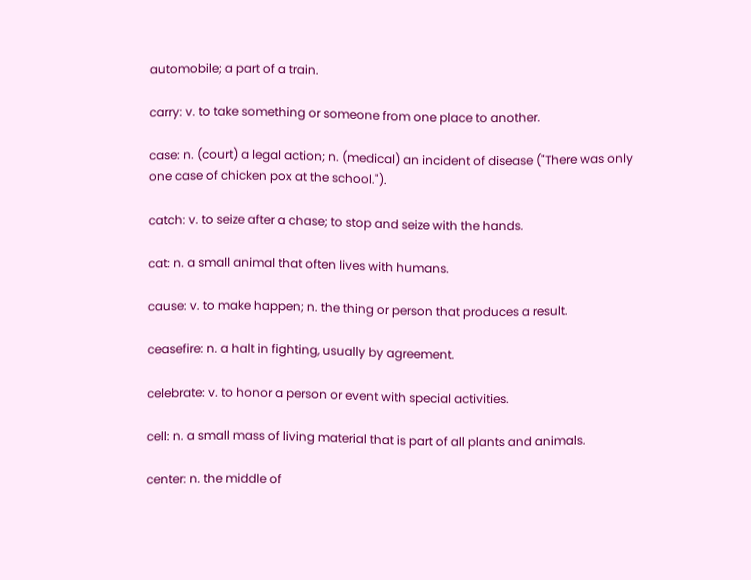automobile; a part of a train.

carry: v. to take something or someone from one place to another.

case: n. (court) a legal action; n. (medical) an incident of disease ("There was only one case of chicken pox at the school.").

catch: v. to seize after a chase; to stop and seize with the hands.

cat: n. a small animal that often lives with humans.

cause: v. to make happen; n. the thing or person that produces a result.

ceasefire: n. a halt in fighting, usually by agreement.

celebrate: v. to honor a person or event with special activities.

cell: n. a small mass of living material that is part of all plants and animals.

center: n. the middle of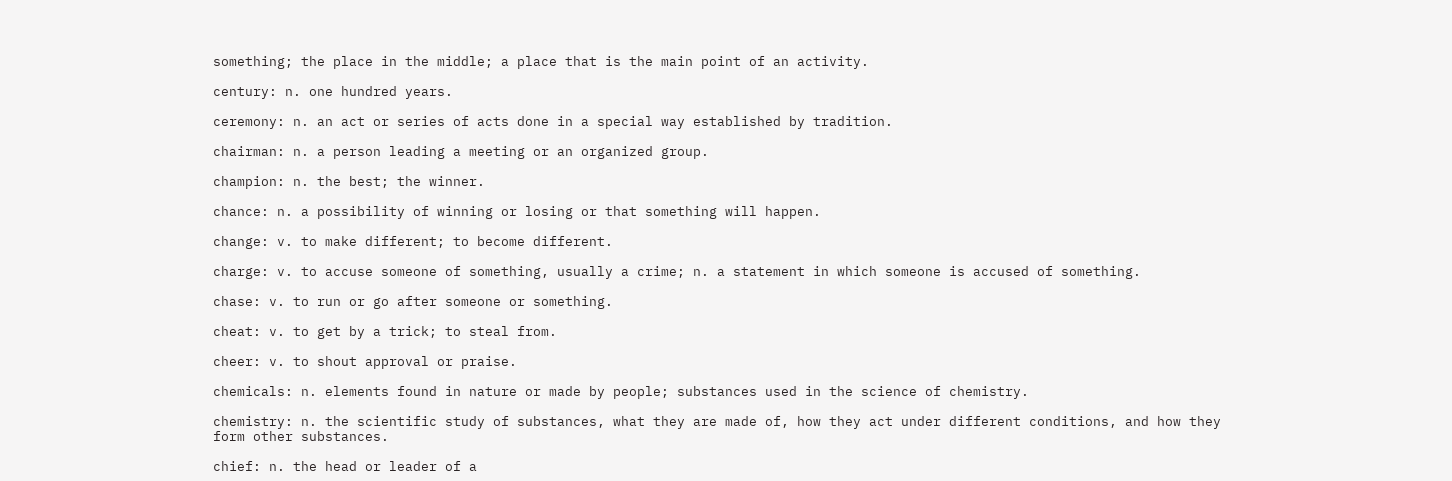something; the place in the middle; a place that is the main point of an activity.

century: n. one hundred years.

ceremony: n. an act or series of acts done in a special way established by tradition.

chairman: n. a person leading a meeting or an organized group.

champion: n. the best; the winner.

chance: n. a possibility of winning or losing or that something will happen.

change: v. to make different; to become different.

charge: v. to accuse someone of something, usually a crime; n. a statement in which someone is accused of something.

chase: v. to run or go after someone or something.

cheat: v. to get by a trick; to steal from.

cheer: v. to shout approval or praise.

chemicals: n. elements found in nature or made by people; substances used in the science of chemistry.

chemistry: n. the scientific study of substances, what they are made of, how they act under different conditions, and how they form other substances.

chief: n. the head or leader of a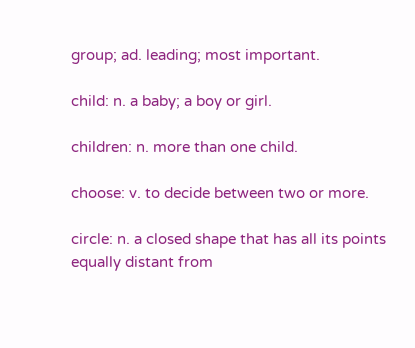group; ad. leading; most important.

child: n. a baby; a boy or girl.

children: n. more than one child.

choose: v. to decide between two or more.

circle: n. a closed shape that has all its points equally distant from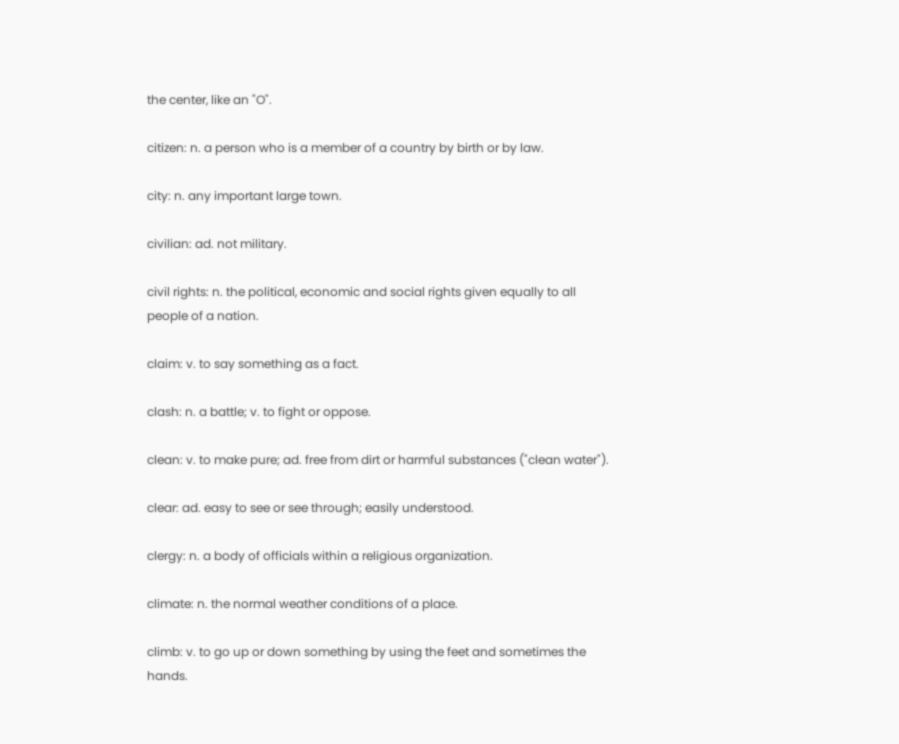the center, like an "O".

citizen: n. a person who is a member of a country by birth or by law.

city: n. any important large town.

civilian: ad. not military.

civil rights: n. the political, economic and social rights given equally to all people of a nation.

claim: v. to say something as a fact.

clash: n. a battle; v. to fight or oppose.

clean: v. to make pure; ad. free from dirt or harmful substances ("clean water").

clear: ad. easy to see or see through; easily understood.

clergy: n. a body of officials within a religious organization.

climate: n. the normal weather conditions of a place.

climb: v. to go up or down something by using the feet and sometimes the hands.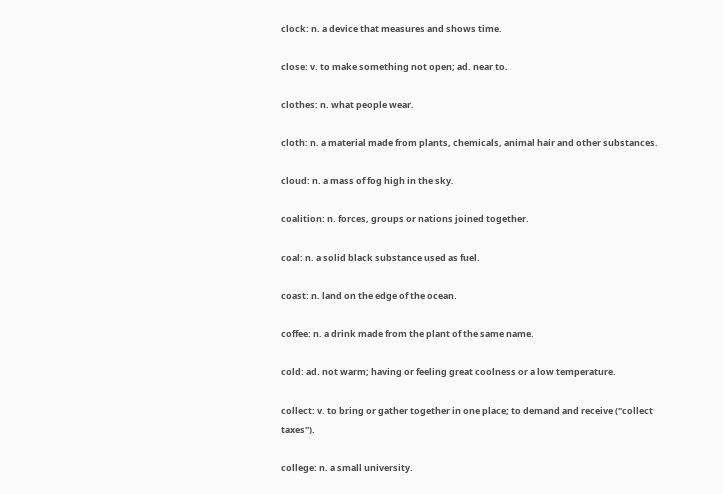clock: n. a device that measures and shows time.

close: v. to make something not open; ad. near to.

clothes: n. what people wear.

cloth: n. a material made from plants, chemicals, animal hair and other substances.

cloud: n. a mass of fog high in the sky.

coalition: n. forces, groups or nations joined together.

coal: n. a solid black substance used as fuel.

coast: n. land on the edge of the ocean.

coffee: n. a drink made from the plant of the same name.

cold: ad. not warm; having or feeling great coolness or a low temperature.

collect: v. to bring or gather together in one place; to demand and receive ("collect taxes").

college: n. a small university.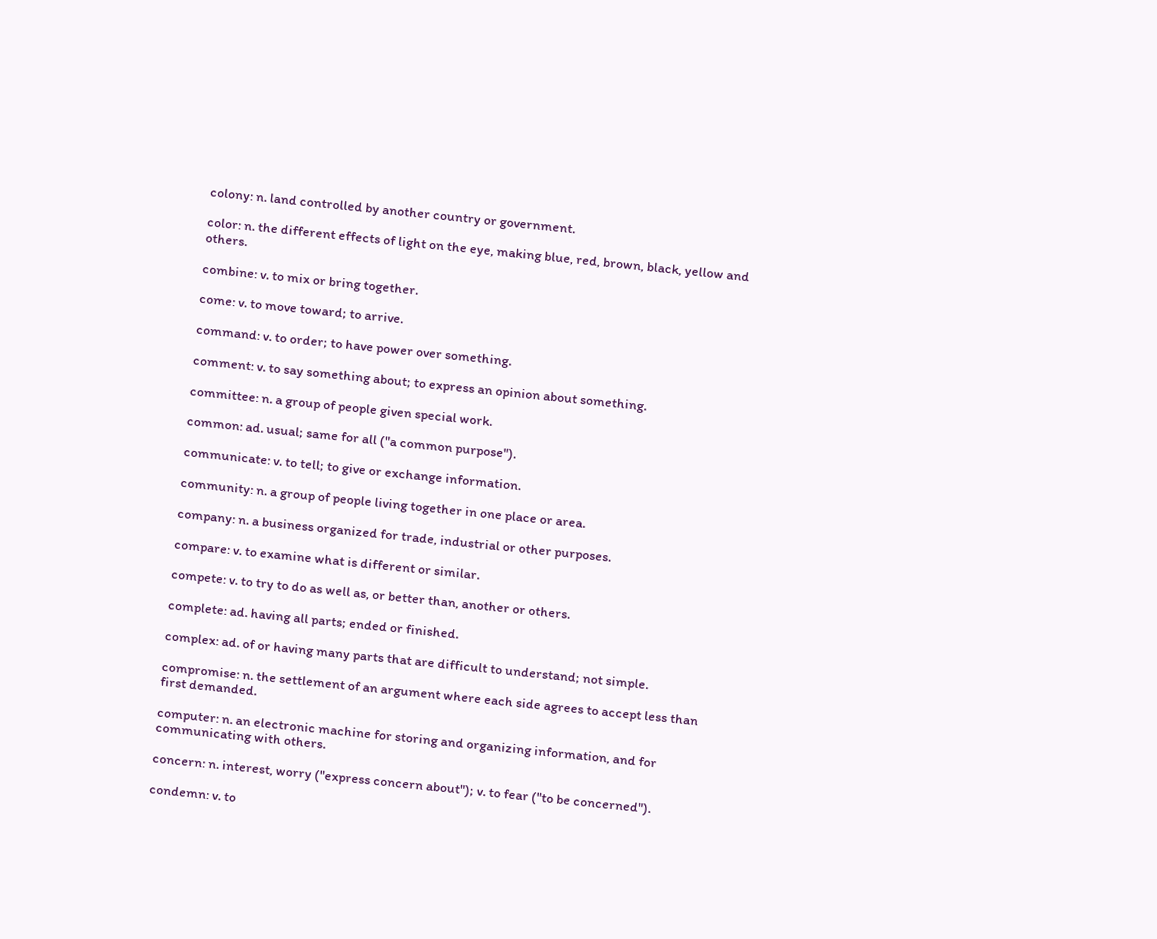colony: n. land controlled by another country or government.

color: n. the different effects of light on the eye, making blue, red, brown, black, yellow and others.

combine: v. to mix or bring together.

come: v. to move toward; to arrive.

command: v. to order; to have power over something.

comment: v. to say something about; to express an opinion about something.

committee: n. a group of people given special work.

common: ad. usual; same for all ("a common purpose").

communicate: v. to tell; to give or exchange information.

community: n. a group of people living together in one place or area.

company: n. a business organized for trade, industrial or other purposes.

compare: v. to examine what is different or similar.

compete: v. to try to do as well as, or better than, another or others.

complete: ad. having all parts; ended or finished.

complex: ad. of or having many parts that are difficult to understand; not simple.

compromise: n. the settlement of an argument where each side agrees to accept less than first demanded.

computer: n. an electronic machine for storing and organizing information, and for communicating with others.

concern: n. interest, worry ("express concern about"); v. to fear ("to be concerned").

condemn: v. to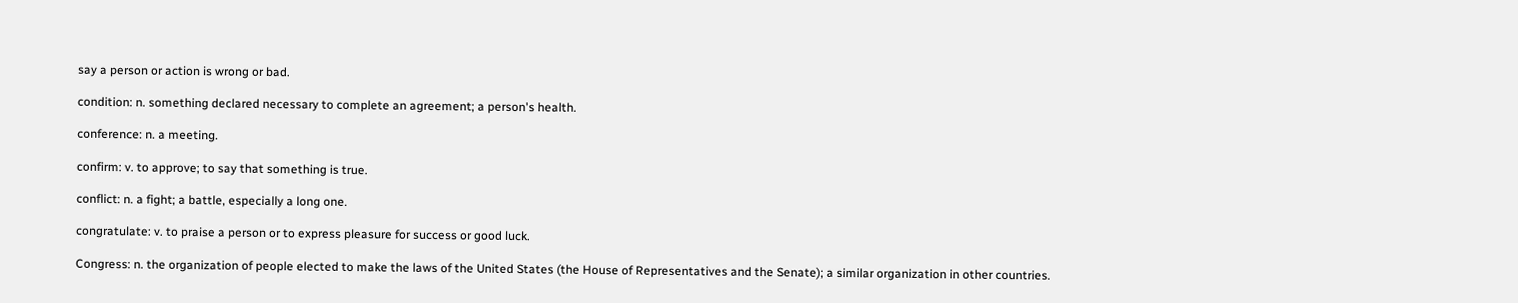say a person or action is wrong or bad.

condition: n. something declared necessary to complete an agreement; a person's health.

conference: n. a meeting.

confirm: v. to approve; to say that something is true.

conflict: n. a fight; a battle, especially a long one.

congratulate: v. to praise a person or to express pleasure for success or good luck.

Congress: n. the organization of people elected to make the laws of the United States (the House of Representatives and the Senate); a similar organization in other countries.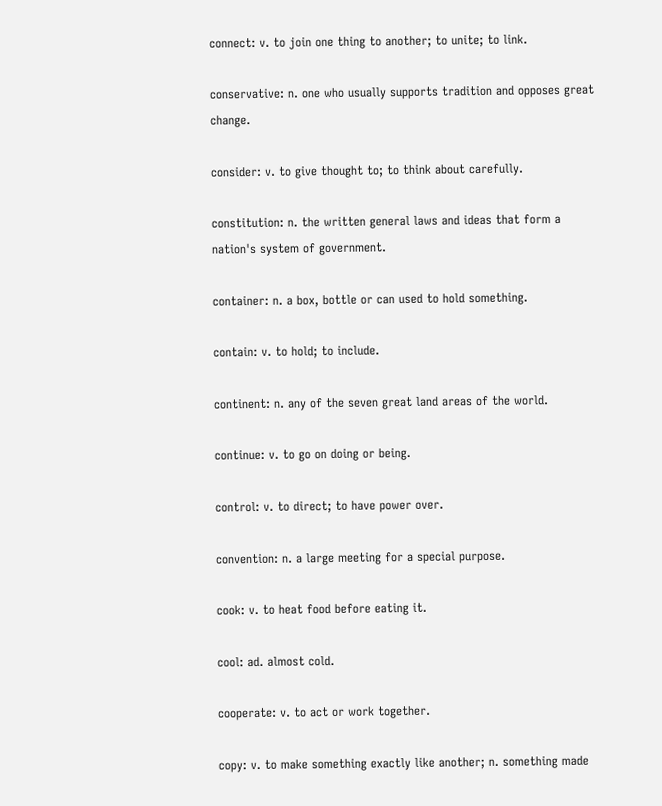connect: v. to join one thing to another; to unite; to link.

conservative: n. one who usually supports tradition and opposes great change.

consider: v. to give thought to; to think about carefully.

constitution: n. the written general laws and ideas that form a nation's system of government.

container: n. a box, bottle or can used to hold something.

contain: v. to hold; to include.

continent: n. any of the seven great land areas of the world.

continue: v. to go on doing or being.

control: v. to direct; to have power over.

convention: n. a large meeting for a special purpose.

cook: v. to heat food before eating it.

cool: ad. almost cold.

cooperate: v. to act or work together.

copy: v. to make something exactly like another; n. something made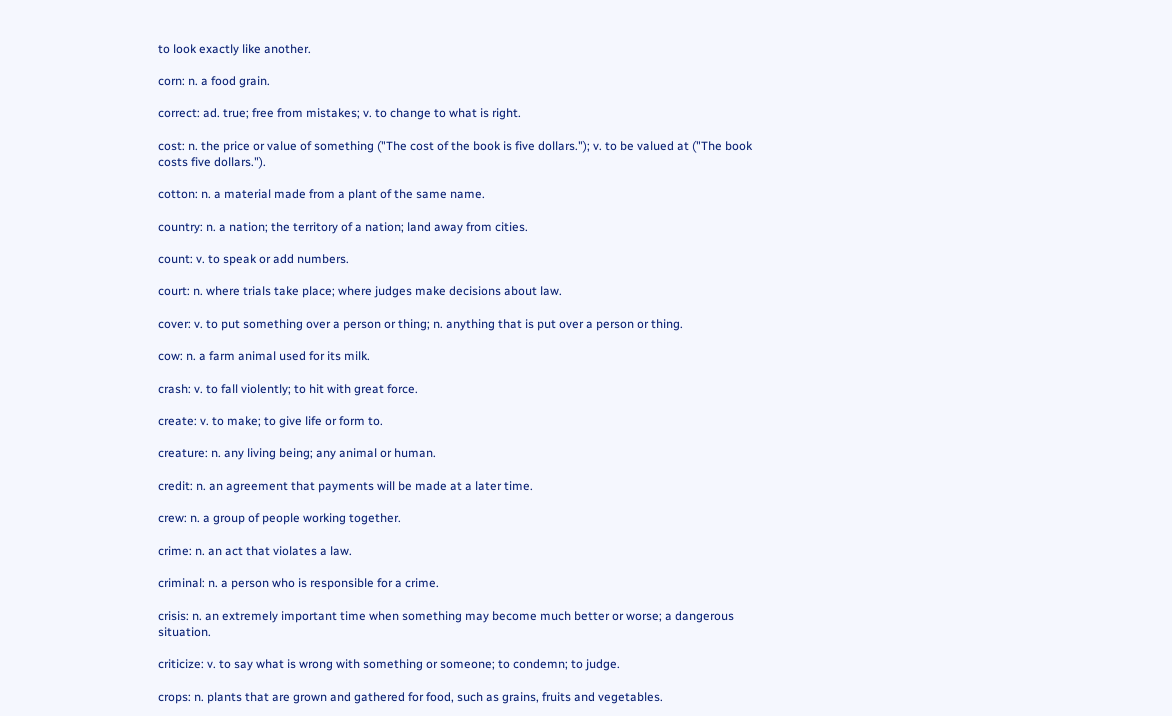to look exactly like another.

corn: n. a food grain.

correct: ad. true; free from mistakes; v. to change to what is right.

cost: n. the price or value of something ("The cost of the book is five dollars."); v. to be valued at ("The book costs five dollars.").

cotton: n. a material made from a plant of the same name.

country: n. a nation; the territory of a nation; land away from cities.

count: v. to speak or add numbers.

court: n. where trials take place; where judges make decisions about law.

cover: v. to put something over a person or thing; n. anything that is put over a person or thing.

cow: n. a farm animal used for its milk.

crash: v. to fall violently; to hit with great force.

create: v. to make; to give life or form to.

creature: n. any living being; any animal or human.

credit: n. an agreement that payments will be made at a later time.

crew: n. a group of people working together.

crime: n. an act that violates a law.

criminal: n. a person who is responsible for a crime.

crisis: n. an extremely important time when something may become much better or worse; a dangerous situation.

criticize: v. to say what is wrong with something or someone; to condemn; to judge.

crops: n. plants that are grown and gathered for food, such as grains, fruits and vegetables.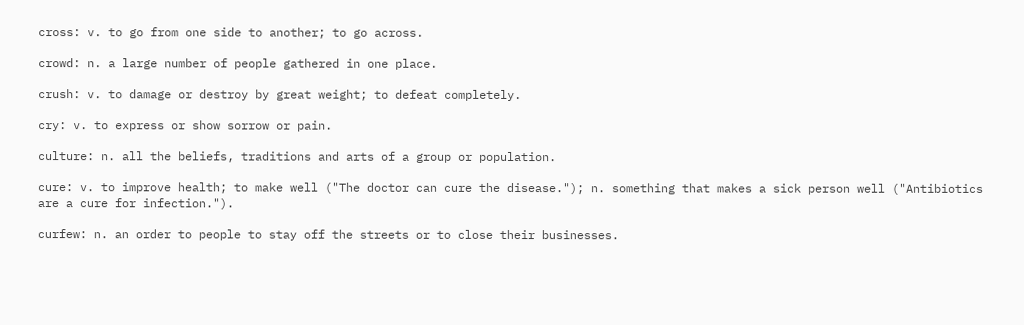cross: v. to go from one side to another; to go across.

crowd: n. a large number of people gathered in one place.

crush: v. to damage or destroy by great weight; to defeat completely.

cry: v. to express or show sorrow or pain.

culture: n. all the beliefs, traditions and arts of a group or population.

cure: v. to improve health; to make well ("The doctor can cure the disease."); n. something that makes a sick person well ("Antibiotics are a cure for infection.").

curfew: n. an order to people to stay off the streets or to close their businesses.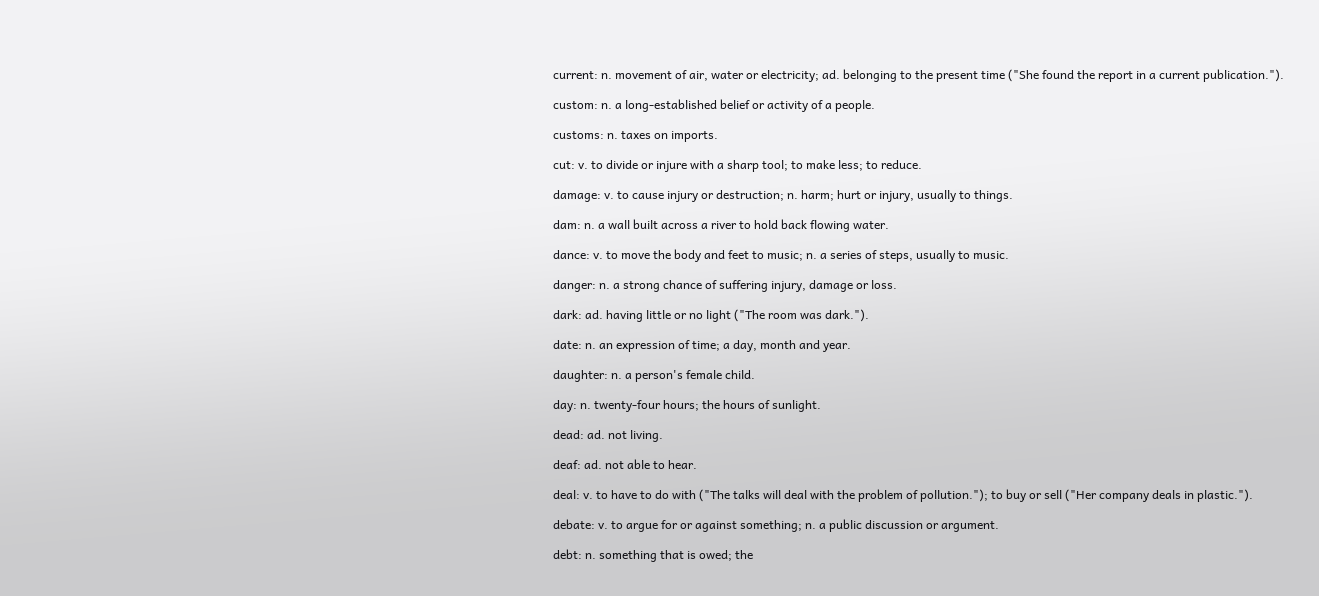current: n. movement of air, water or electricity; ad. belonging to the present time ("She found the report in a current publication.").

custom: n. a long-established belief or activity of a people.

customs: n. taxes on imports.

cut: v. to divide or injure with a sharp tool; to make less; to reduce.

damage: v. to cause injury or destruction; n. harm; hurt or injury, usually to things.

dam: n. a wall built across a river to hold back flowing water.

dance: v. to move the body and feet to music; n. a series of steps, usually to music.

danger: n. a strong chance of suffering injury, damage or loss.

dark: ad. having little or no light ("The room was dark.").

date: n. an expression of time; a day, month and year.

daughter: n. a person's female child.

day: n. twenty-four hours; the hours of sunlight.

dead: ad. not living.

deaf: ad. not able to hear.

deal: v. to have to do with ("The talks will deal with the problem of pollution."); to buy or sell ("Her company deals in plastic.").

debate: v. to argue for or against something; n. a public discussion or argument.

debt: n. something that is owed; the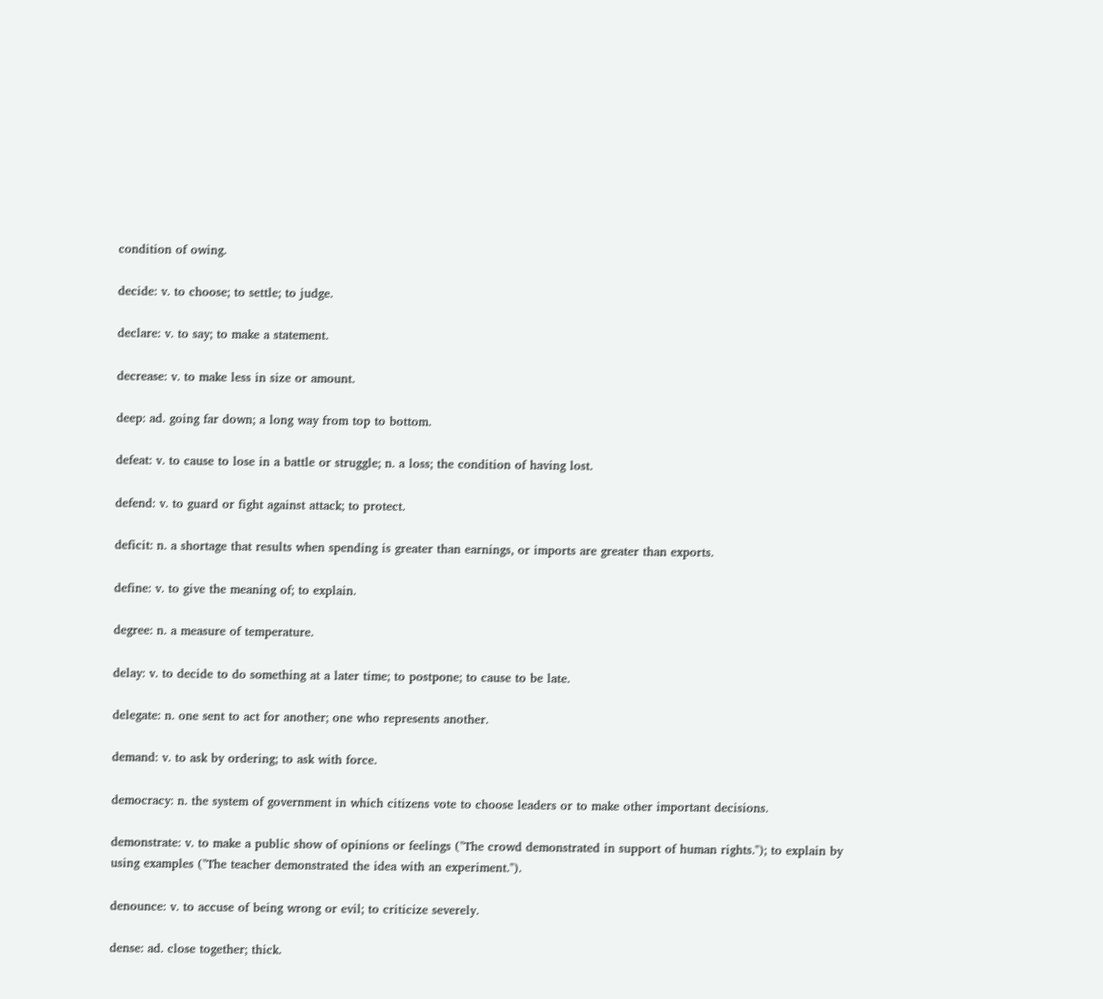condition of owing.

decide: v. to choose; to settle; to judge.

declare: v. to say; to make a statement.

decrease: v. to make less in size or amount.

deep: ad. going far down; a long way from top to bottom.

defeat: v. to cause to lose in a battle or struggle; n. a loss; the condition of having lost.

defend: v. to guard or fight against attack; to protect.

deficit: n. a shortage that results when spending is greater than earnings, or imports are greater than exports.

define: v. to give the meaning of; to explain.

degree: n. a measure of temperature.

delay: v. to decide to do something at a later time; to postpone; to cause to be late.

delegate: n. one sent to act for another; one who represents another.

demand: v. to ask by ordering; to ask with force.

democracy: n. the system of government in which citizens vote to choose leaders or to make other important decisions.

demonstrate: v. to make a public show of opinions or feelings ("The crowd demonstrated in support of human rights."); to explain by using examples ("The teacher demonstrated the idea with an experiment.").

denounce: v. to accuse of being wrong or evil; to criticize severely.

dense: ad. close together; thick.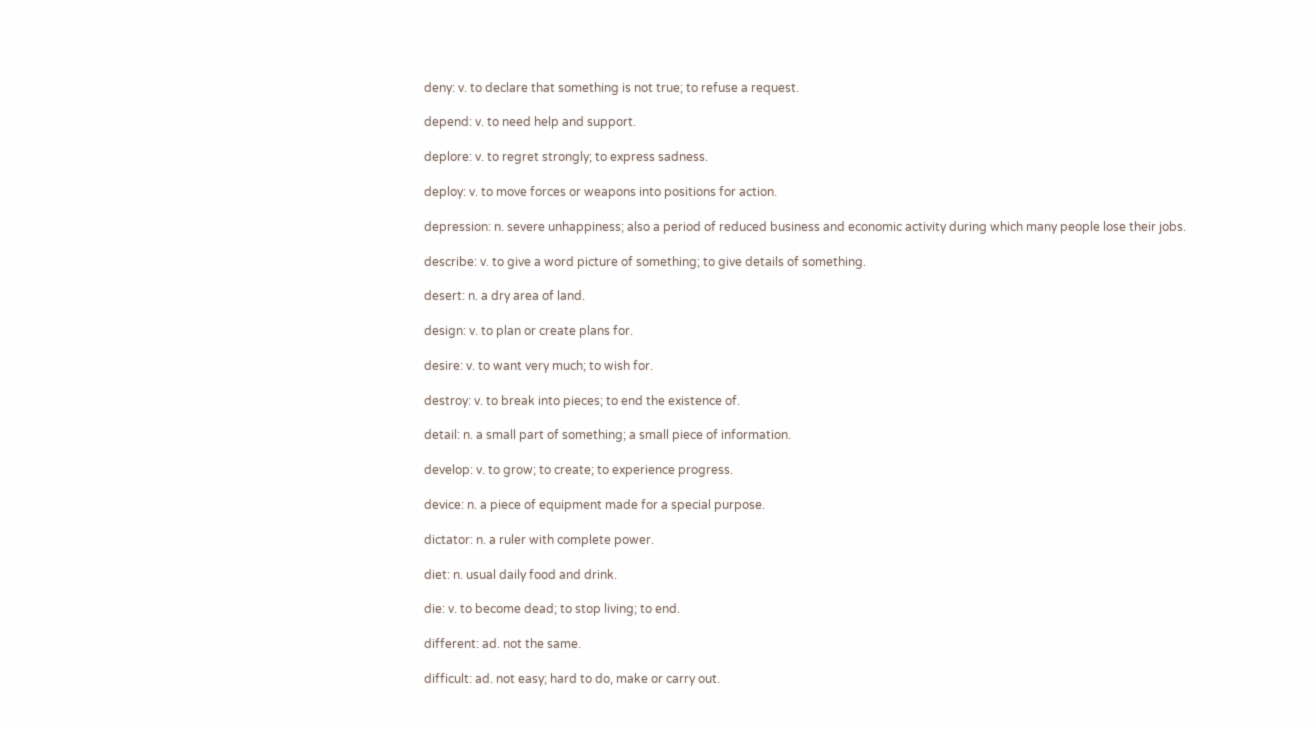deny: v. to declare that something is not true; to refuse a request.

depend: v. to need help and support.

deplore: v. to regret strongly; to express sadness.

deploy: v. to move forces or weapons into positions for action.

depression: n. severe unhappiness; also a period of reduced business and economic activity during which many people lose their jobs.

describe: v. to give a word picture of something; to give details of something.

desert: n. a dry area of land.

design: v. to plan or create plans for.

desire: v. to want very much; to wish for.

destroy: v. to break into pieces; to end the existence of.

detail: n. a small part of something; a small piece of information.

develop: v. to grow; to create; to experience progress.

device: n. a piece of equipment made for a special purpose.

dictator: n. a ruler with complete power.

diet: n. usual daily food and drink.

die: v. to become dead; to stop living; to end.

different: ad. not the same.

difficult: ad. not easy; hard to do, make or carry out.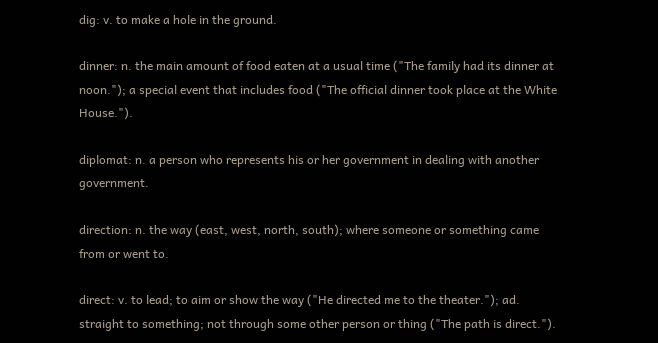dig: v. to make a hole in the ground.

dinner: n. the main amount of food eaten at a usual time ("The family had its dinner at noon."); a special event that includes food ("The official dinner took place at the White House.").

diplomat: n. a person who represents his or her government in dealing with another government.

direction: n. the way (east, west, north, south); where someone or something came from or went to.

direct: v. to lead; to aim or show the way ("He directed me to the theater."); ad. straight to something; not through some other person or thing ("The path is direct.").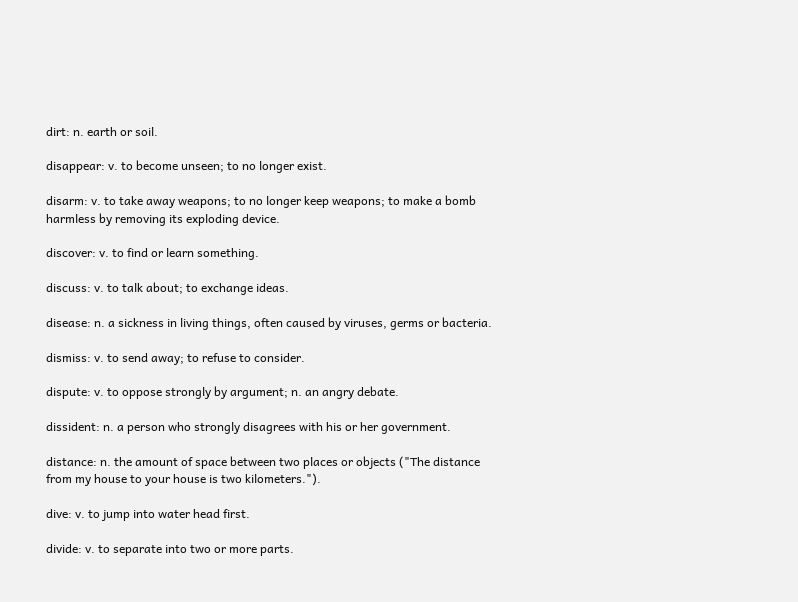dirt: n. earth or soil.

disappear: v. to become unseen; to no longer exist.

disarm: v. to take away weapons; to no longer keep weapons; to make a bomb harmless by removing its exploding device.

discover: v. to find or learn something.

discuss: v. to talk about; to exchange ideas.

disease: n. a sickness in living things, often caused by viruses, germs or bacteria.

dismiss: v. to send away; to refuse to consider.

dispute: v. to oppose strongly by argument; n. an angry debate.

dissident: n. a person who strongly disagrees with his or her government.

distance: n. the amount of space between two places or objects ("The distance from my house to your house is two kilometers.").

dive: v. to jump into water head first.

divide: v. to separate into two or more parts.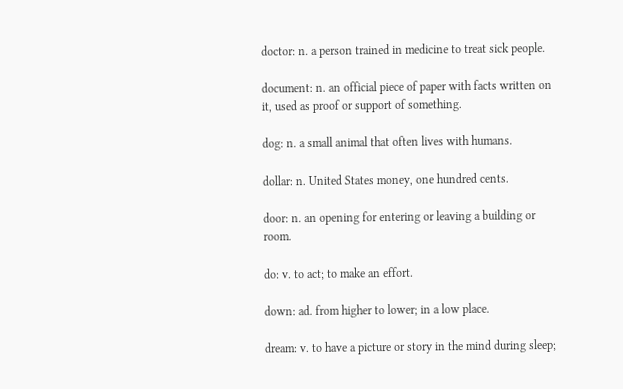doctor: n. a person trained in medicine to treat sick people.

document: n. an official piece of paper with facts written on it, used as proof or support of something.

dog: n. a small animal that often lives with humans.

dollar: n. United States money, one hundred cents.

door: n. an opening for entering or leaving a building or room.

do: v. to act; to make an effort.

down: ad. from higher to lower; in a low place.

dream: v. to have a picture or story in the mind during sleep;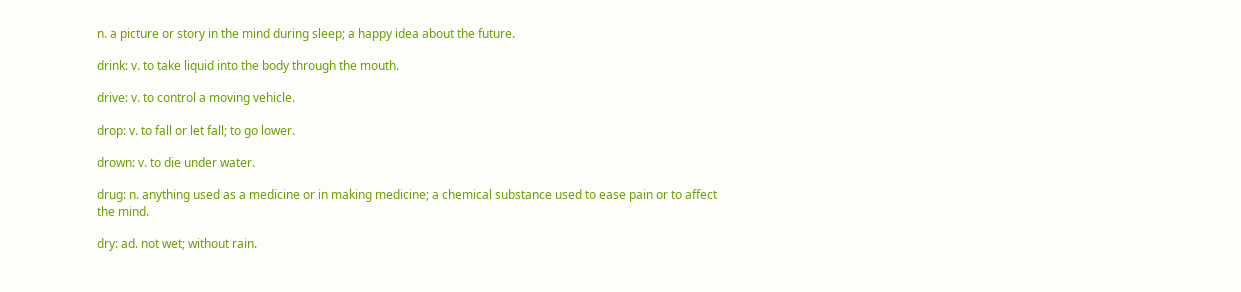n. a picture or story in the mind during sleep; a happy idea about the future.

drink: v. to take liquid into the body through the mouth.

drive: v. to control a moving vehicle.

drop: v. to fall or let fall; to go lower.

drown: v. to die under water.

drug: n. anything used as a medicine or in making medicine; a chemical substance used to ease pain or to affect the mind.

dry: ad. not wet; without rain.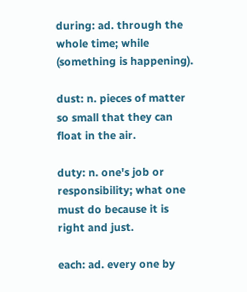during: ad. through the whole time; while (something is happening).

dust: n. pieces of matter so small that they can float in the air.

duty: n. one's job or responsibility; what one must do because it is right and just.

each: ad. every one by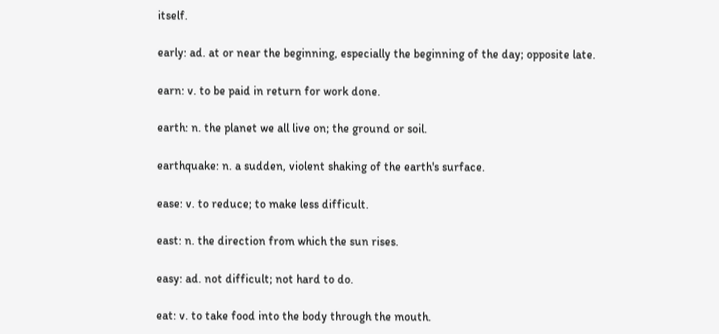itself.

early: ad. at or near the beginning, especially the beginning of the day; opposite late.

earn: v. to be paid in return for work done.

earth: n. the planet we all live on; the ground or soil.

earthquake: n. a sudden, violent shaking of the earth's surface.

ease: v. to reduce; to make less difficult.

east: n. the direction from which the sun rises.

easy: ad. not difficult; not hard to do.

eat: v. to take food into the body through the mouth.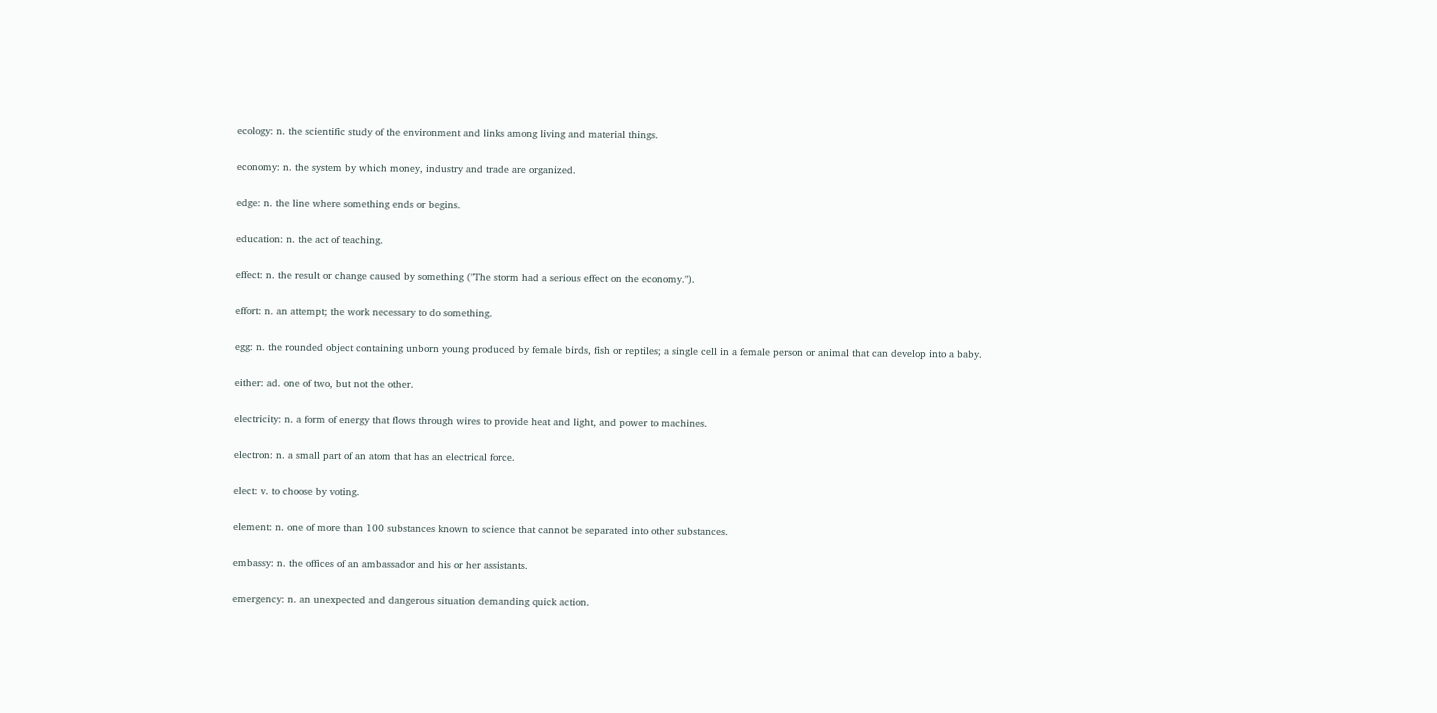ecology: n. the scientific study of the environment and links among living and material things.

economy: n. the system by which money, industry and trade are organized.

edge: n. the line where something ends or begins.

education: n. the act of teaching.

effect: n. the result or change caused by something ("The storm had a serious effect on the economy.").

effort: n. an attempt; the work necessary to do something.

egg: n. the rounded object containing unborn young produced by female birds, fish or reptiles; a single cell in a female person or animal that can develop into a baby.

either: ad. one of two, but not the other.

electricity: n. a form of energy that flows through wires to provide heat and light, and power to machines.

electron: n. a small part of an atom that has an electrical force.

elect: v. to choose by voting.

element: n. one of more than 100 substances known to science that cannot be separated into other substances.

embassy: n. the offices of an ambassador and his or her assistants.

emergency: n. an unexpected and dangerous situation demanding quick action.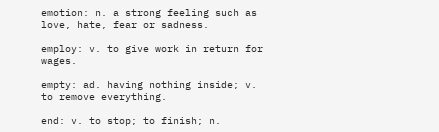emotion: n. a strong feeling such as love, hate, fear or sadness.

employ: v. to give work in return for wages.

empty: ad. having nothing inside; v. to remove everything.

end: v. to stop; to finish; n.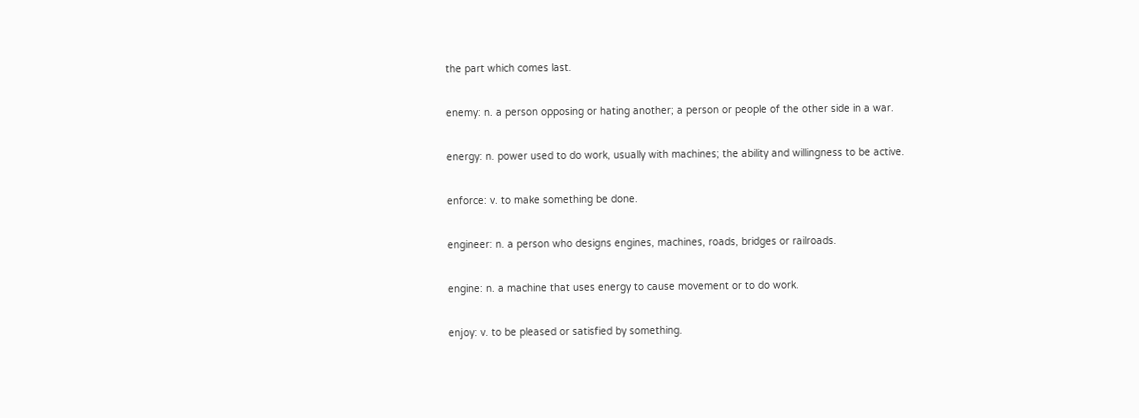the part which comes last.

enemy: n. a person opposing or hating another; a person or people of the other side in a war.

energy: n. power used to do work, usually with machines; the ability and willingness to be active.

enforce: v. to make something be done.

engineer: n. a person who designs engines, machines, roads, bridges or railroads.

engine: n. a machine that uses energy to cause movement or to do work.

enjoy: v. to be pleased or satisfied by something.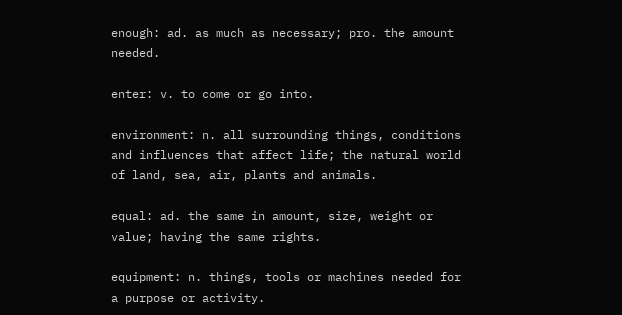enough: ad. as much as necessary; pro. the amount needed.

enter: v. to come or go into.

environment: n. all surrounding things, conditions and influences that affect life; the natural world of land, sea, air, plants and animals.

equal: ad. the same in amount, size, weight or value; having the same rights.

equipment: n. things, tools or machines needed for a purpose or activity.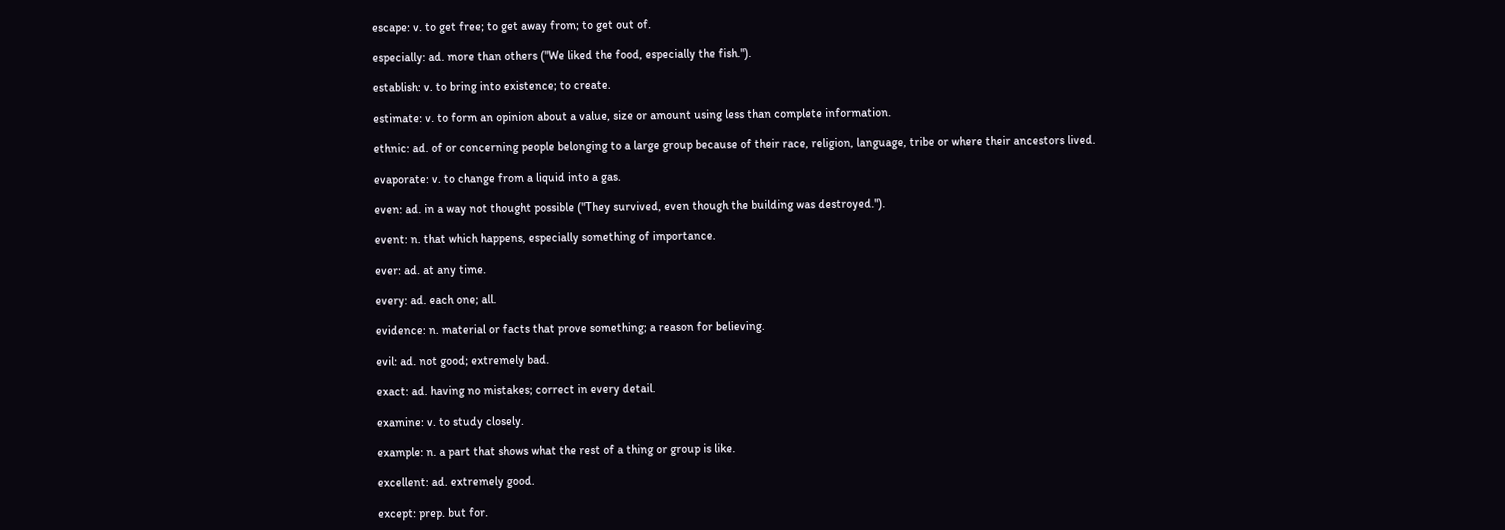escape: v. to get free; to get away from; to get out of.

especially: ad. more than others ("We liked the food, especially the fish.").

establish: v. to bring into existence; to create.

estimate: v. to form an opinion about a value, size or amount using less than complete information.

ethnic: ad. of or concerning people belonging to a large group because of their race, religion, language, tribe or where their ancestors lived.

evaporate: v. to change from a liquid into a gas.

even: ad. in a way not thought possible ("They survived, even though the building was destroyed.").

event: n. that which happens, especially something of importance.

ever: ad. at any time.

every: ad. each one; all.

evidence: n. material or facts that prove something; a reason for believing.

evil: ad. not good; extremely bad.

exact: ad. having no mistakes; correct in every detail.

examine: v. to study closely.

example: n. a part that shows what the rest of a thing or group is like.

excellent: ad. extremely good.

except: prep. but for.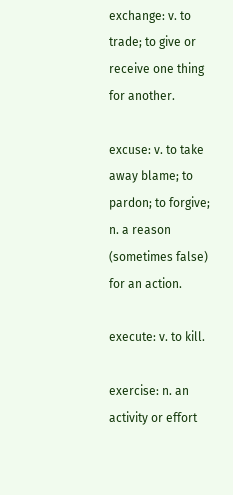exchange: v. to trade; to give or receive one thing for another.

excuse: v. to take away blame; to pardon; to forgive; n. a reason (sometimes false) for an action.

execute: v. to kill.

exercise: n. an activity or effort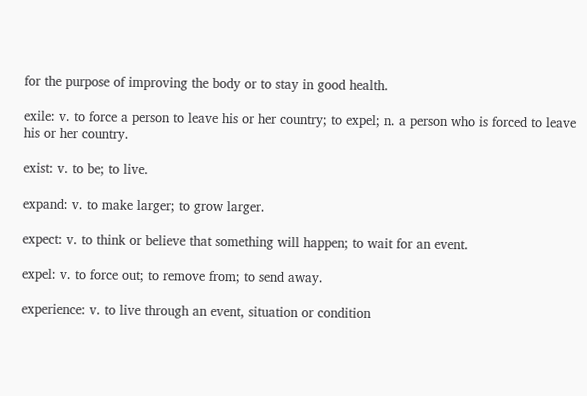for the purpose of improving the body or to stay in good health.

exile: v. to force a person to leave his or her country; to expel; n. a person who is forced to leave his or her country.

exist: v. to be; to live.

expand: v. to make larger; to grow larger.

expect: v. to think or believe that something will happen; to wait for an event.

expel: v. to force out; to remove from; to send away.

experience: v. to live through an event, situation or condition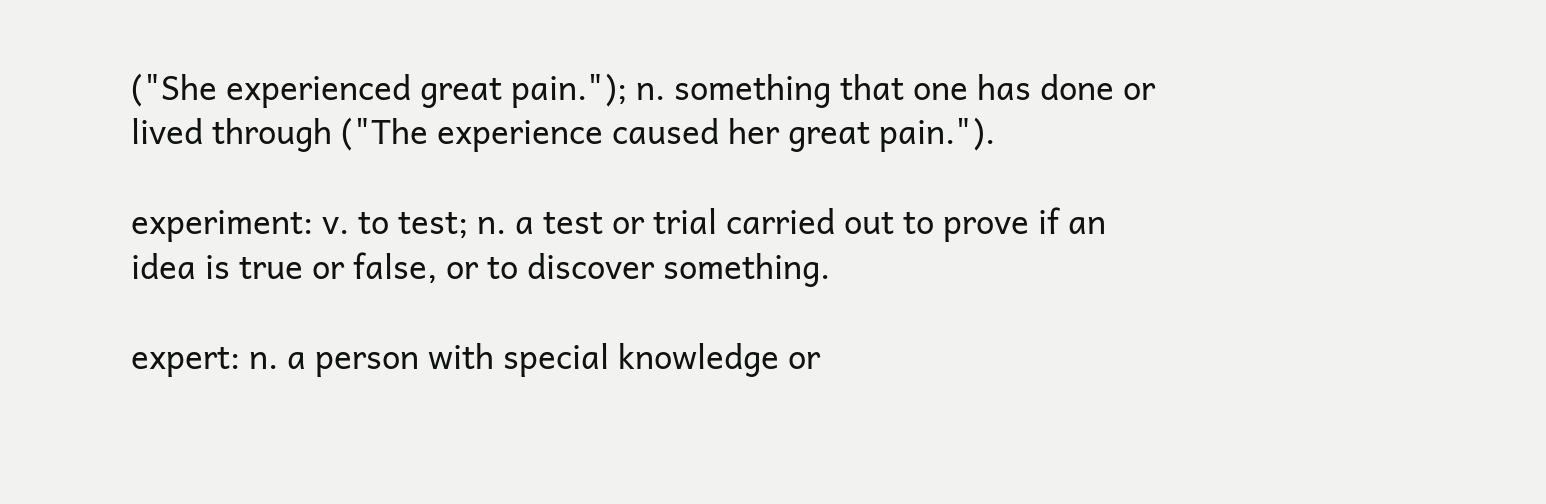("She experienced great pain."); n. something that one has done or lived through ("The experience caused her great pain.").

experiment: v. to test; n. a test or trial carried out to prove if an idea is true or false, or to discover something.

expert: n. a person with special knowledge or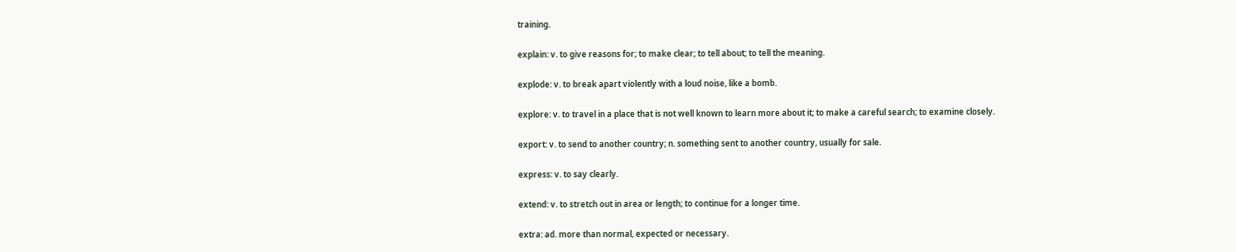training.

explain: v. to give reasons for; to make clear; to tell about; to tell the meaning.

explode: v. to break apart violently with a loud noise, like a bomb.

explore: v. to travel in a place that is not well known to learn more about it; to make a careful search; to examine closely.

export: v. to send to another country; n. something sent to another country, usually for sale.

express: v. to say clearly.

extend: v. to stretch out in area or length; to continue for a longer time.

extra: ad. more than normal, expected or necessary.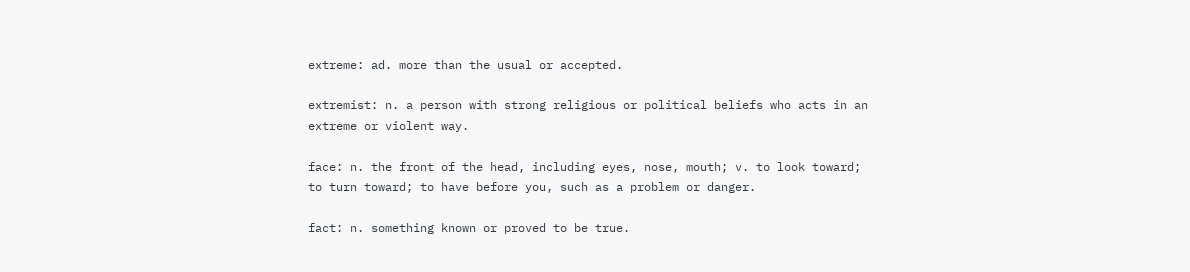extreme: ad. more than the usual or accepted.

extremist: n. a person with strong religious or political beliefs who acts in an extreme or violent way.

face: n. the front of the head, including eyes, nose, mouth; v. to look toward; to turn toward; to have before you, such as a problem or danger.

fact: n. something known or proved to be true.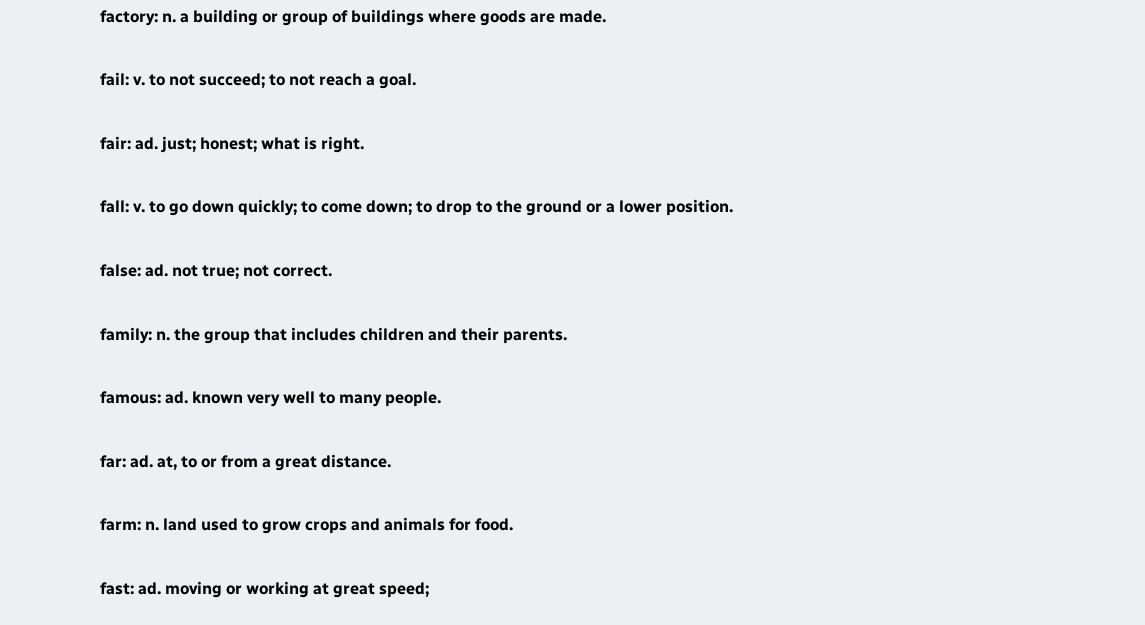factory: n. a building or group of buildings where goods are made.

fail: v. to not succeed; to not reach a goal.

fair: ad. just; honest; what is right.

fall: v. to go down quickly; to come down; to drop to the ground or a lower position.

false: ad. not true; not correct.

family: n. the group that includes children and their parents.

famous: ad. known very well to many people.

far: ad. at, to or from a great distance.

farm: n. land used to grow crops and animals for food.

fast: ad. moving or working at great speed;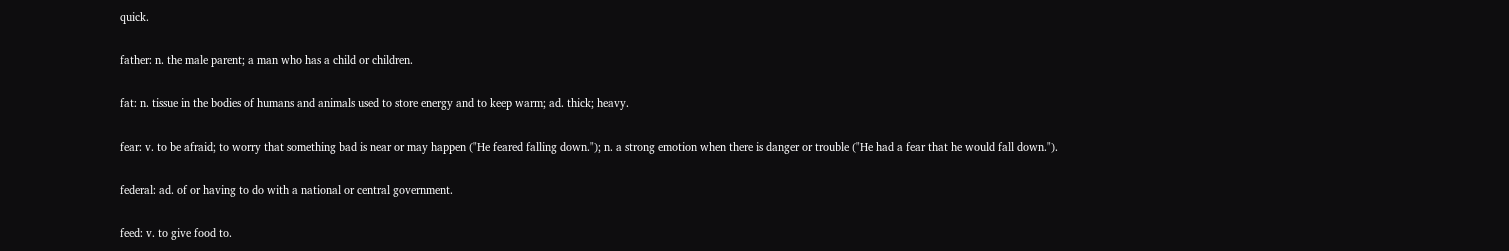quick.

father: n. the male parent; a man who has a child or children.

fat: n. tissue in the bodies of humans and animals used to store energy and to keep warm; ad. thick; heavy.

fear: v. to be afraid; to worry that something bad is near or may happen ("He feared falling down."); n. a strong emotion when there is danger or trouble ("He had a fear that he would fall down.").

federal: ad. of or having to do with a national or central government.

feed: v. to give food to.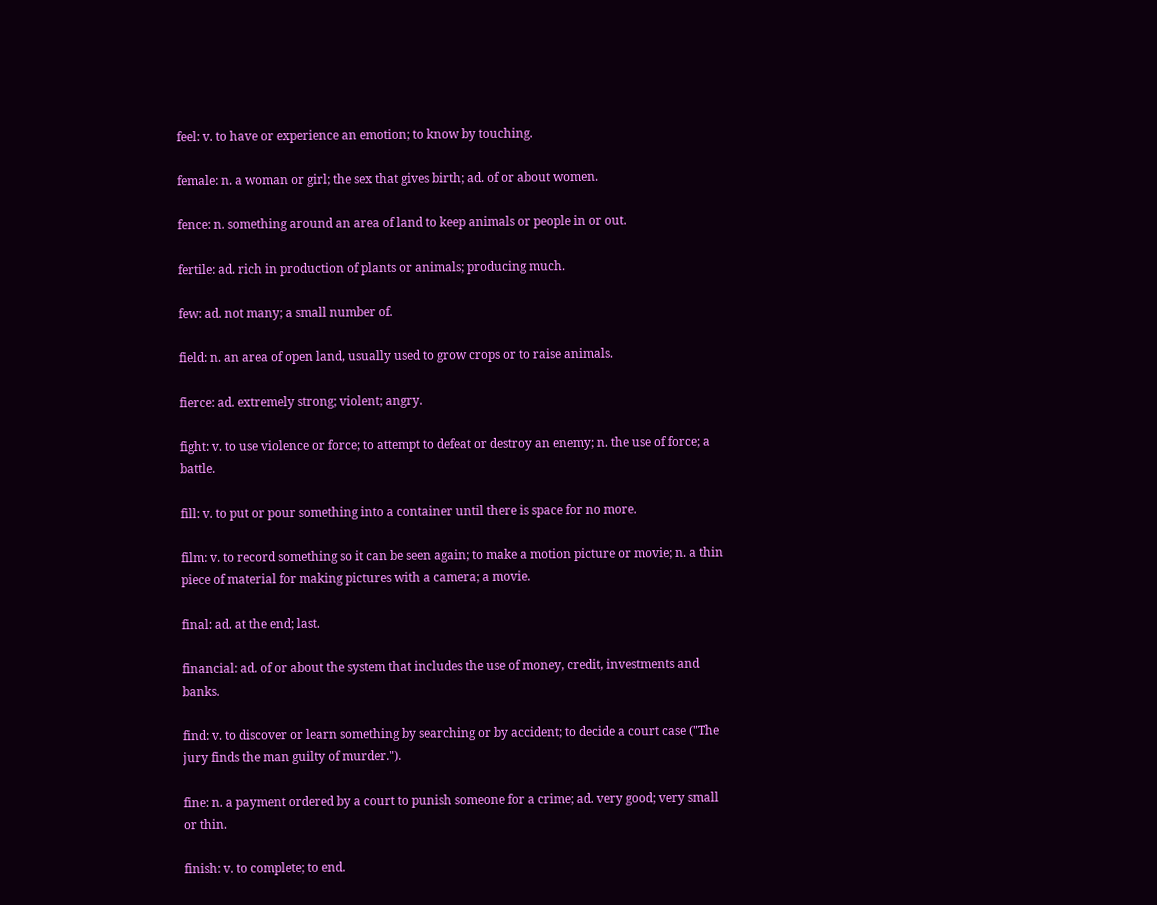feel: v. to have or experience an emotion; to know by touching.

female: n. a woman or girl; the sex that gives birth; ad. of or about women.

fence: n. something around an area of land to keep animals or people in or out.

fertile: ad. rich in production of plants or animals; producing much.

few: ad. not many; a small number of.

field: n. an area of open land, usually used to grow crops or to raise animals.

fierce: ad. extremely strong; violent; angry.

fight: v. to use violence or force; to attempt to defeat or destroy an enemy; n. the use of force; a battle.

fill: v. to put or pour something into a container until there is space for no more.

film: v. to record something so it can be seen again; to make a motion picture or movie; n. a thin piece of material for making pictures with a camera; a movie.

final: ad. at the end; last.

financial: ad. of or about the system that includes the use of money, credit, investments and banks.

find: v. to discover or learn something by searching or by accident; to decide a court case ("The jury finds the man guilty of murder.").

fine: n. a payment ordered by a court to punish someone for a crime; ad. very good; very small or thin.

finish: v. to complete; to end.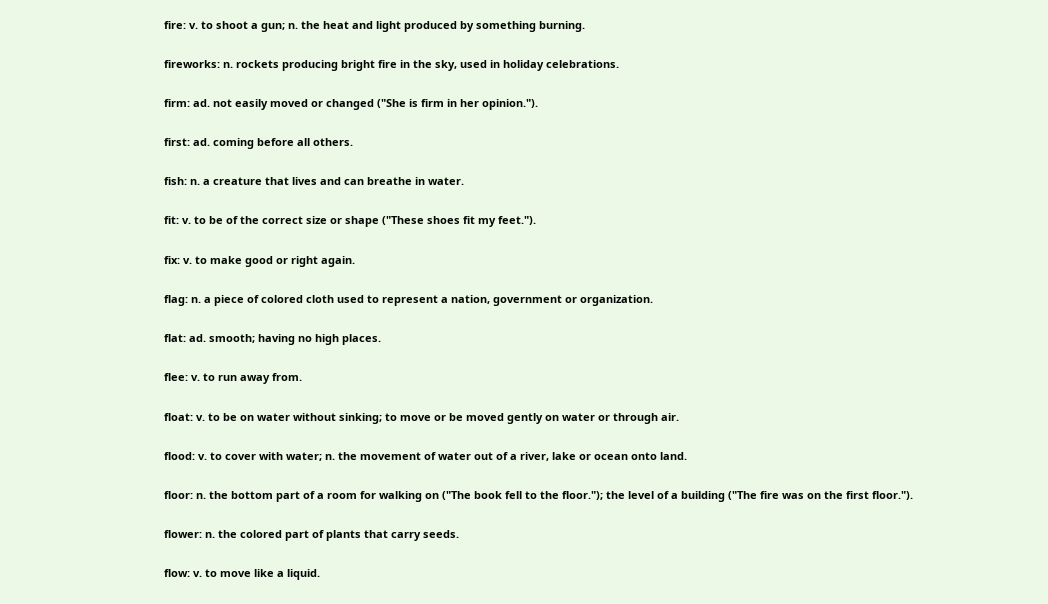fire: v. to shoot a gun; n. the heat and light produced by something burning.

fireworks: n. rockets producing bright fire in the sky, used in holiday celebrations.

firm: ad. not easily moved or changed ("She is firm in her opinion.").

first: ad. coming before all others.

fish: n. a creature that lives and can breathe in water.

fit: v. to be of the correct size or shape ("These shoes fit my feet.").

fix: v. to make good or right again.

flag: n. a piece of colored cloth used to represent a nation, government or organization.

flat: ad. smooth; having no high places.

flee: v. to run away from.

float: v. to be on water without sinking; to move or be moved gently on water or through air.

flood: v. to cover with water; n. the movement of water out of a river, lake or ocean onto land.

floor: n. the bottom part of a room for walking on ("The book fell to the floor."); the level of a building ("The fire was on the first floor.").

flower: n. the colored part of plants that carry seeds.

flow: v. to move like a liquid.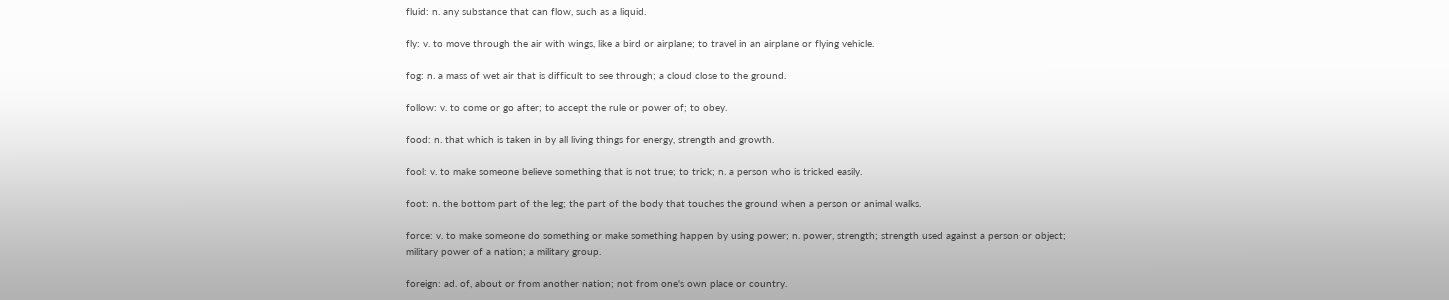fluid: n. any substance that can flow, such as a liquid.

fly: v. to move through the air with wings, like a bird or airplane; to travel in an airplane or flying vehicle.

fog: n. a mass of wet air that is difficult to see through; a cloud close to the ground.

follow: v. to come or go after; to accept the rule or power of; to obey.

food: n. that which is taken in by all living things for energy, strength and growth.

fool: v. to make someone believe something that is not true; to trick; n. a person who is tricked easily.

foot: n. the bottom part of the leg; the part of the body that touches the ground when a person or animal walks.

force: v. to make someone do something or make something happen by using power; n. power, strength; strength used against a person or object; military power of a nation; a military group.

foreign: ad. of, about or from another nation; not from one's own place or country.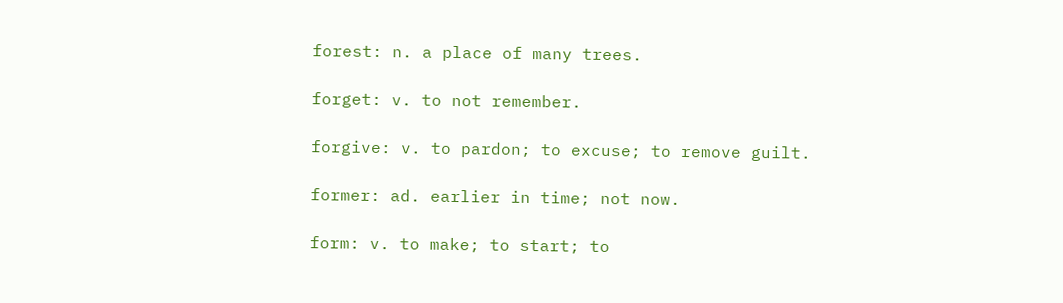forest: n. a place of many trees.

forget: v. to not remember.

forgive: v. to pardon; to excuse; to remove guilt.

former: ad. earlier in time; not now.

form: v. to make; to start; to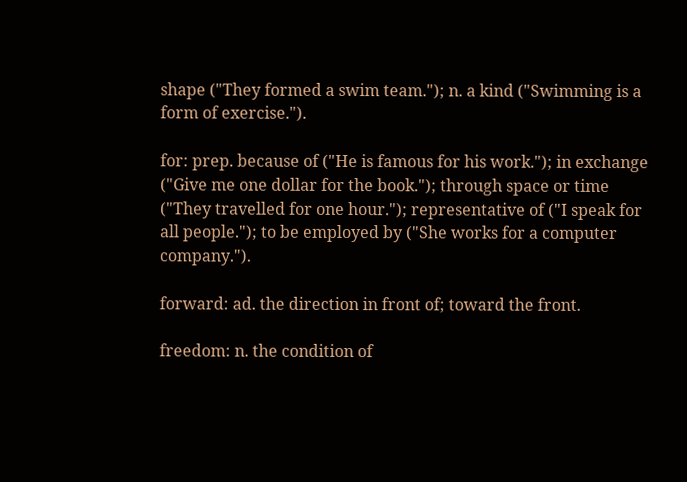shape ("They formed a swim team."); n. a kind ("Swimming is a form of exercise.").

for: prep. because of ("He is famous for his work."); in exchange ("Give me one dollar for the book."); through space or time ("They travelled for one hour."); representative of ("I speak for all people."); to be employed by ("She works for a computer company.").

forward: ad. the direction in front of; toward the front.

freedom: n. the condition of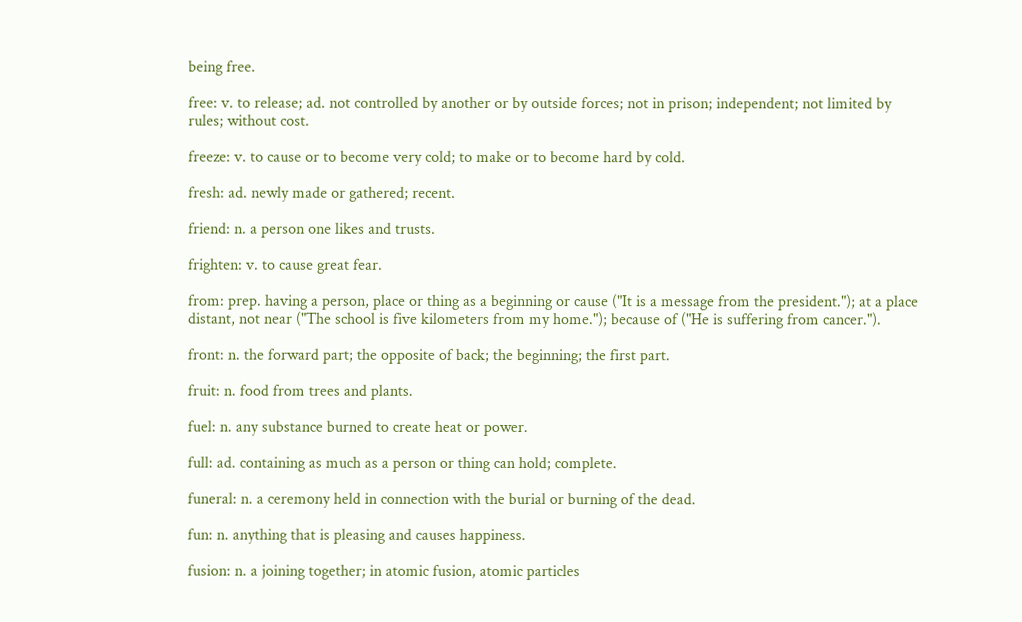being free.

free: v. to release; ad. not controlled by another or by outside forces; not in prison; independent; not limited by rules; without cost.

freeze: v. to cause or to become very cold; to make or to become hard by cold.

fresh: ad. newly made or gathered; recent.

friend: n. a person one likes and trusts.

frighten: v. to cause great fear.

from: prep. having a person, place or thing as a beginning or cause ("It is a message from the president."); at a place distant, not near ("The school is five kilometers from my home."); because of ("He is suffering from cancer.").

front: n. the forward part; the opposite of back; the beginning; the first part.

fruit: n. food from trees and plants.

fuel: n. any substance burned to create heat or power.

full: ad. containing as much as a person or thing can hold; complete.

funeral: n. a ceremony held in connection with the burial or burning of the dead.

fun: n. anything that is pleasing and causes happiness.

fusion: n. a joining together; in atomic fusion, atomic particles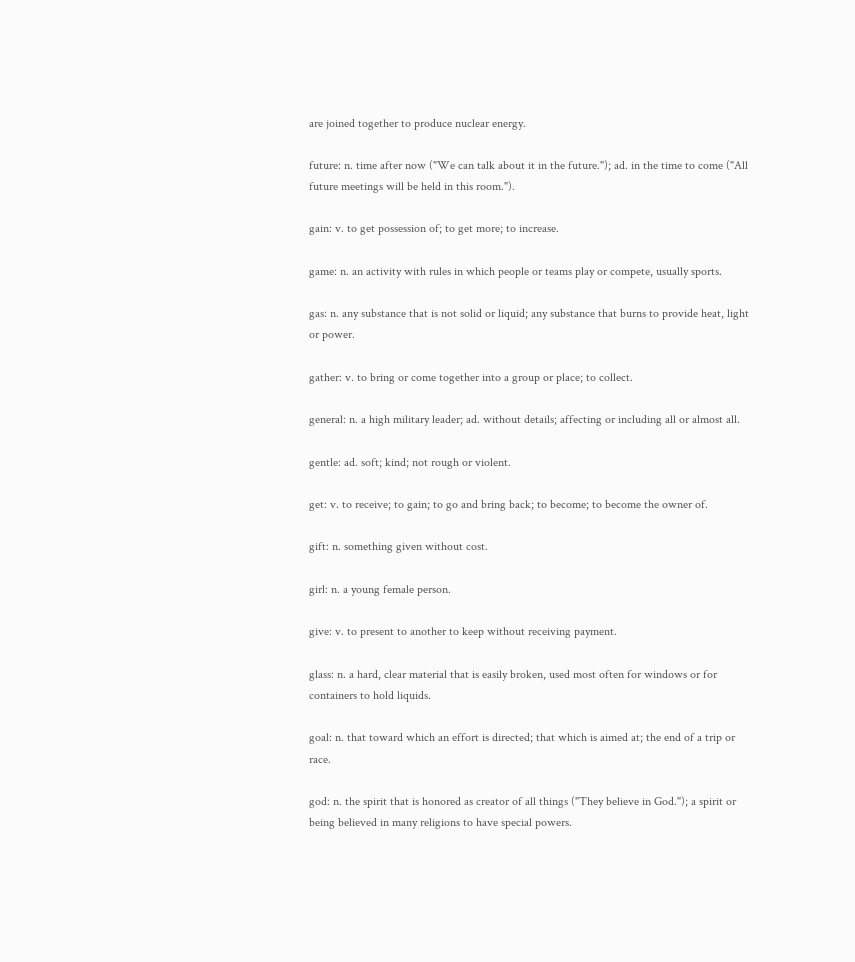are joined together to produce nuclear energy.

future: n. time after now ("We can talk about it in the future."); ad. in the time to come ("All future meetings will be held in this room.").

gain: v. to get possession of; to get more; to increase.

game: n. an activity with rules in which people or teams play or compete, usually sports.

gas: n. any substance that is not solid or liquid; any substance that burns to provide heat, light or power.

gather: v. to bring or come together into a group or place; to collect.

general: n. a high military leader; ad. without details; affecting or including all or almost all.

gentle: ad. soft; kind; not rough or violent.

get: v. to receive; to gain; to go and bring back; to become; to become the owner of.

gift: n. something given without cost.

girl: n. a young female person.

give: v. to present to another to keep without receiving payment.

glass: n. a hard, clear material that is easily broken, used most often for windows or for containers to hold liquids.

goal: n. that toward which an effort is directed; that which is aimed at; the end of a trip or race.

god: n. the spirit that is honored as creator of all things ("They believe in God."); a spirit or being believed in many religions to have special powers.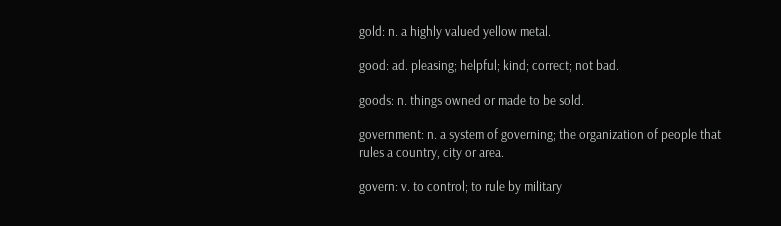gold: n. a highly valued yellow metal.

good: ad. pleasing; helpful; kind; correct; not bad.

goods: n. things owned or made to be sold.

government: n. a system of governing; the organization of people that rules a country, city or area.

govern: v. to control; to rule by military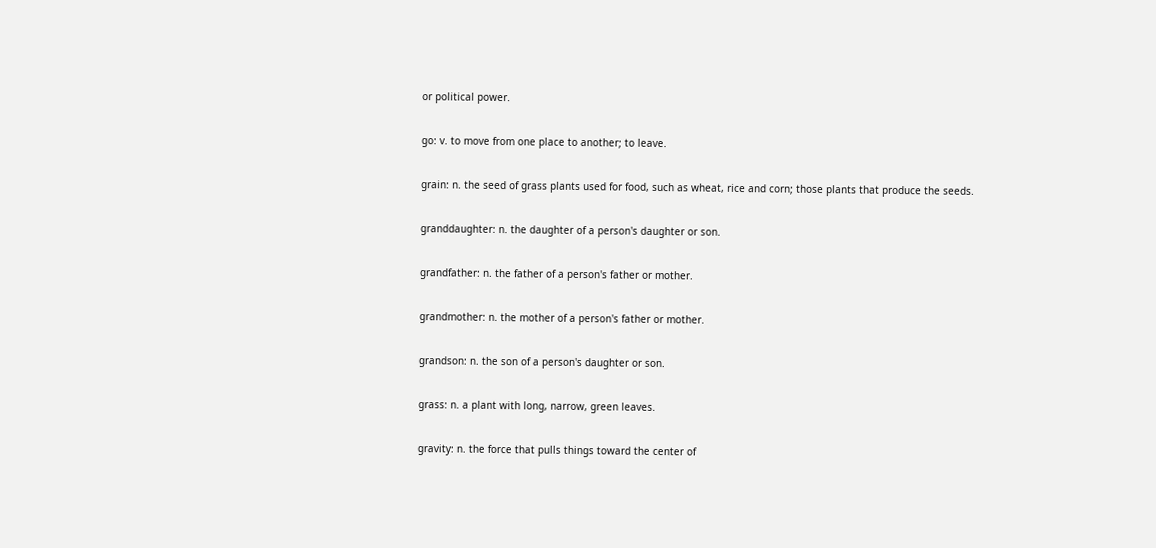or political power.

go: v. to move from one place to another; to leave.

grain: n. the seed of grass plants used for food, such as wheat, rice and corn; those plants that produce the seeds.

granddaughter: n. the daughter of a person's daughter or son.

grandfather: n. the father of a person's father or mother.

grandmother: n. the mother of a person's father or mother.

grandson: n. the son of a person's daughter or son.

grass: n. a plant with long, narrow, green leaves.

gravity: n. the force that pulls things toward the center of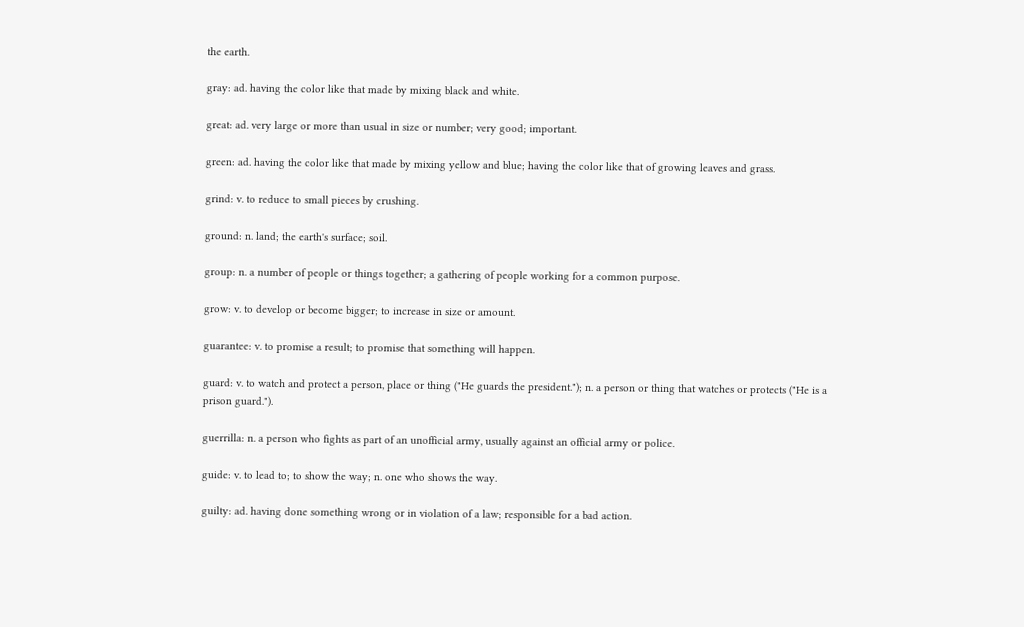the earth.

gray: ad. having the color like that made by mixing black and white.

great: ad. very large or more than usual in size or number; very good; important.

green: ad. having the color like that made by mixing yellow and blue; having the color like that of growing leaves and grass.

grind: v. to reduce to small pieces by crushing.

ground: n. land; the earth's surface; soil.

group: n. a number of people or things together; a gathering of people working for a common purpose.

grow: v. to develop or become bigger; to increase in size or amount.

guarantee: v. to promise a result; to promise that something will happen.

guard: v. to watch and protect a person, place or thing ("He guards the president."); n. a person or thing that watches or protects ("He is a prison guard.").

guerrilla: n. a person who fights as part of an unofficial army, usually against an official army or police.

guide: v. to lead to; to show the way; n. one who shows the way.

guilty: ad. having done something wrong or in violation of a law; responsible for a bad action.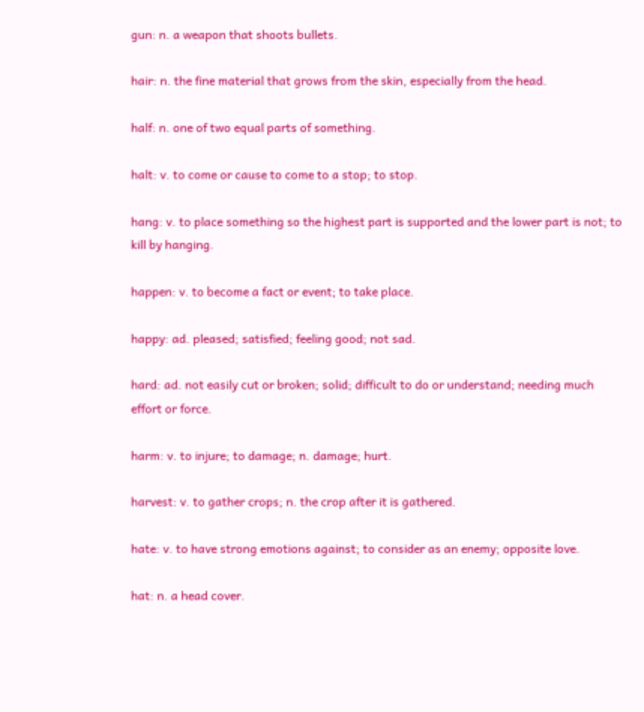gun: n. a weapon that shoots bullets.

hair: n. the fine material that grows from the skin, especially from the head.

half: n. one of two equal parts of something.

halt: v. to come or cause to come to a stop; to stop.

hang: v. to place something so the highest part is supported and the lower part is not; to kill by hanging.

happen: v. to become a fact or event; to take place.

happy: ad. pleased; satisfied; feeling good; not sad.

hard: ad. not easily cut or broken; solid; difficult to do or understand; needing much effort or force.

harm: v. to injure; to damage; n. damage; hurt.

harvest: v. to gather crops; n. the crop after it is gathered.

hate: v. to have strong emotions against; to consider as an enemy; opposite love.

hat: n. a head cover.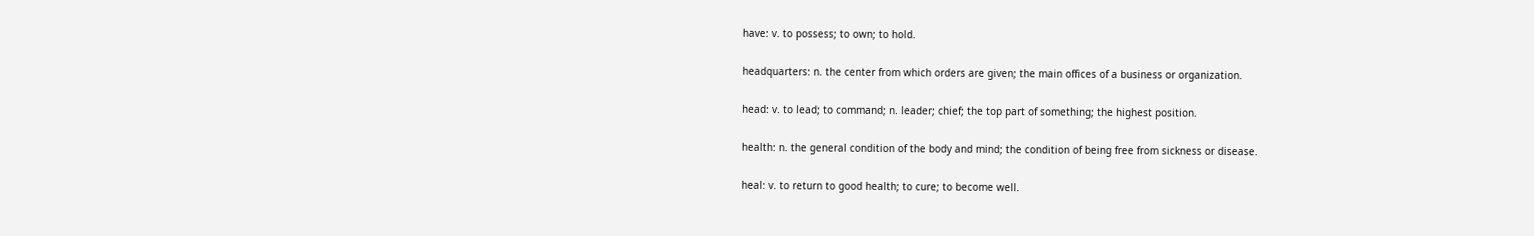have: v. to possess; to own; to hold.

headquarters: n. the center from which orders are given; the main offices of a business or organization.

head: v. to lead; to command; n. leader; chief; the top part of something; the highest position.

health: n. the general condition of the body and mind; the condition of being free from sickness or disease.

heal: v. to return to good health; to cure; to become well.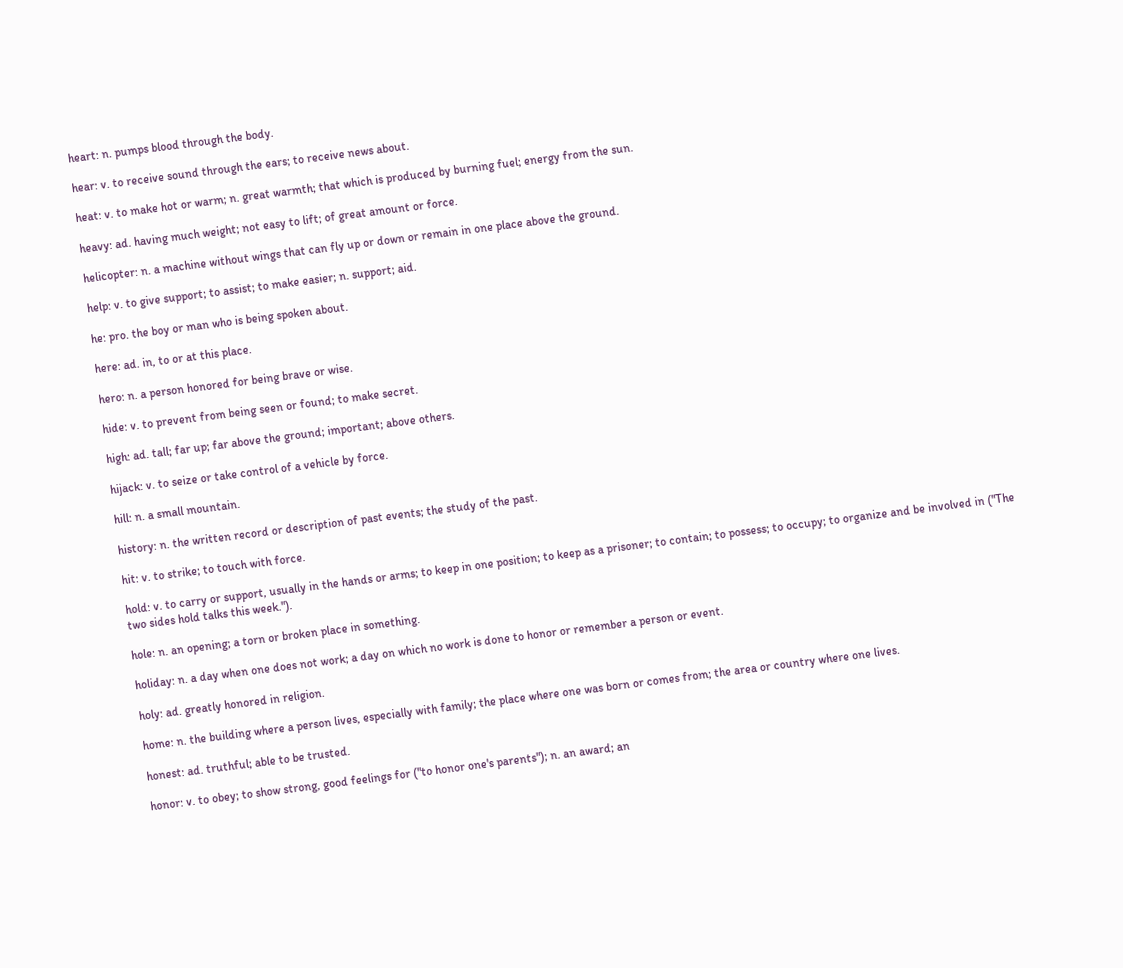heart: n. pumps blood through the body.

hear: v. to receive sound through the ears; to receive news about.

heat: v. to make hot or warm; n. great warmth; that which is produced by burning fuel; energy from the sun.

heavy: ad. having much weight; not easy to lift; of great amount or force.

helicopter: n. a machine without wings that can fly up or down or remain in one place above the ground.

help: v. to give support; to assist; to make easier; n. support; aid.

he: pro. the boy or man who is being spoken about.

here: ad. in, to or at this place.

hero: n. a person honored for being brave or wise.

hide: v. to prevent from being seen or found; to make secret.

high: ad. tall; far up; far above the ground; important; above others.

hijack: v. to seize or take control of a vehicle by force.

hill: n. a small mountain.

history: n. the written record or description of past events; the study of the past.

hit: v. to strike; to touch with force.

hold: v. to carry or support, usually in the hands or arms; to keep in one position; to keep as a prisoner; to contain; to possess; to occupy; to organize and be involved in ("The two sides hold talks this week.").

hole: n. an opening; a torn or broken place in something.

holiday: n. a day when one does not work; a day on which no work is done to honor or remember a person or event.

holy: ad. greatly honored in religion.

home: n. the building where a person lives, especially with family; the place where one was born or comes from; the area or country where one lives.

honest: ad. truthful; able to be trusted.

honor: v. to obey; to show strong, good feelings for ("to honor one's parents"); n. an award; an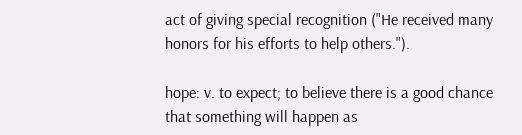act of giving special recognition ("He received many honors for his efforts to help others.").

hope: v. to expect; to believe there is a good chance that something will happen as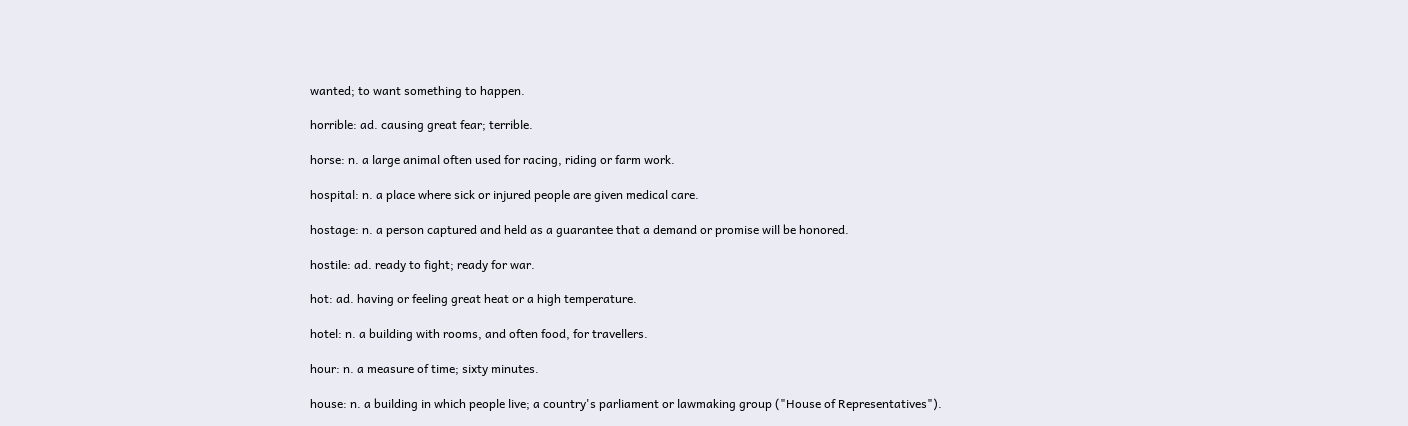wanted; to want something to happen.

horrible: ad. causing great fear; terrible.

horse: n. a large animal often used for racing, riding or farm work.

hospital: n. a place where sick or injured people are given medical care.

hostage: n. a person captured and held as a guarantee that a demand or promise will be honored.

hostile: ad. ready to fight; ready for war.

hot: ad. having or feeling great heat or a high temperature.

hotel: n. a building with rooms, and often food, for travellers.

hour: n. a measure of time; sixty minutes.

house: n. a building in which people live; a country's parliament or lawmaking group ("House of Representatives").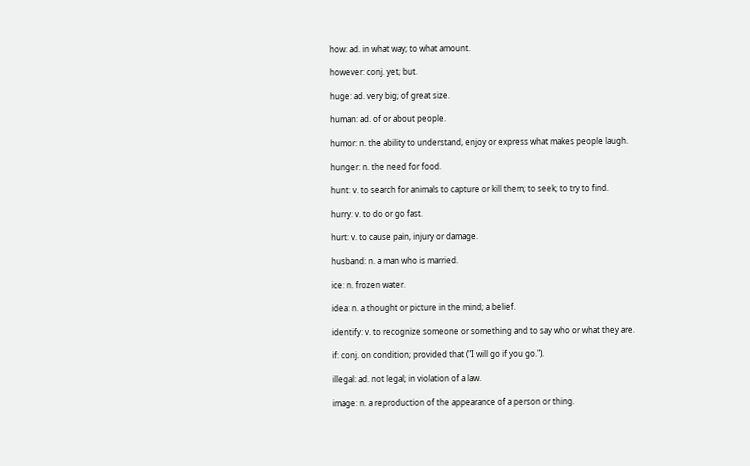how: ad. in what way; to what amount.

however: conj. yet; but.

huge: ad. very big; of great size.

human: ad. of or about people.

humor: n. the ability to understand, enjoy or express what makes people laugh.

hunger: n. the need for food.

hunt: v. to search for animals to capture or kill them; to seek; to try to find.

hurry: v. to do or go fast.

hurt: v. to cause pain, injury or damage.

husband: n. a man who is married.

ice: n. frozen water.

idea: n. a thought or picture in the mind; a belief.

identify: v. to recognize someone or something and to say who or what they are.

if: conj. on condition; provided that ("I will go if you go.").

illegal: ad. not legal; in violation of a law.

image: n. a reproduction of the appearance of a person or thing.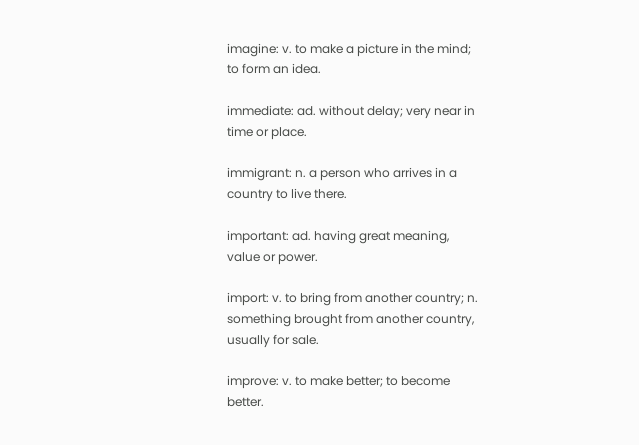imagine: v. to make a picture in the mind; to form an idea.

immediate: ad. without delay; very near in time or place.

immigrant: n. a person who arrives in a country to live there.

important: ad. having great meaning, value or power.

import: v. to bring from another country; n. something brought from another country, usually for sale.

improve: v. to make better; to become better.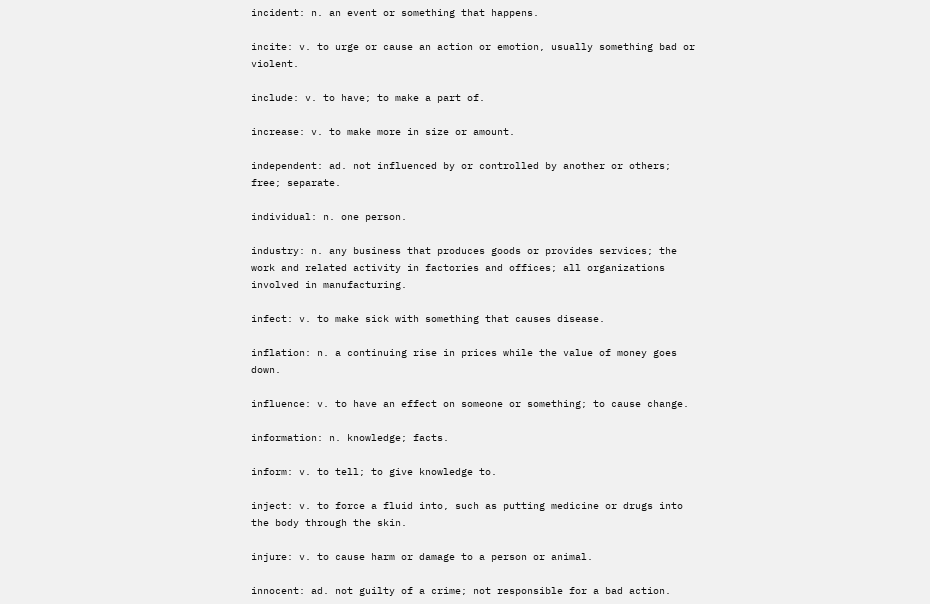incident: n. an event or something that happens.

incite: v. to urge or cause an action or emotion, usually something bad or violent.

include: v. to have; to make a part of.

increase: v. to make more in size or amount.

independent: ad. not influenced by or controlled by another or others; free; separate.

individual: n. one person.

industry: n. any business that produces goods or provides services; the work and related activity in factories and offices; all organizations involved in manufacturing.

infect: v. to make sick with something that causes disease.

inflation: n. a continuing rise in prices while the value of money goes down.

influence: v. to have an effect on someone or something; to cause change.

information: n. knowledge; facts.

inform: v. to tell; to give knowledge to.

inject: v. to force a fluid into, such as putting medicine or drugs into the body through the skin.

injure: v. to cause harm or damage to a person or animal.

innocent: ad. not guilty of a crime; not responsible for a bad action.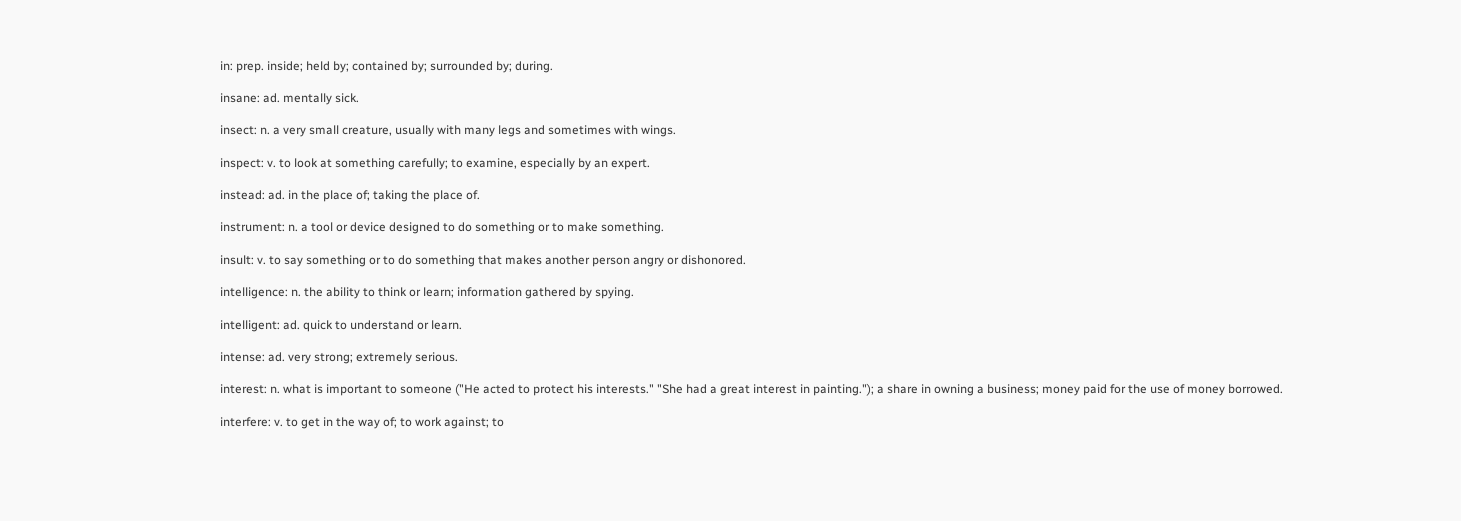in: prep. inside; held by; contained by; surrounded by; during.

insane: ad. mentally sick.

insect: n. a very small creature, usually with many legs and sometimes with wings.

inspect: v. to look at something carefully; to examine, especially by an expert.

instead: ad. in the place of; taking the place of.

instrument: n. a tool or device designed to do something or to make something.

insult: v. to say something or to do something that makes another person angry or dishonored.

intelligence: n. the ability to think or learn; information gathered by spying.

intelligent: ad. quick to understand or learn.

intense: ad. very strong; extremely serious.

interest: n. what is important to someone ("He acted to protect his interests." "She had a great interest in painting."); a share in owning a business; money paid for the use of money borrowed.

interfere: v. to get in the way of; to work against; to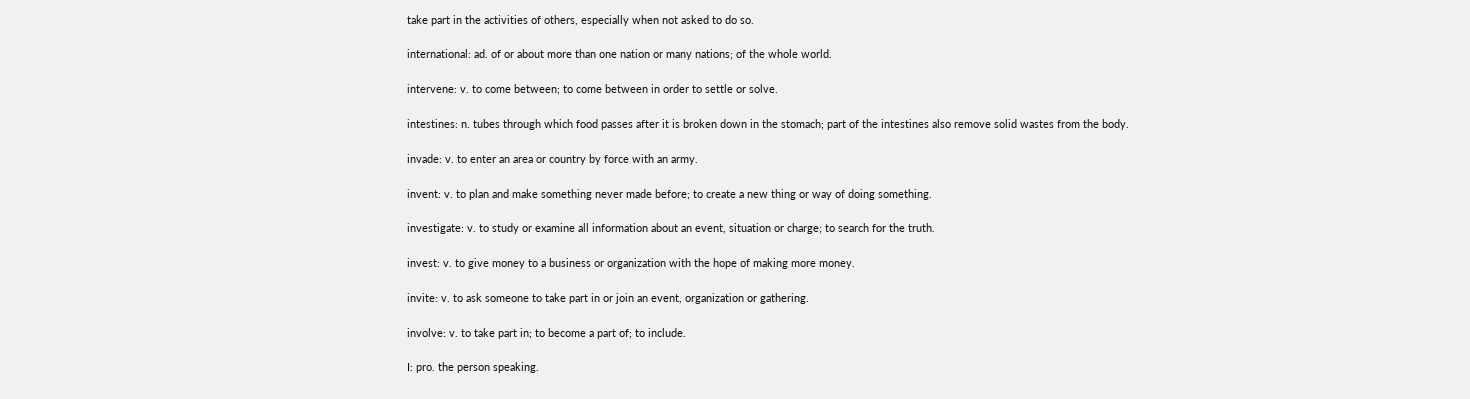take part in the activities of others, especially when not asked to do so.

international: ad. of or about more than one nation or many nations; of the whole world.

intervene: v. to come between; to come between in order to settle or solve.

intestines: n. tubes through which food passes after it is broken down in the stomach; part of the intestines also remove solid wastes from the body.

invade: v. to enter an area or country by force with an army.

invent: v. to plan and make something never made before; to create a new thing or way of doing something.

investigate: v. to study or examine all information about an event, situation or charge; to search for the truth.

invest: v. to give money to a business or organization with the hope of making more money.

invite: v. to ask someone to take part in or join an event, organization or gathering.

involve: v. to take part in; to become a part of; to include.

I: pro. the person speaking.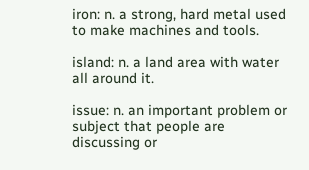iron: n. a strong, hard metal used to make machines and tools.

island: n. a land area with water all around it.

issue: n. an important problem or subject that people are discussing or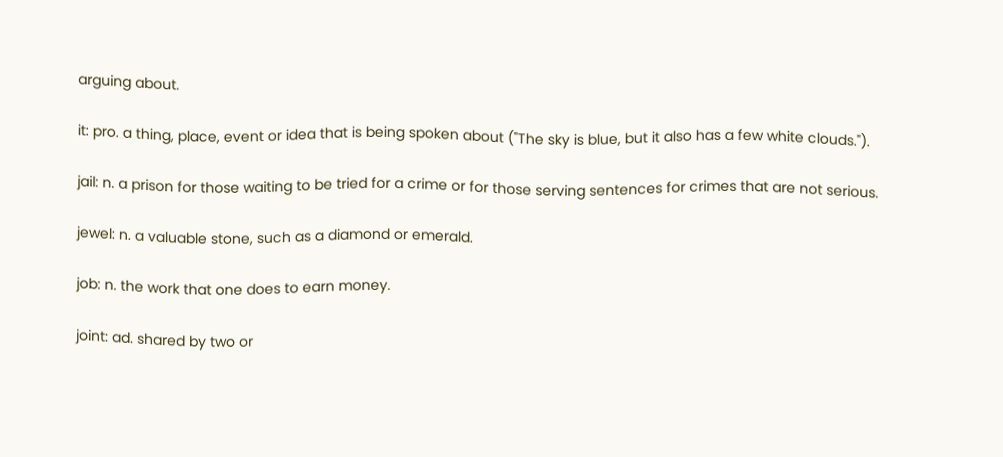arguing about.

it: pro. a thing, place, event or idea that is being spoken about ("The sky is blue, but it also has a few white clouds.").

jail: n. a prison for those waiting to be tried for a crime or for those serving sentences for crimes that are not serious.

jewel: n. a valuable stone, such as a diamond or emerald.

job: n. the work that one does to earn money.

joint: ad. shared by two or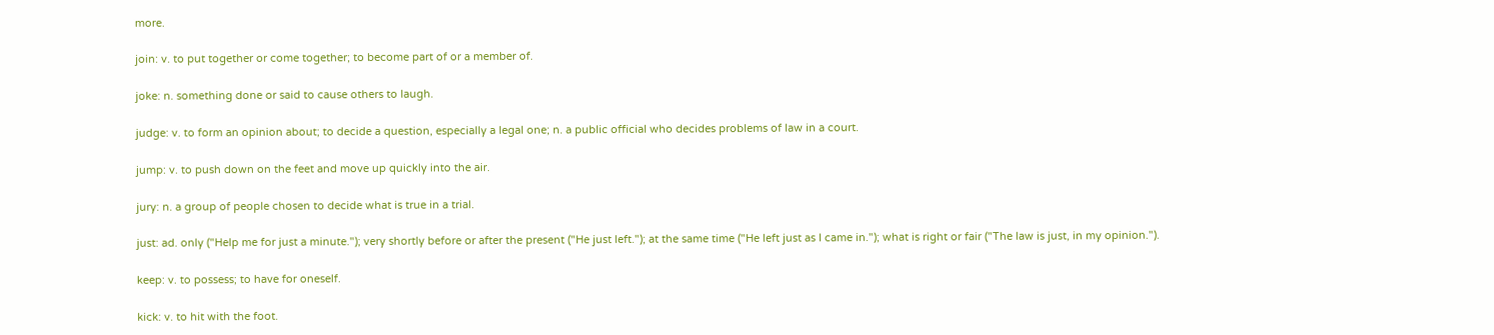more.

join: v. to put together or come together; to become part of or a member of.

joke: n. something done or said to cause others to laugh.

judge: v. to form an opinion about; to decide a question, especially a legal one; n. a public official who decides problems of law in a court.

jump: v. to push down on the feet and move up quickly into the air.

jury: n. a group of people chosen to decide what is true in a trial.

just: ad. only ("Help me for just a minute."); very shortly before or after the present ("He just left."); at the same time ("He left just as I came in."); what is right or fair ("The law is just, in my opinion.").

keep: v. to possess; to have for oneself.

kick: v. to hit with the foot.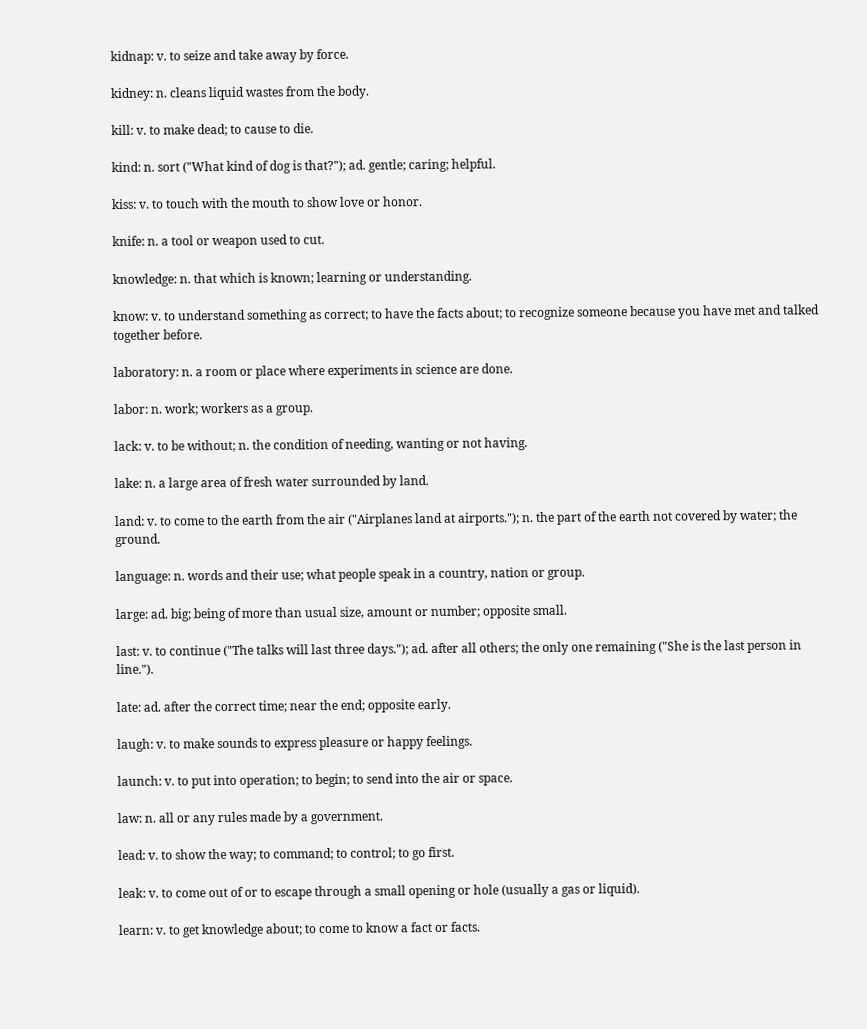kidnap: v. to seize and take away by force.

kidney: n. cleans liquid wastes from the body.

kill: v. to make dead; to cause to die.

kind: n. sort ("What kind of dog is that?"); ad. gentle; caring; helpful.

kiss: v. to touch with the mouth to show love or honor.

knife: n. a tool or weapon used to cut.

knowledge: n. that which is known; learning or understanding.

know: v. to understand something as correct; to have the facts about; to recognize someone because you have met and talked together before.

laboratory: n. a room or place where experiments in science are done.

labor: n. work; workers as a group.

lack: v. to be without; n. the condition of needing, wanting or not having.

lake: n. a large area of fresh water surrounded by land.

land: v. to come to the earth from the air ("Airplanes land at airports."); n. the part of the earth not covered by water; the ground.

language: n. words and their use; what people speak in a country, nation or group.

large: ad. big; being of more than usual size, amount or number; opposite small.

last: v. to continue ("The talks will last three days."); ad. after all others; the only one remaining ("She is the last person in line.").

late: ad. after the correct time; near the end; opposite early.

laugh: v. to make sounds to express pleasure or happy feelings.

launch: v. to put into operation; to begin; to send into the air or space.

law: n. all or any rules made by a government.

lead: v. to show the way; to command; to control; to go first.

leak: v. to come out of or to escape through a small opening or hole (usually a gas or liquid).

learn: v. to get knowledge about; to come to know a fact or facts.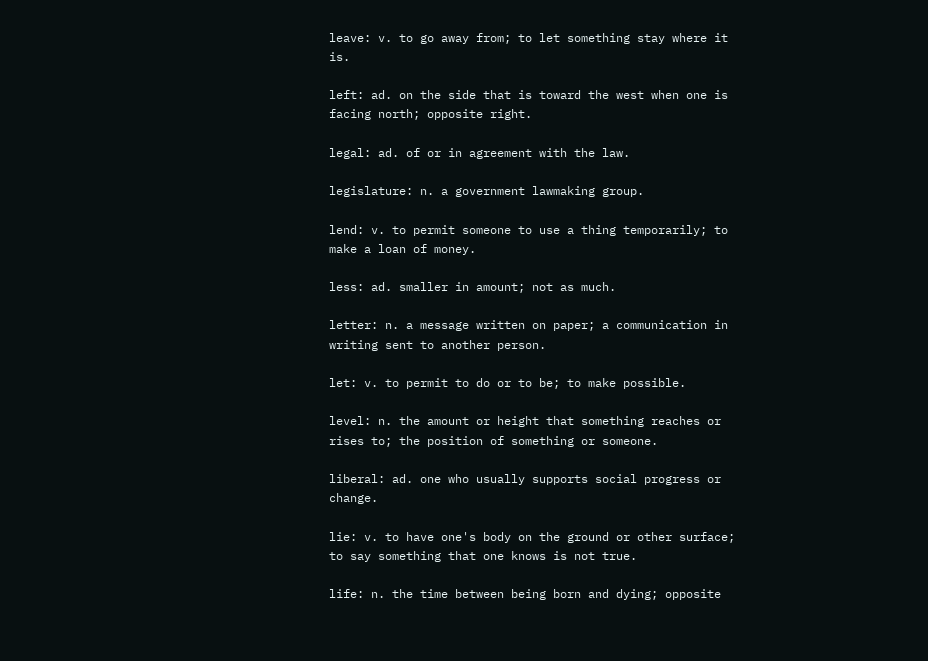leave: v. to go away from; to let something stay where it is.

left: ad. on the side that is toward the west when one is facing north; opposite right.

legal: ad. of or in agreement with the law.

legislature: n. a government lawmaking group.

lend: v. to permit someone to use a thing temporarily; to make a loan of money.

less: ad. smaller in amount; not as much.

letter: n. a message written on paper; a communication in writing sent to another person.

let: v. to permit to do or to be; to make possible.

level: n. the amount or height that something reaches or rises to; the position of something or someone.

liberal: ad. one who usually supports social progress or change.

lie: v. to have one's body on the ground or other surface; to say something that one knows is not true.

life: n. the time between being born and dying; opposite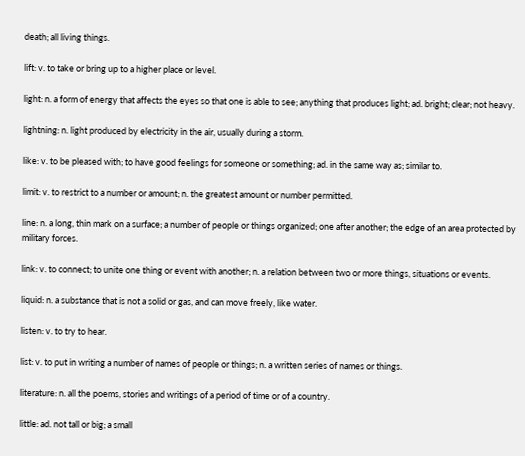death; all living things.

lift: v. to take or bring up to a higher place or level.

light: n. a form of energy that affects the eyes so that one is able to see; anything that produces light; ad. bright; clear; not heavy.

lightning: n. light produced by electricity in the air, usually during a storm.

like: v. to be pleased with; to have good feelings for someone or something; ad. in the same way as; similar to.

limit: v. to restrict to a number or amount; n. the greatest amount or number permitted.

line: n. a long, thin mark on a surface; a number of people or things organized; one after another; the edge of an area protected by military forces.

link: v. to connect; to unite one thing or event with another; n. a relation between two or more things, situations or events.

liquid: n. a substance that is not a solid or gas, and can move freely, like water.

listen: v. to try to hear.

list: v. to put in writing a number of names of people or things; n. a written series of names or things.

literature: n. all the poems, stories and writings of a period of time or of a country.

little: ad. not tall or big; a small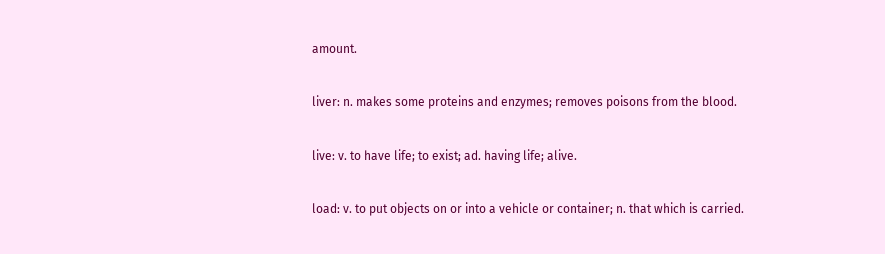amount.

liver: n. makes some proteins and enzymes; removes poisons from the blood.

live: v. to have life; to exist; ad. having life; alive.

load: v. to put objects on or into a vehicle or container; n. that which is carried.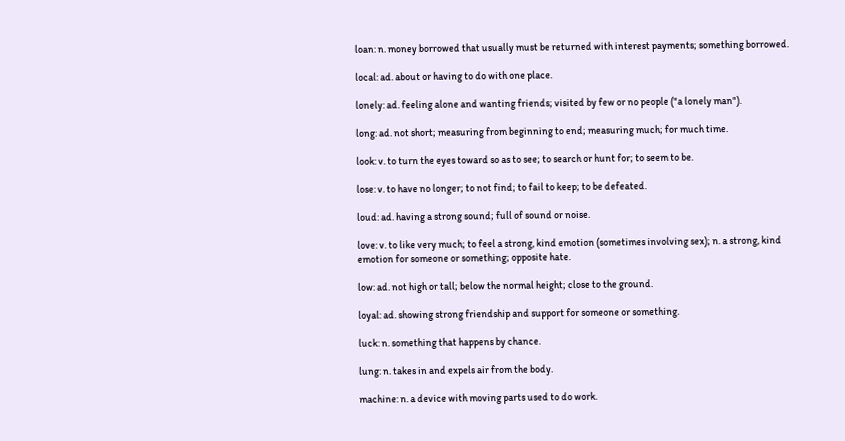loan: n. money borrowed that usually must be returned with interest payments; something borrowed.

local: ad. about or having to do with one place.

lonely: ad. feeling alone and wanting friends; visited by few or no people ("a lonely man").

long: ad. not short; measuring from beginning to end; measuring much; for much time.

look: v. to turn the eyes toward so as to see; to search or hunt for; to seem to be.

lose: v. to have no longer; to not find; to fail to keep; to be defeated.

loud: ad. having a strong sound; full of sound or noise.

love: v. to like very much; to feel a strong, kind emotion (sometimes involving sex); n. a strong, kind emotion for someone or something; opposite hate.

low: ad. not high or tall; below the normal height; close to the ground.

loyal: ad. showing strong friendship and support for someone or something.

luck: n. something that happens by chance.

lung: n. takes in and expels air from the body.

machine: n. a device with moving parts used to do work.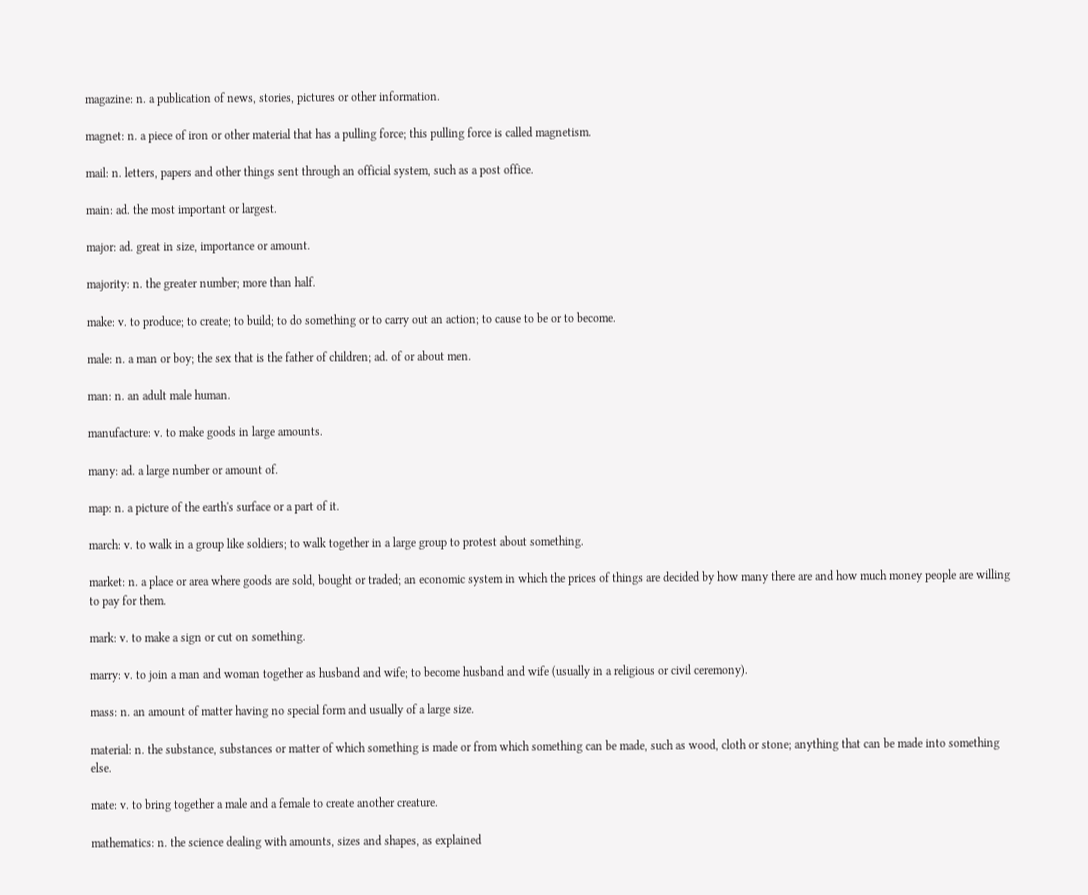magazine: n. a publication of news, stories, pictures or other information.

magnet: n. a piece of iron or other material that has a pulling force; this pulling force is called magnetism.

mail: n. letters, papers and other things sent through an official system, such as a post office.

main: ad. the most important or largest.

major: ad. great in size, importance or amount.

majority: n. the greater number; more than half.

make: v. to produce; to create; to build; to do something or to carry out an action; to cause to be or to become.

male: n. a man or boy; the sex that is the father of children; ad. of or about men.

man: n. an adult male human.

manufacture: v. to make goods in large amounts.

many: ad. a large number or amount of.

map: n. a picture of the earth's surface or a part of it.

march: v. to walk in a group like soldiers; to walk together in a large group to protest about something.

market: n. a place or area where goods are sold, bought or traded; an economic system in which the prices of things are decided by how many there are and how much money people are willing to pay for them.

mark: v. to make a sign or cut on something.

marry: v. to join a man and woman together as husband and wife; to become husband and wife (usually in a religious or civil ceremony).

mass: n. an amount of matter having no special form and usually of a large size.

material: n. the substance, substances or matter of which something is made or from which something can be made, such as wood, cloth or stone; anything that can be made into something else.

mate: v. to bring together a male and a female to create another creature.

mathematics: n. the science dealing with amounts, sizes and shapes, as explained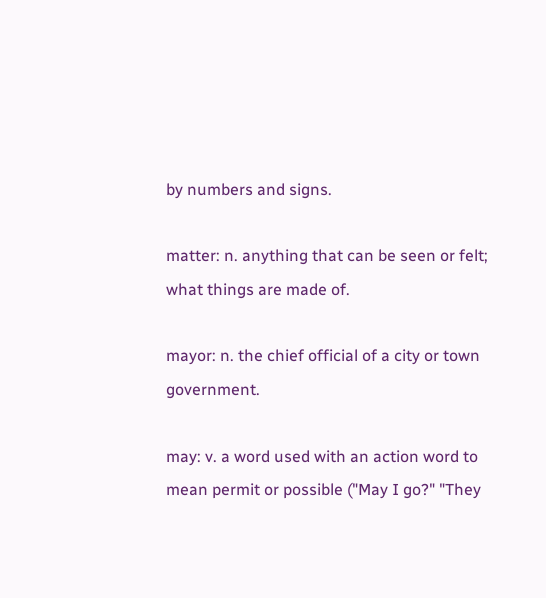by numbers and signs.

matter: n. anything that can be seen or felt; what things are made of.

mayor: n. the chief official of a city or town government.

may: v. a word used with an action word to mean permit or possible ("May I go?" "They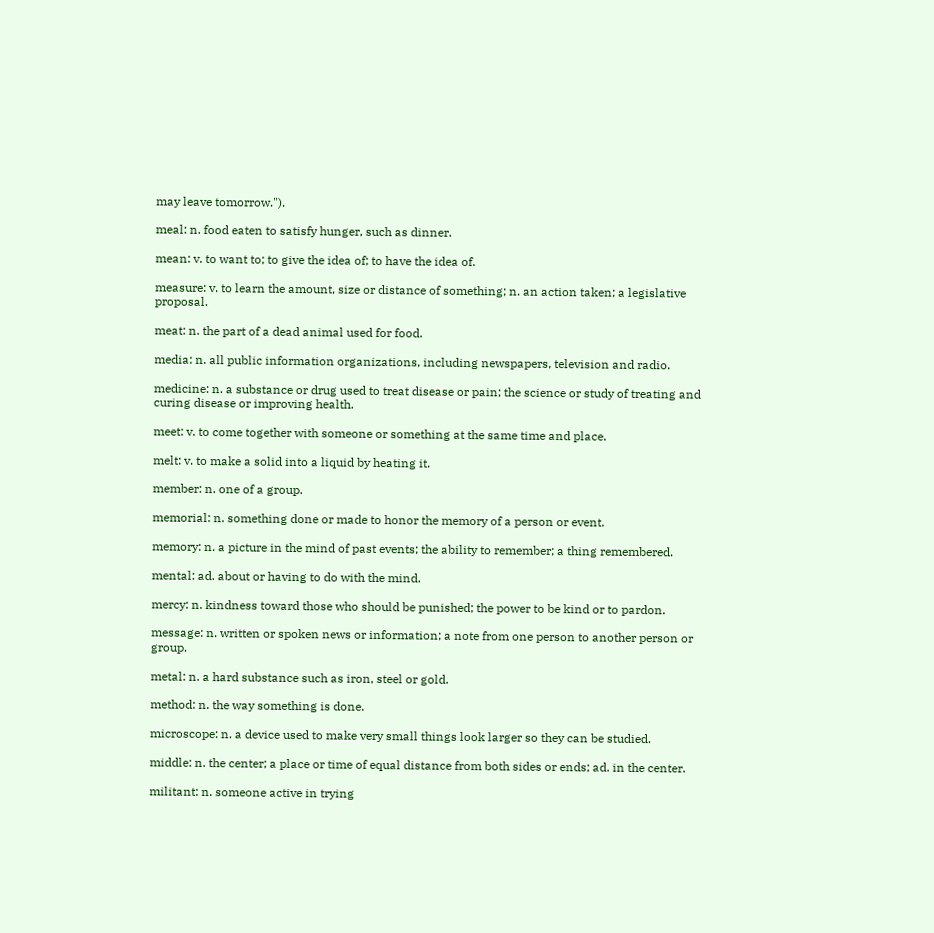may leave tomorrow.").

meal: n. food eaten to satisfy hunger, such as dinner.

mean: v. to want to; to give the idea of; to have the idea of.

measure: v. to learn the amount, size or distance of something; n. an action taken; a legislative proposal.

meat: n. the part of a dead animal used for food.

media: n. all public information organizations, including newspapers, television and radio.

medicine: n. a substance or drug used to treat disease or pain; the science or study of treating and curing disease or improving health.

meet: v. to come together with someone or something at the same time and place.

melt: v. to make a solid into a liquid by heating it.

member: n. one of a group.

memorial: n. something done or made to honor the memory of a person or event.

memory: n. a picture in the mind of past events; the ability to remember; a thing remembered.

mental: ad. about or having to do with the mind.

mercy: n. kindness toward those who should be punished; the power to be kind or to pardon.

message: n. written or spoken news or information; a note from one person to another person or group.

metal: n. a hard substance such as iron, steel or gold.

method: n. the way something is done.

microscope: n. a device used to make very small things look larger so they can be studied.

middle: n. the center; a place or time of equal distance from both sides or ends; ad. in the center.

militant: n. someone active in trying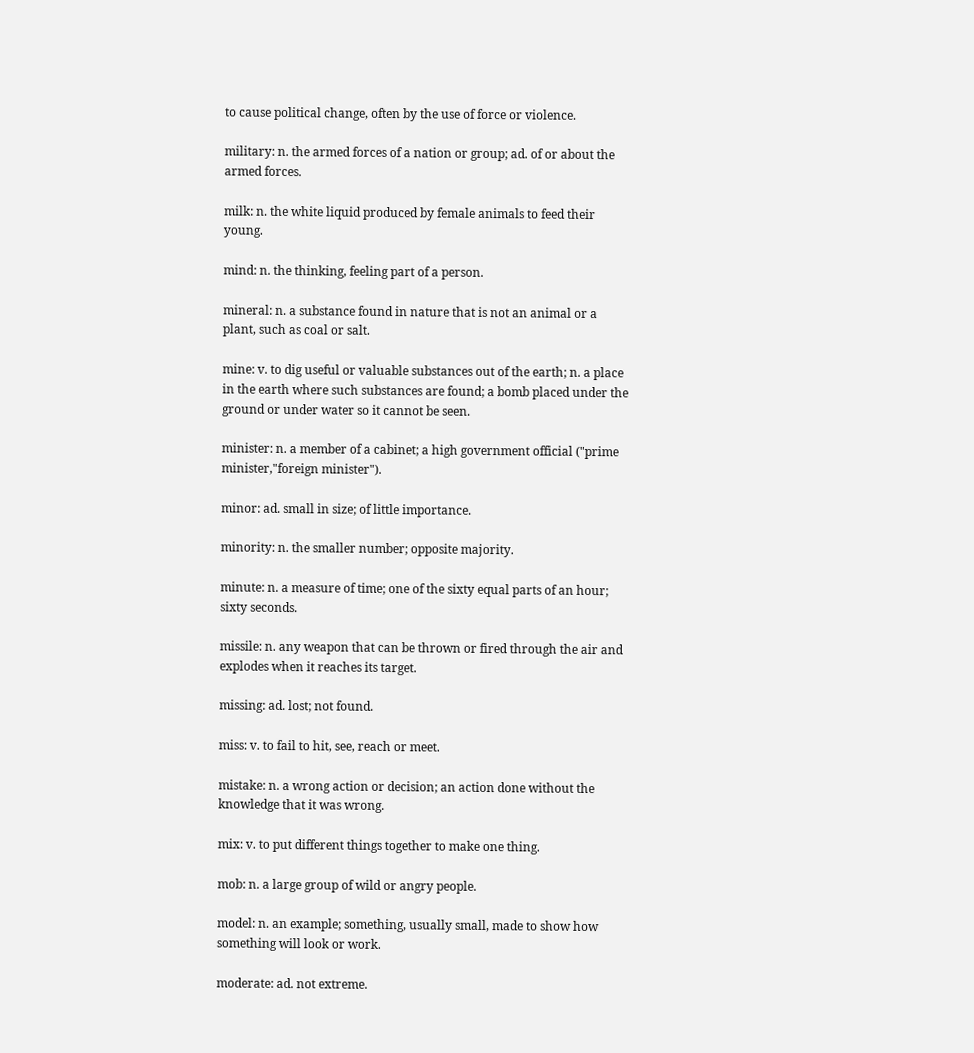to cause political change, often by the use of force or violence.

military: n. the armed forces of a nation or group; ad. of or about the armed forces.

milk: n. the white liquid produced by female animals to feed their young.

mind: n. the thinking, feeling part of a person.

mineral: n. a substance found in nature that is not an animal or a plant, such as coal or salt.

mine: v. to dig useful or valuable substances out of the earth; n. a place in the earth where such substances are found; a bomb placed under the ground or under water so it cannot be seen.

minister: n. a member of a cabinet; a high government official ("prime minister,"foreign minister").

minor: ad. small in size; of little importance.

minority: n. the smaller number; opposite majority.

minute: n. a measure of time; one of the sixty equal parts of an hour; sixty seconds.

missile: n. any weapon that can be thrown or fired through the air and explodes when it reaches its target.

missing: ad. lost; not found.

miss: v. to fail to hit, see, reach or meet.

mistake: n. a wrong action or decision; an action done without the knowledge that it was wrong.

mix: v. to put different things together to make one thing.

mob: n. a large group of wild or angry people.

model: n. an example; something, usually small, made to show how something will look or work.

moderate: ad. not extreme.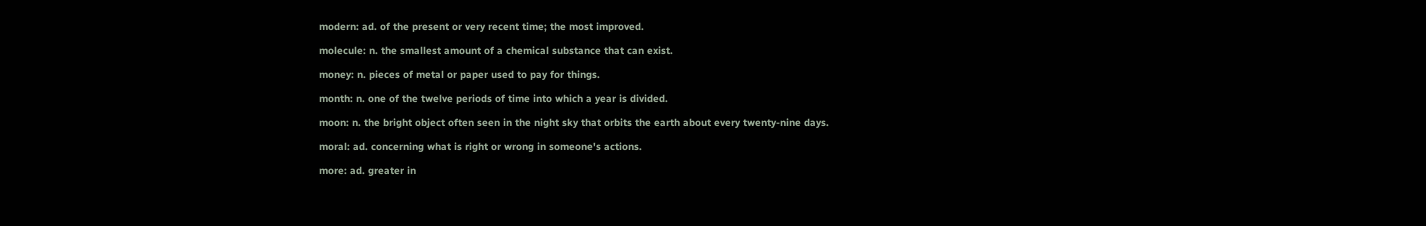modern: ad. of the present or very recent time; the most improved.

molecule: n. the smallest amount of a chemical substance that can exist.

money: n. pieces of metal or paper used to pay for things.

month: n. one of the twelve periods of time into which a year is divided.

moon: n. the bright object often seen in the night sky that orbits the earth about every twenty-nine days.

moral: ad. concerning what is right or wrong in someone's actions.

more: ad. greater in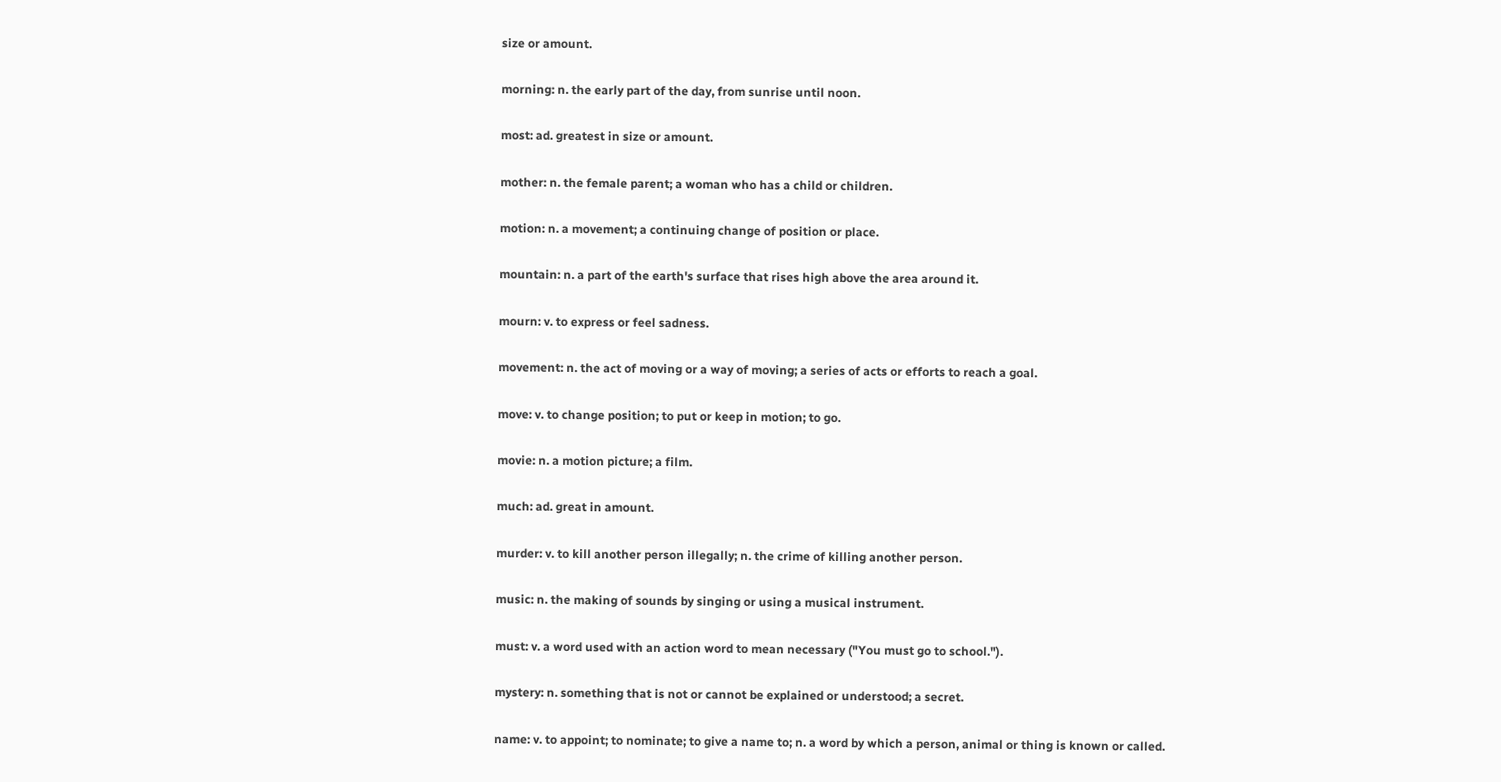size or amount.

morning: n. the early part of the day, from sunrise until noon.

most: ad. greatest in size or amount.

mother: n. the female parent; a woman who has a child or children.

motion: n. a movement; a continuing change of position or place.

mountain: n. a part of the earth's surface that rises high above the area around it.

mourn: v. to express or feel sadness.

movement: n. the act of moving or a way of moving; a series of acts or efforts to reach a goal.

move: v. to change position; to put or keep in motion; to go.

movie: n. a motion picture; a film.

much: ad. great in amount.

murder: v. to kill another person illegally; n. the crime of killing another person.

music: n. the making of sounds by singing or using a musical instrument.

must: v. a word used with an action word to mean necessary ("You must go to school.").

mystery: n. something that is not or cannot be explained or understood; a secret.

name: v. to appoint; to nominate; to give a name to; n. a word by which a person, animal or thing is known or called.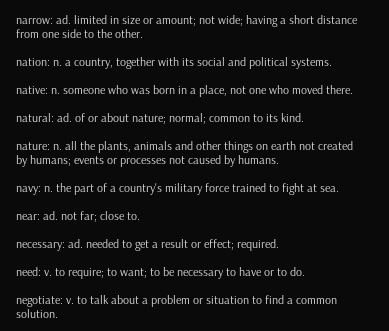narrow: ad. limited in size or amount; not wide; having a short distance from one side to the other.

nation: n. a country, together with its social and political systems.

native: n. someone who was born in a place, not one who moved there.

natural: ad. of or about nature; normal; common to its kind.

nature: n. all the plants, animals and other things on earth not created by humans; events or processes not caused by humans.

navy: n. the part of a country's military force trained to fight at sea.

near: ad. not far; close to.

necessary: ad. needed to get a result or effect; required.

need: v. to require; to want; to be necessary to have or to do.

negotiate: v. to talk about a problem or situation to find a common solution.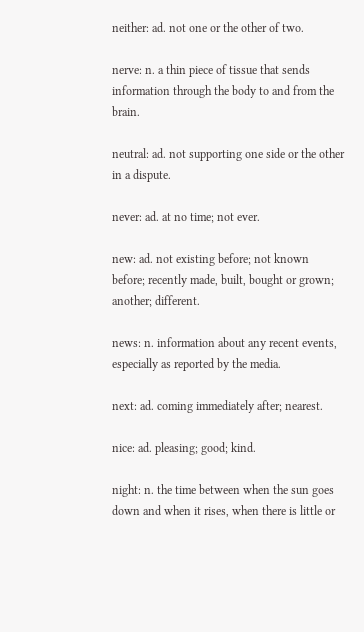neither: ad. not one or the other of two.

nerve: n. a thin piece of tissue that sends information through the body to and from the brain.

neutral: ad. not supporting one side or the other in a dispute.

never: ad. at no time; not ever.

new: ad. not existing before; not known before; recently made, built, bought or grown; another; different.

news: n. information about any recent events, especially as reported by the media.

next: ad. coming immediately after; nearest.

nice: ad. pleasing; good; kind.

night: n. the time between when the sun goes down and when it rises, when there is little or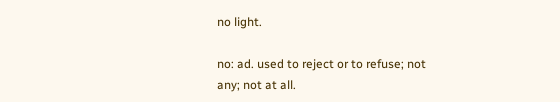no light.

no: ad. used to reject or to refuse; not any; not at all.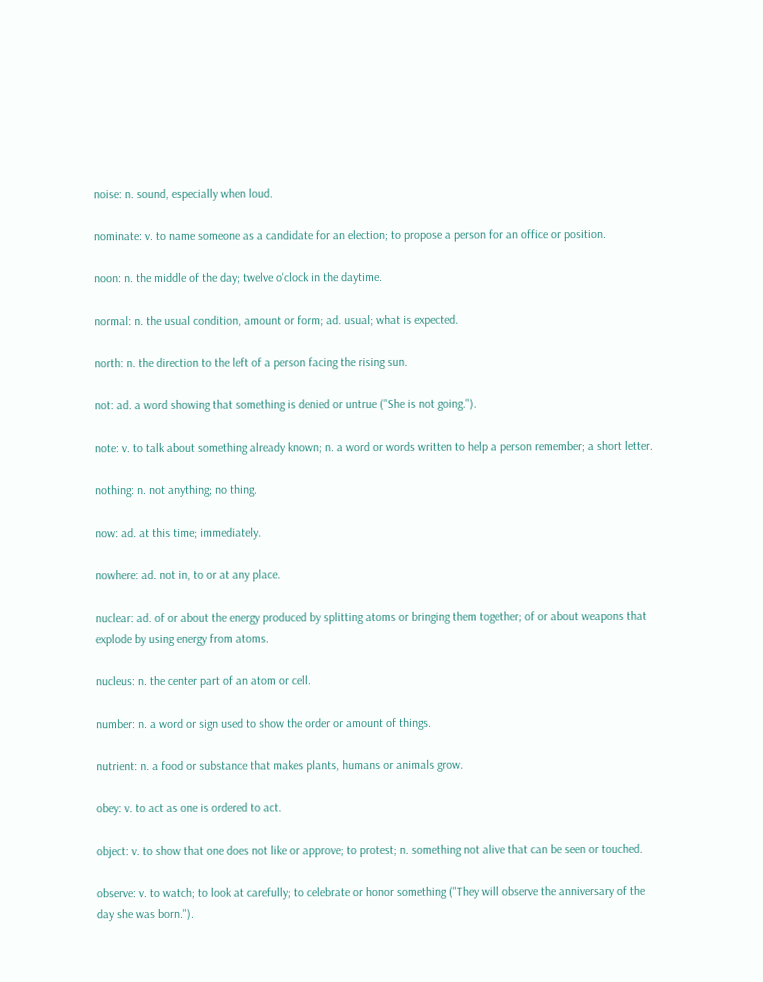noise: n. sound, especially when loud.

nominate: v. to name someone as a candidate for an election; to propose a person for an office or position.

noon: n. the middle of the day; twelve o'clock in the daytime.

normal: n. the usual condition, amount or form; ad. usual; what is expected.

north: n. the direction to the left of a person facing the rising sun.

not: ad. a word showing that something is denied or untrue ("She is not going.").

note: v. to talk about something already known; n. a word or words written to help a person remember; a short letter.

nothing: n. not anything; no thing.

now: ad. at this time; immediately.

nowhere: ad. not in, to or at any place.

nuclear: ad. of or about the energy produced by splitting atoms or bringing them together; of or about weapons that explode by using energy from atoms.

nucleus: n. the center part of an atom or cell.

number: n. a word or sign used to show the order or amount of things.

nutrient: n. a food or substance that makes plants, humans or animals grow.

obey: v. to act as one is ordered to act.

object: v. to show that one does not like or approve; to protest; n. something not alive that can be seen or touched.

observe: v. to watch; to look at carefully; to celebrate or honor something ("They will observe the anniversary of the day she was born.").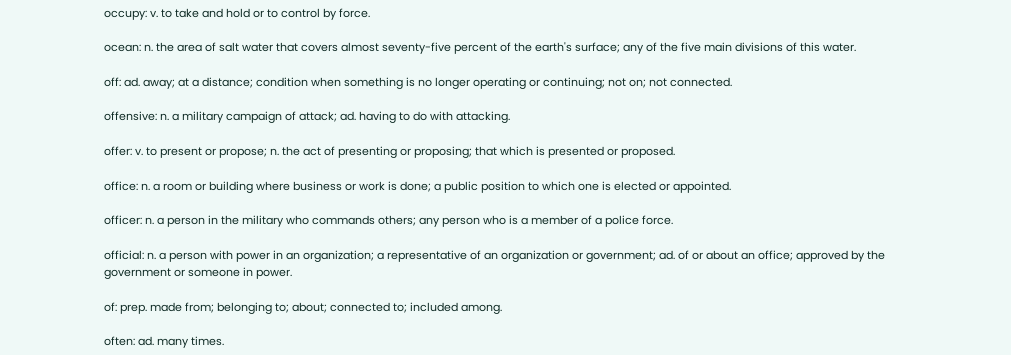occupy: v. to take and hold or to control by force.

ocean: n. the area of salt water that covers almost seventy-five percent of the earth's surface; any of the five main divisions of this water.

off: ad. away; at a distance; condition when something is no longer operating or continuing; not on; not connected.

offensive: n. a military campaign of attack; ad. having to do with attacking.

offer: v. to present or propose; n. the act of presenting or proposing; that which is presented or proposed.

office: n. a room or building where business or work is done; a public position to which one is elected or appointed.

officer: n. a person in the military who commands others; any person who is a member of a police force.

official: n. a person with power in an organization; a representative of an organization or government; ad. of or about an office; approved by the government or someone in power.

of: prep. made from; belonging to; about; connected to; included among.

often: ad. many times.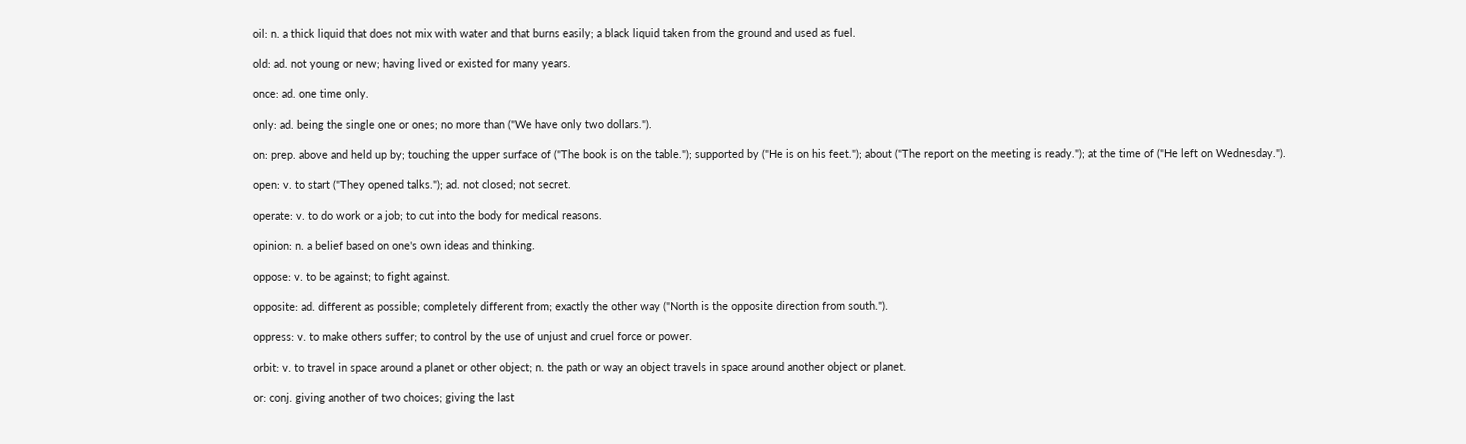oil: n. a thick liquid that does not mix with water and that burns easily; a black liquid taken from the ground and used as fuel.

old: ad. not young or new; having lived or existed for many years.

once: ad. one time only.

only: ad. being the single one or ones; no more than ("We have only two dollars.").

on: prep. above and held up by; touching the upper surface of ("The book is on the table."); supported by ("He is on his feet."); about ("The report on the meeting is ready."); at the time of ("He left on Wednesday.").

open: v. to start ("They opened talks."); ad. not closed; not secret.

operate: v. to do work or a job; to cut into the body for medical reasons.

opinion: n. a belief based on one's own ideas and thinking.

oppose: v. to be against; to fight against.

opposite: ad. different as possible; completely different from; exactly the other way ("North is the opposite direction from south.").

oppress: v. to make others suffer; to control by the use of unjust and cruel force or power.

orbit: v. to travel in space around a planet or other object; n. the path or way an object travels in space around another object or planet.

or: conj. giving another of two choices; giving the last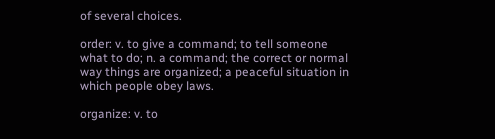of several choices.

order: v. to give a command; to tell someone what to do; n. a command; the correct or normal way things are organized; a peaceful situation in which people obey laws.

organize: v. to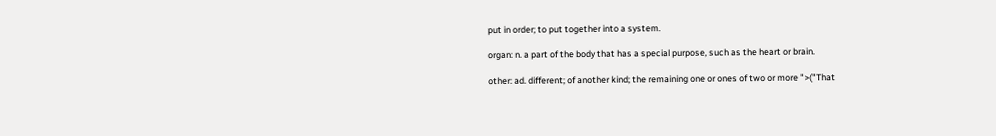put in order; to put together into a system.

organ: n. a part of the body that has a special purpose, such as the heart or brain.

other: ad. different; of another kind; the remaining one or ones of two or more ">("That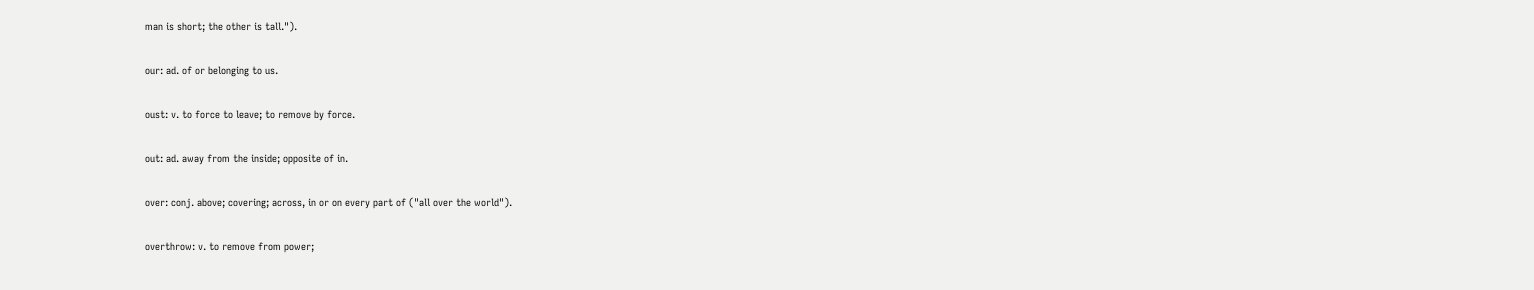man is short; the other is tall.").

our: ad. of or belonging to us.

oust: v. to force to leave; to remove by force.

out: ad. away from the inside; opposite of in.

over: conj. above; covering; across, in or on every part of ("all over the world").

overthrow: v. to remove from power;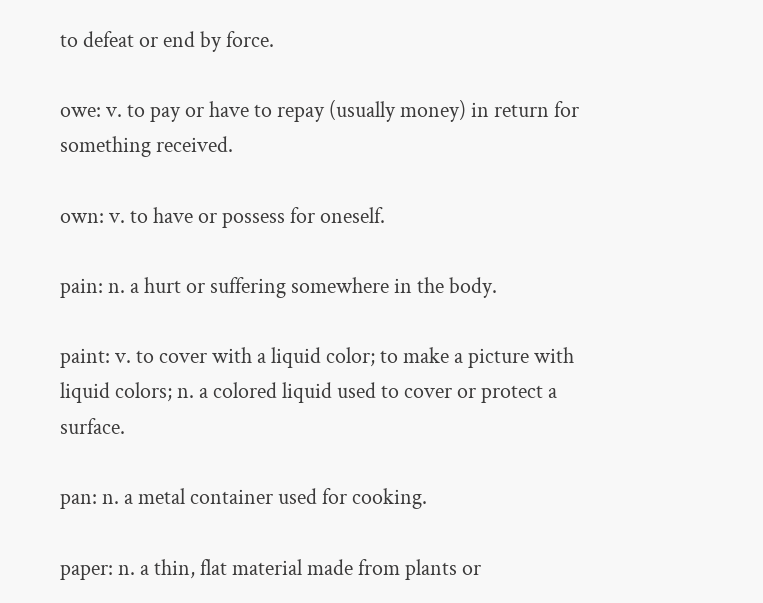to defeat or end by force.

owe: v. to pay or have to repay (usually money) in return for something received.

own: v. to have or possess for oneself.

pain: n. a hurt or suffering somewhere in the body.

paint: v. to cover with a liquid color; to make a picture with liquid colors; n. a colored liquid used to cover or protect a surface.

pan: n. a metal container used for cooking.

paper: n. a thin, flat material made from plants or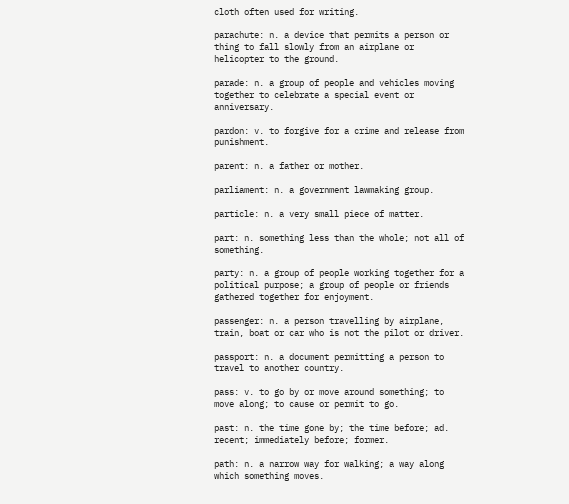cloth often used for writing.

parachute: n. a device that permits a person or thing to fall slowly from an airplane or helicopter to the ground.

parade: n. a group of people and vehicles moving together to celebrate a special event or anniversary.

pardon: v. to forgive for a crime and release from punishment.

parent: n. a father or mother.

parliament: n. a government lawmaking group.

particle: n. a very small piece of matter.

part: n. something less than the whole; not all of something.

party: n. a group of people working together for a political purpose; a group of people or friends gathered together for enjoyment.

passenger: n. a person travelling by airplane, train, boat or car who is not the pilot or driver.

passport: n. a document permitting a person to travel to another country.

pass: v. to go by or move around something; to move along; to cause or permit to go.

past: n. the time gone by; the time before; ad. recent; immediately before; former.

path: n. a narrow way for walking; a way along which something moves.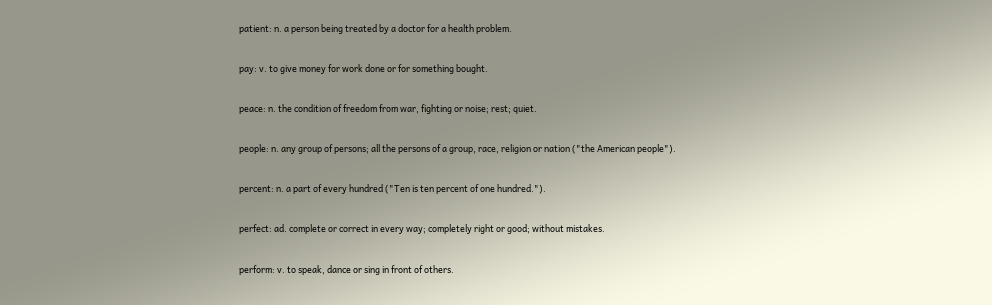patient: n. a person being treated by a doctor for a health problem.

pay: v. to give money for work done or for something bought.

peace: n. the condition of freedom from war, fighting or noise; rest; quiet.

people: n. any group of persons; all the persons of a group, race, religion or nation ("the American people").

percent: n. a part of every hundred ("Ten is ten percent of one hundred.").

perfect: ad. complete or correct in every way; completely right or good; without mistakes.

perform: v. to speak, dance or sing in front of others.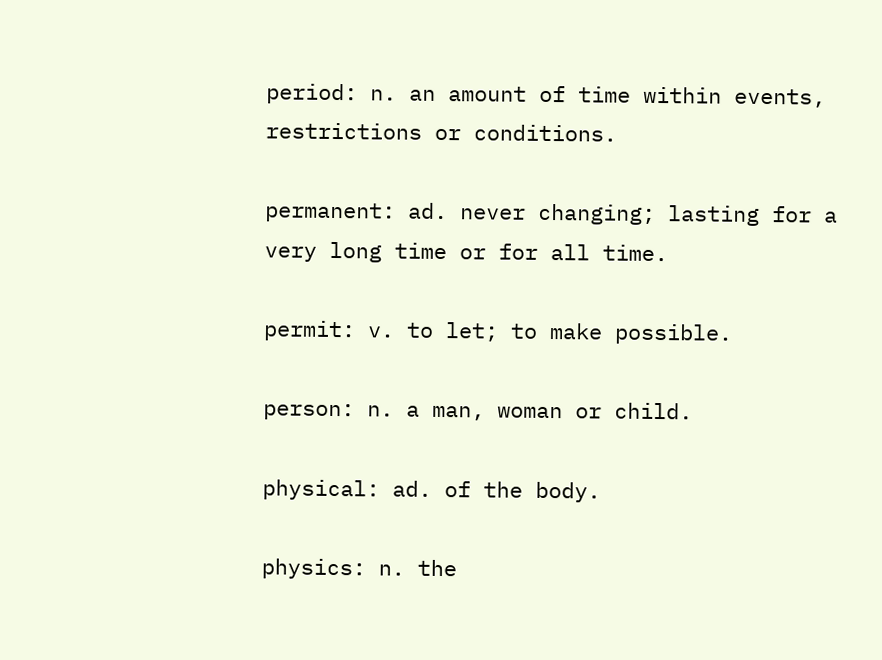period: n. an amount of time within events, restrictions or conditions.

permanent: ad. never changing; lasting for a very long time or for all time.

permit: v. to let; to make possible.

person: n. a man, woman or child.

physical: ad. of the body.

physics: n. the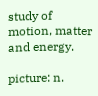study of motion, matter and energy.

picture: n.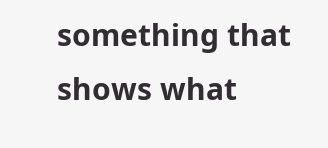something that shows what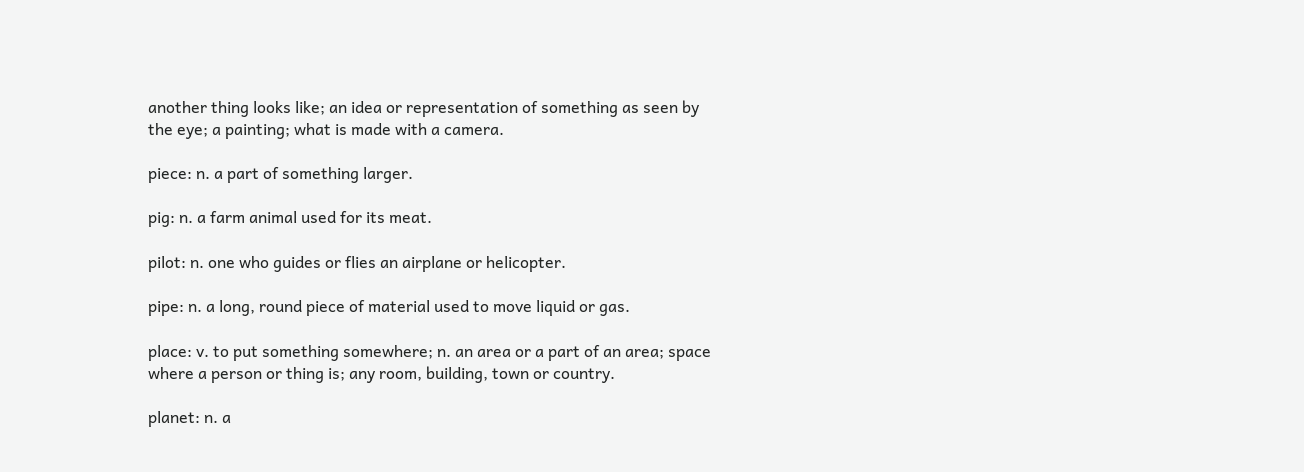another thing looks like; an idea or representation of something as seen by the eye; a painting; what is made with a camera.

piece: n. a part of something larger.

pig: n. a farm animal used for its meat.

pilot: n. one who guides or flies an airplane or helicopter.

pipe: n. a long, round piece of material used to move liquid or gas.

place: v. to put something somewhere; n. an area or a part of an area; space where a person or thing is; any room, building, town or country.

planet: n. a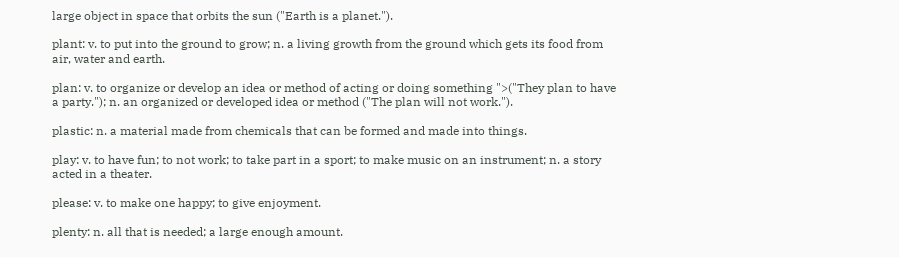large object in space that orbits the sun ("Earth is a planet.").

plant: v. to put into the ground to grow; n. a living growth from the ground which gets its food from air, water and earth.

plan: v. to organize or develop an idea or method of acting or doing something ">("They plan to have a party."); n. an organized or developed idea or method ("The plan will not work.").

plastic: n. a material made from chemicals that can be formed and made into things.

play: v. to have fun; to not work; to take part in a sport; to make music on an instrument; n. a story acted in a theater.

please: v. to make one happy; to give enjoyment.

plenty: n. all that is needed; a large enough amount.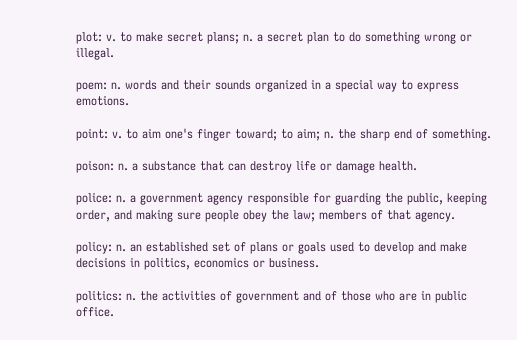plot: v. to make secret plans; n. a secret plan to do something wrong or illegal.

poem: n. words and their sounds organized in a special way to express emotions.

point: v. to aim one's finger toward; to aim; n. the sharp end of something.

poison: n. a substance that can destroy life or damage health.

police: n. a government agency responsible for guarding the public, keeping order, and making sure people obey the law; members of that agency.

policy: n. an established set of plans or goals used to develop and make decisions in politics, economics or business.

politics: n. the activities of government and of those who are in public office.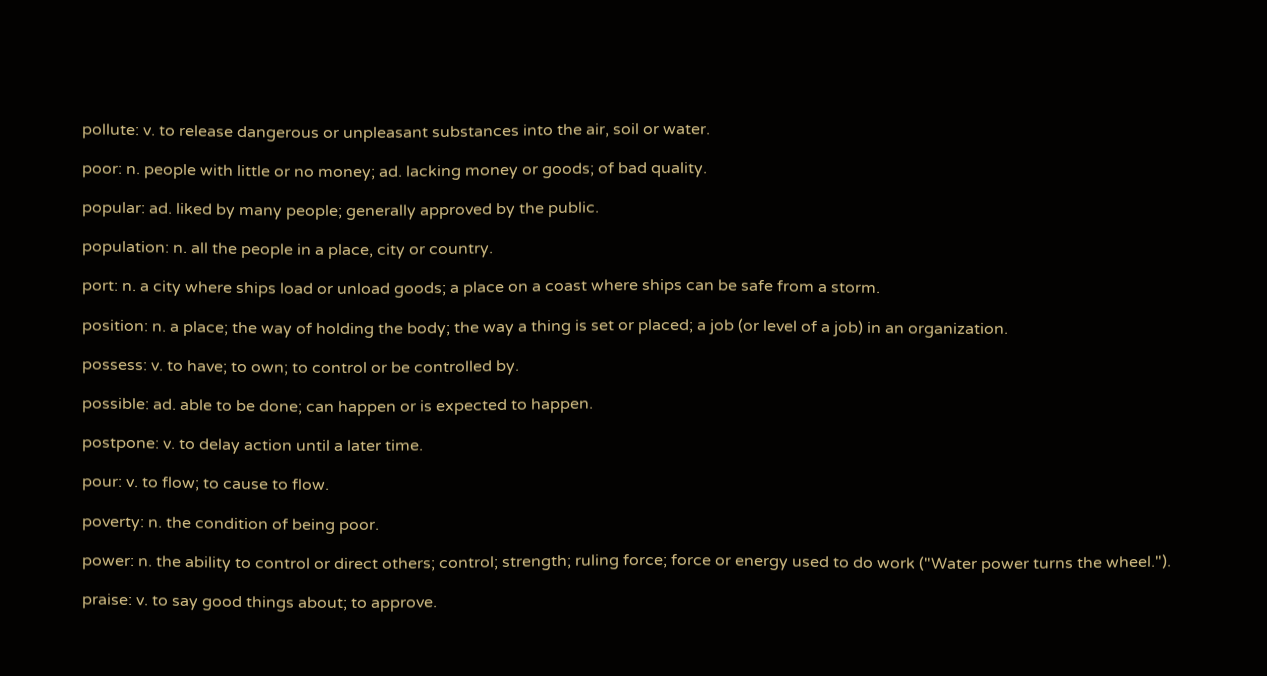pollute: v. to release dangerous or unpleasant substances into the air, soil or water.

poor: n. people with little or no money; ad. lacking money or goods; of bad quality.

popular: ad. liked by many people; generally approved by the public.

population: n. all the people in a place, city or country.

port: n. a city where ships load or unload goods; a place on a coast where ships can be safe from a storm.

position: n. a place; the way of holding the body; the way a thing is set or placed; a job (or level of a job) in an organization.

possess: v. to have; to own; to control or be controlled by.

possible: ad. able to be done; can happen or is expected to happen.

postpone: v. to delay action until a later time.

pour: v. to flow; to cause to flow.

poverty: n. the condition of being poor.

power: n. the ability to control or direct others; control; strength; ruling force; force or energy used to do work ("Water power turns the wheel.").

praise: v. to say good things about; to approve.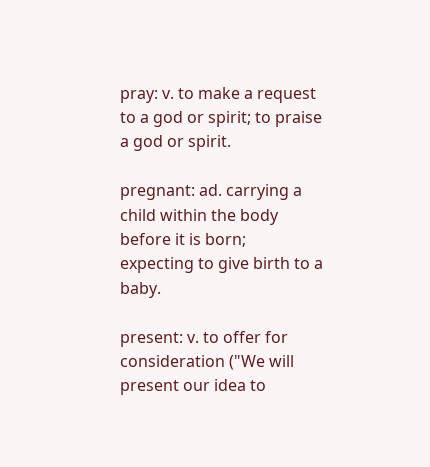pray: v. to make a request to a god or spirit; to praise a god or spirit.

pregnant: ad. carrying a child within the body before it is born; expecting to give birth to a baby.

present: v. to offer for consideration ("We will present our idea to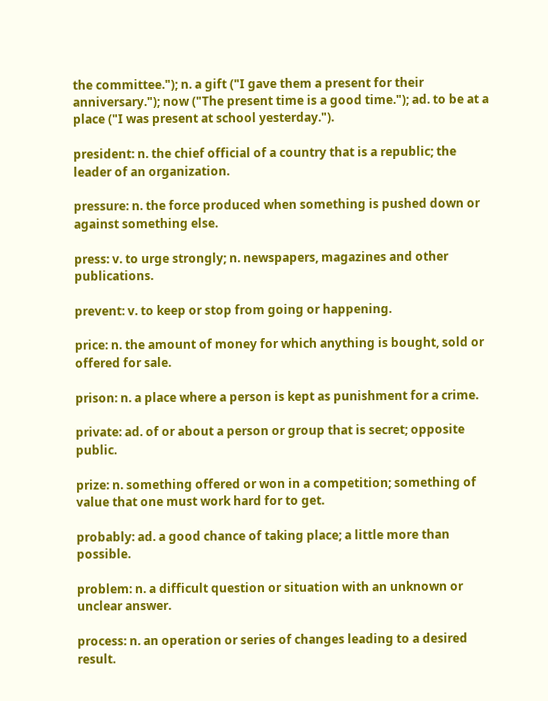the committee."); n. a gift ("I gave them a present for their anniversary."); now ("The present time is a good time."); ad. to be at a place ("I was present at school yesterday.").

president: n. the chief official of a country that is a republic; the leader of an organization.

pressure: n. the force produced when something is pushed down or against something else.

press: v. to urge strongly; n. newspapers, magazines and other publications.

prevent: v. to keep or stop from going or happening.

price: n. the amount of money for which anything is bought, sold or offered for sale.

prison: n. a place where a person is kept as punishment for a crime.

private: ad. of or about a person or group that is secret; opposite public.

prize: n. something offered or won in a competition; something of value that one must work hard for to get.

probably: ad. a good chance of taking place; a little more than possible.

problem: n. a difficult question or situation with an unknown or unclear answer.

process: n. an operation or series of changes leading to a desired result.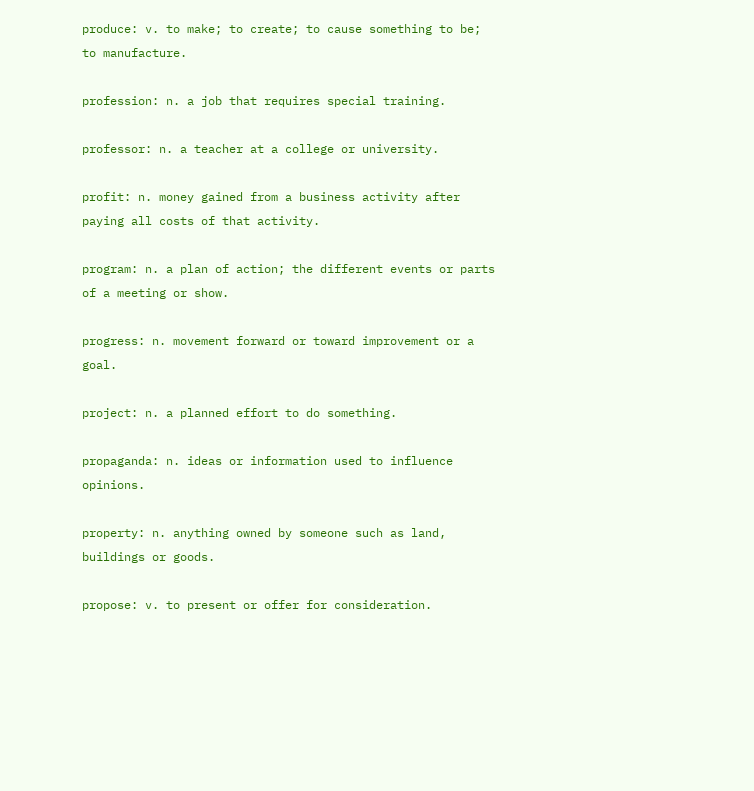produce: v. to make; to create; to cause something to be; to manufacture.

profession: n. a job that requires special training.

professor: n. a teacher at a college or university.

profit: n. money gained from a business activity after paying all costs of that activity.

program: n. a plan of action; the different events or parts of a meeting or show.

progress: n. movement forward or toward improvement or a goal.

project: n. a planned effort to do something.

propaganda: n. ideas or information used to influence opinions.

property: n. anything owned by someone such as land, buildings or goods.

propose: v. to present or offer for consideration.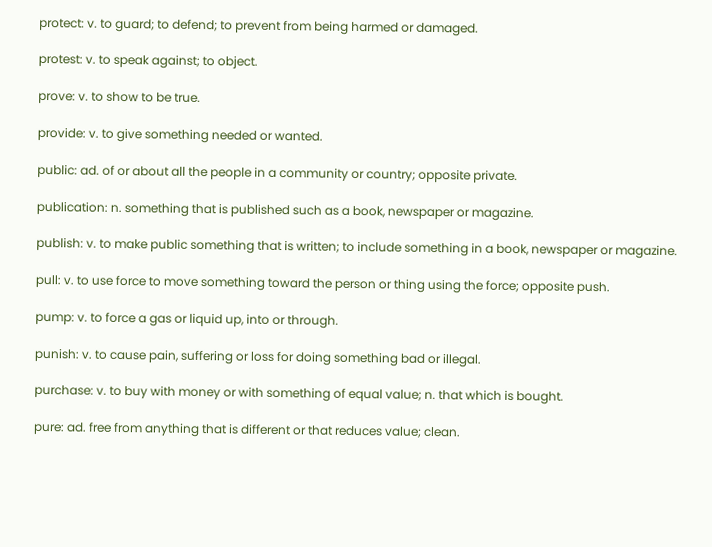protect: v. to guard; to defend; to prevent from being harmed or damaged.

protest: v. to speak against; to object.

prove: v. to show to be true.

provide: v. to give something needed or wanted.

public: ad. of or about all the people in a community or country; opposite private.

publication: n. something that is published such as a book, newspaper or magazine.

publish: v. to make public something that is written; to include something in a book, newspaper or magazine.

pull: v. to use force to move something toward the person or thing using the force; opposite push.

pump: v. to force a gas or liquid up, into or through.

punish: v. to cause pain, suffering or loss for doing something bad or illegal.

purchase: v. to buy with money or with something of equal value; n. that which is bought.

pure: ad. free from anything that is different or that reduces value; clean.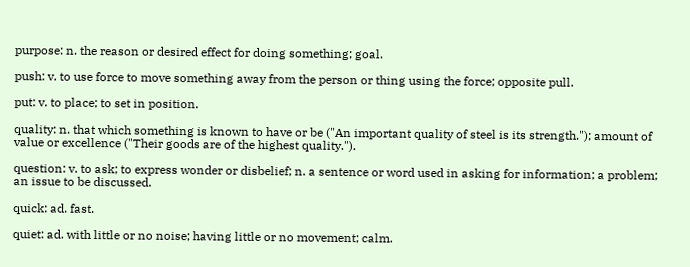purpose: n. the reason or desired effect for doing something; goal.

push: v. to use force to move something away from the person or thing using the force; opposite pull.

put: v. to place; to set in position.

quality: n. that which something is known to have or be ("An important quality of steel is its strength."); amount of value or excellence ("Their goods are of the highest quality.").

question: v. to ask; to express wonder or disbelief; n. a sentence or word used in asking for information; a problem; an issue to be discussed.

quick: ad. fast.

quiet: ad. with little or no noise; having little or no movement; calm.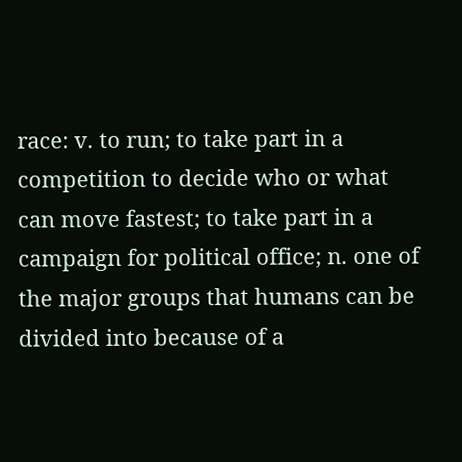race: v. to run; to take part in a competition to decide who or what can move fastest; to take part in a campaign for political office; n. one of the major groups that humans can be divided into because of a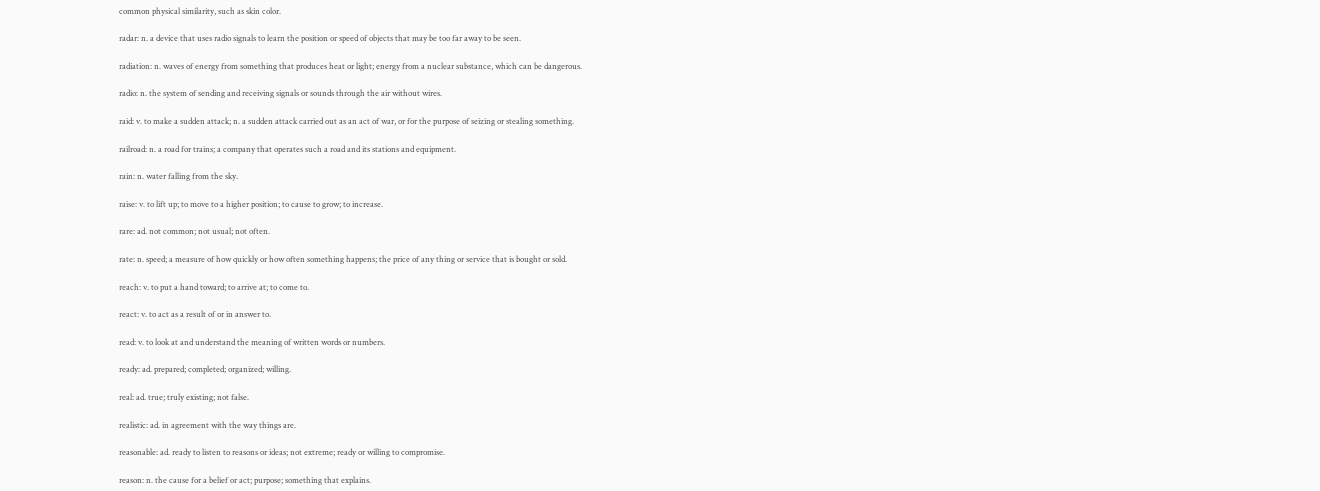common physical similarity, such as skin color.

radar: n. a device that uses radio signals to learn the position or speed of objects that may be too far away to be seen.

radiation: n. waves of energy from something that produces heat or light; energy from a nuclear substance, which can be dangerous.

radio: n. the system of sending and receiving signals or sounds through the air without wires.

raid: v. to make a sudden attack; n. a sudden attack carried out as an act of war, or for the purpose of seizing or stealing something.

railroad: n. a road for trains; a company that operates such a road and its stations and equipment.

rain: n. water falling from the sky.

raise: v. to lift up; to move to a higher position; to cause to grow; to increase.

rare: ad. not common; not usual; not often.

rate: n. speed; a measure of how quickly or how often something happens; the price of any thing or service that is bought or sold.

reach: v. to put a hand toward; to arrive at; to come to.

react: v. to act as a result of or in answer to.

read: v. to look at and understand the meaning of written words or numbers.

ready: ad. prepared; completed; organized; willing.

real: ad. true; truly existing; not false.

realistic: ad. in agreement with the way things are.

reasonable: ad. ready to listen to reasons or ideas; not extreme; ready or willing to compromise.

reason: n. the cause for a belief or act; purpose; something that explains.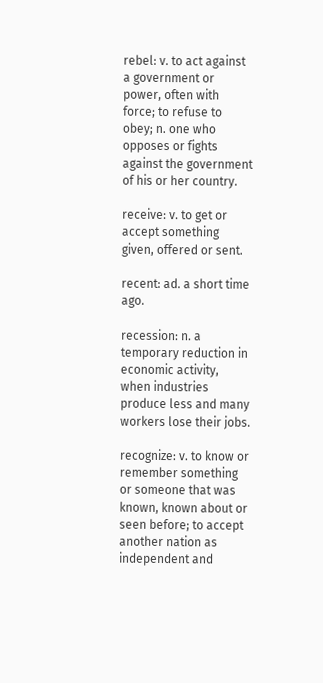rebel: v. to act against a government or power, often with force; to refuse to obey; n. one who opposes or fights against the government of his or her country.

receive: v. to get or accept something given, offered or sent.

recent: ad. a short time ago.

recession: n. a temporary reduction in economic activity, when industries produce less and many workers lose their jobs.

recognize: v. to know or remember something or someone that was known, known about or seen before; to accept another nation as independent and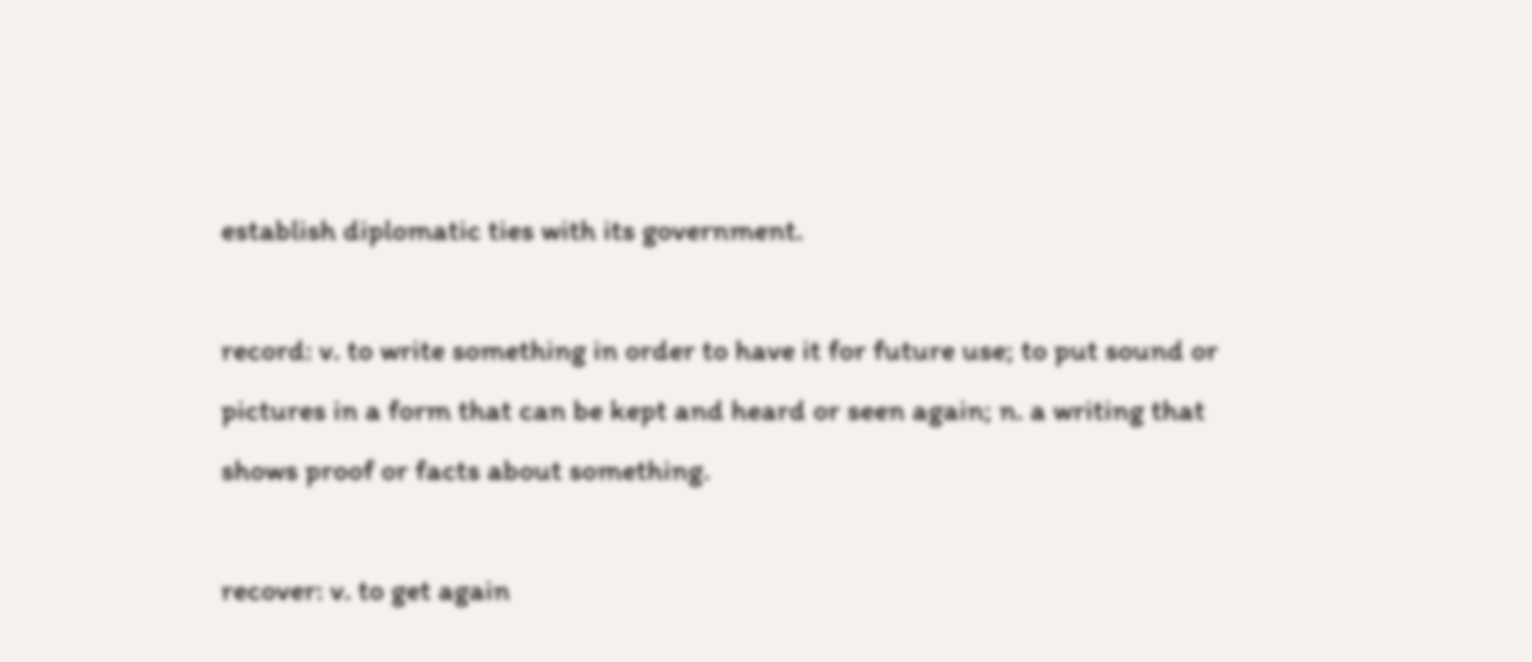establish diplomatic ties with its government.

record: v. to write something in order to have it for future use; to put sound or pictures in a form that can be kept and heard or seen again; n. a writing that shows proof or facts about something.

recover: v. to get again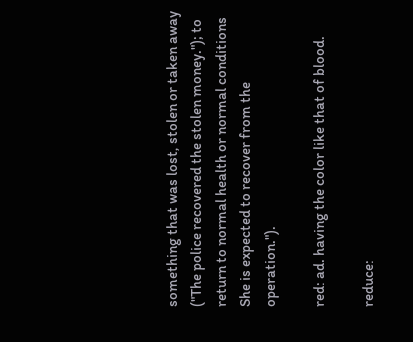something that was lost, stolen or taken away ("The police recovered the stolen money."); to return to normal health or normal conditions She is expected to recover from the operation.").

red: ad. having the color like that of blood.

reduce: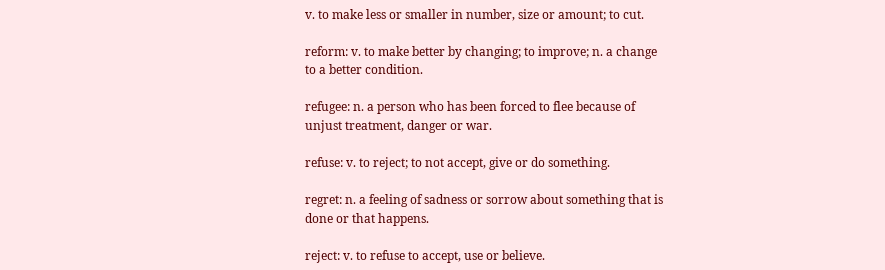v. to make less or smaller in number, size or amount; to cut.

reform: v. to make better by changing; to improve; n. a change to a better condition.

refugee: n. a person who has been forced to flee because of unjust treatment, danger or war.

refuse: v. to reject; to not accept, give or do something.

regret: n. a feeling of sadness or sorrow about something that is done or that happens.

reject: v. to refuse to accept, use or believe.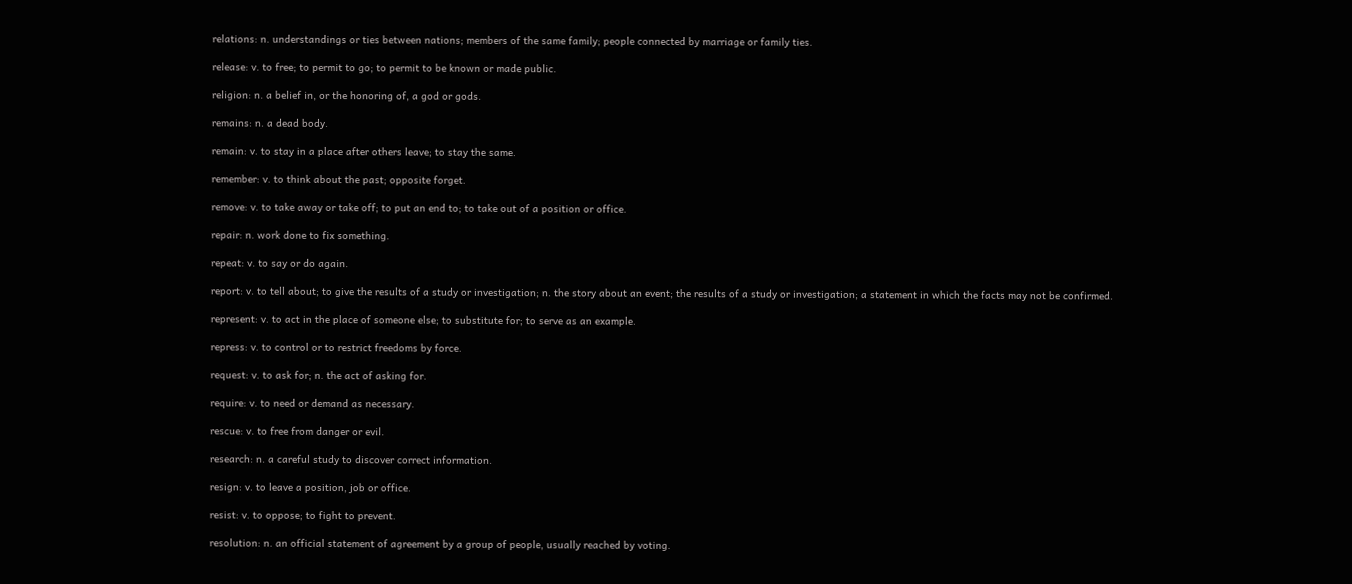relations: n. understandings or ties between nations; members of the same family; people connected by marriage or family ties.

release: v. to free; to permit to go; to permit to be known or made public.

religion: n. a belief in, or the honoring of, a god or gods.

remains: n. a dead body.

remain: v. to stay in a place after others leave; to stay the same.

remember: v. to think about the past; opposite forget.

remove: v. to take away or take off; to put an end to; to take out of a position or office.

repair: n. work done to fix something.

repeat: v. to say or do again.

report: v. to tell about; to give the results of a study or investigation; n. the story about an event; the results of a study or investigation; a statement in which the facts may not be confirmed.

represent: v. to act in the place of someone else; to substitute for; to serve as an example.

repress: v. to control or to restrict freedoms by force.

request: v. to ask for; n. the act of asking for.

require: v. to need or demand as necessary.

rescue: v. to free from danger or evil.

research: n. a careful study to discover correct information.

resign: v. to leave a position, job or office.

resist: v. to oppose; to fight to prevent.

resolution: n. an official statement of agreement by a group of people, usually reached by voting.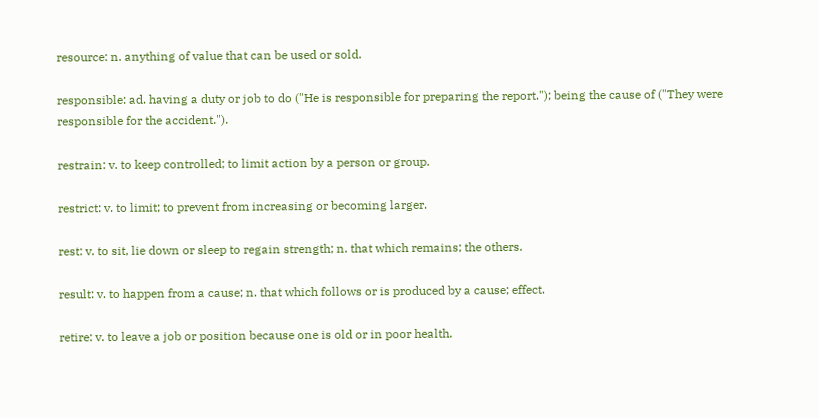resource: n. anything of value that can be used or sold.

responsible: ad. having a duty or job to do ("He is responsible for preparing the report."); being the cause of ("They were responsible for the accident.").

restrain: v. to keep controlled; to limit action by a person or group.

restrict: v. to limit; to prevent from increasing or becoming larger.

rest: v. to sit, lie down or sleep to regain strength; n. that which remains; the others.

result: v. to happen from a cause; n. that which follows or is produced by a cause; effect.

retire: v. to leave a job or position because one is old or in poor health.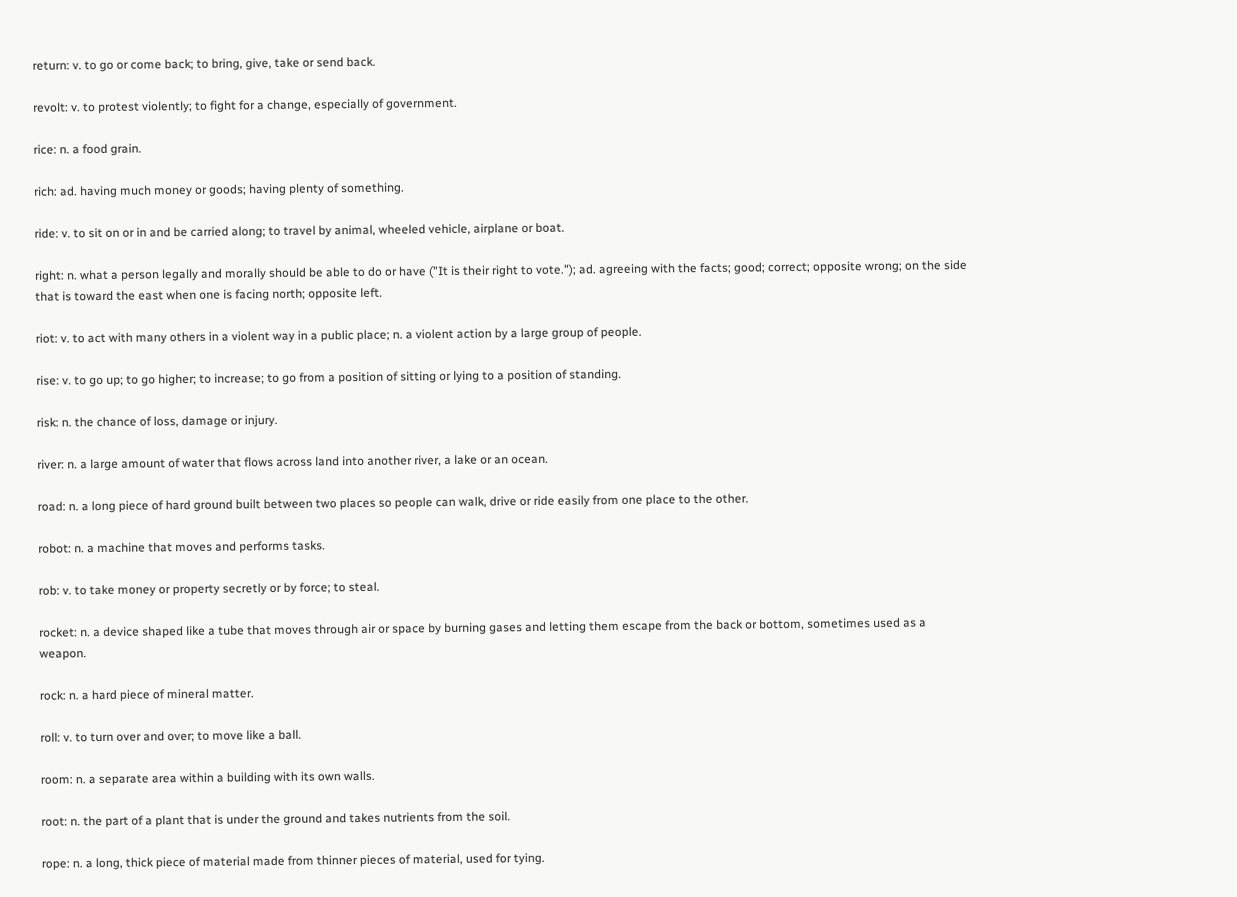return: v. to go or come back; to bring, give, take or send back.

revolt: v. to protest violently; to fight for a change, especially of government.

rice: n. a food grain.

rich: ad. having much money or goods; having plenty of something.

ride: v. to sit on or in and be carried along; to travel by animal, wheeled vehicle, airplane or boat.

right: n. what a person legally and morally should be able to do or have ("It is their right to vote."); ad. agreeing with the facts; good; correct; opposite wrong; on the side that is toward the east when one is facing north; opposite left.

riot: v. to act with many others in a violent way in a public place; n. a violent action by a large group of people.

rise: v. to go up; to go higher; to increase; to go from a position of sitting or lying to a position of standing.

risk: n. the chance of loss, damage or injury.

river: n. a large amount of water that flows across land into another river, a lake or an ocean.

road: n. a long piece of hard ground built between two places so people can walk, drive or ride easily from one place to the other.

robot: n. a machine that moves and performs tasks.

rob: v. to take money or property secretly or by force; to steal.

rocket: n. a device shaped like a tube that moves through air or space by burning gases and letting them escape from the back or bottom, sometimes used as a weapon.

rock: n. a hard piece of mineral matter.

roll: v. to turn over and over; to move like a ball.

room: n. a separate area within a building with its own walls.

root: n. the part of a plant that is under the ground and takes nutrients from the soil.

rope: n. a long, thick piece of material made from thinner pieces of material, used for tying.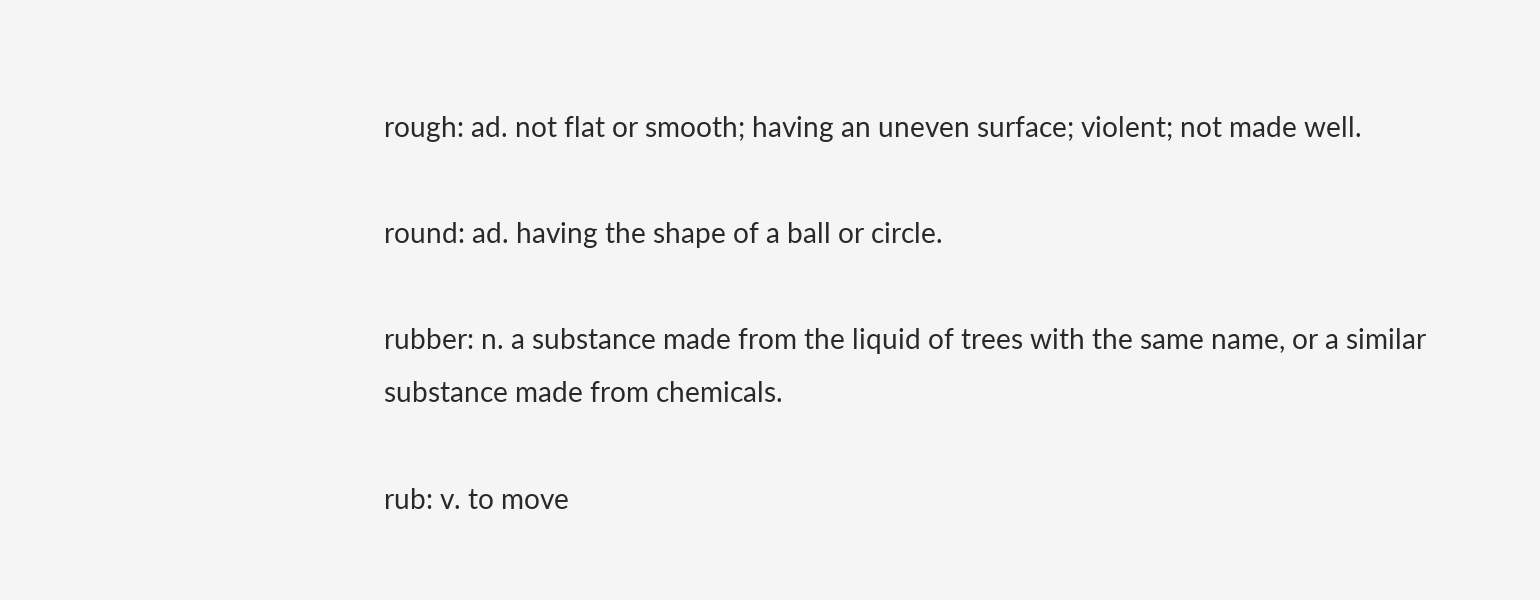rough: ad. not flat or smooth; having an uneven surface; violent; not made well.

round: ad. having the shape of a ball or circle.

rubber: n. a substance made from the liquid of trees with the same name, or a similar substance made from chemicals.

rub: v. to move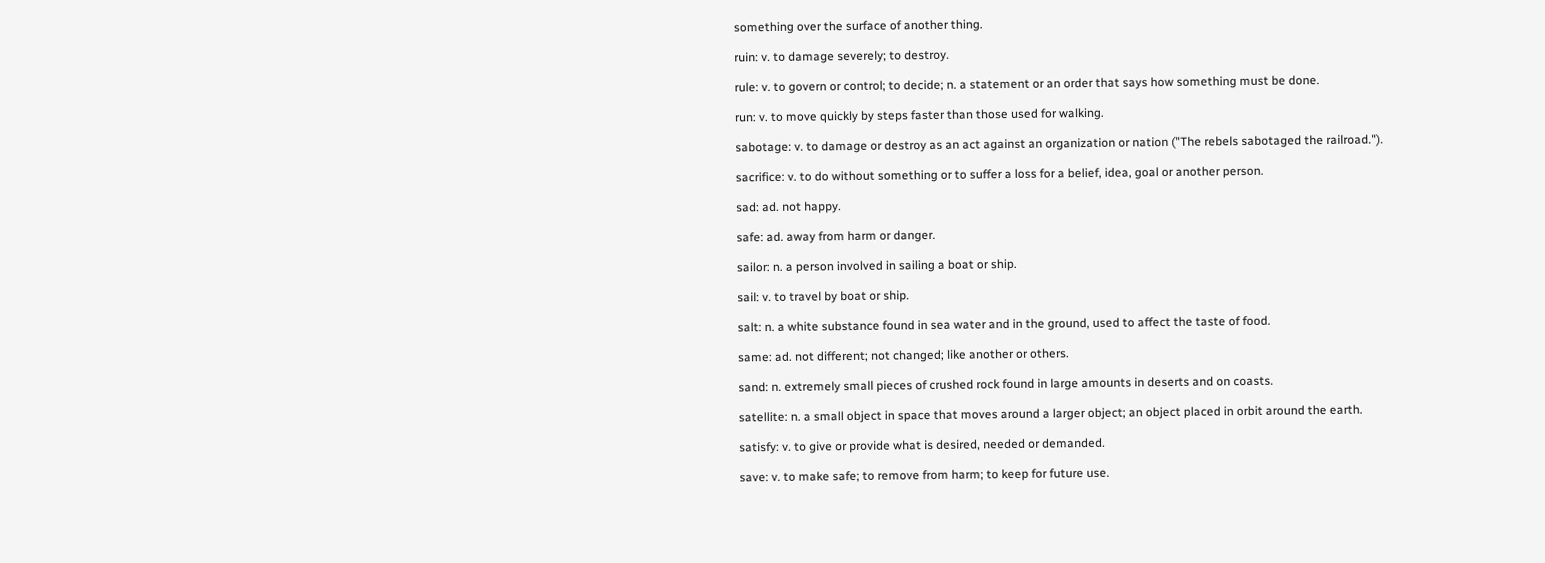something over the surface of another thing.

ruin: v. to damage severely; to destroy.

rule: v. to govern or control; to decide; n. a statement or an order that says how something must be done.

run: v. to move quickly by steps faster than those used for walking.

sabotage: v. to damage or destroy as an act against an organization or nation ("The rebels sabotaged the railroad.").

sacrifice: v. to do without something or to suffer a loss for a belief, idea, goal or another person.

sad: ad. not happy.

safe: ad. away from harm or danger.

sailor: n. a person involved in sailing a boat or ship.

sail: v. to travel by boat or ship.

salt: n. a white substance found in sea water and in the ground, used to affect the taste of food.

same: ad. not different; not changed; like another or others.

sand: n. extremely small pieces of crushed rock found in large amounts in deserts and on coasts.

satellite: n. a small object in space that moves around a larger object; an object placed in orbit around the earth.

satisfy: v. to give or provide what is desired, needed or demanded.

save: v. to make safe; to remove from harm; to keep for future use.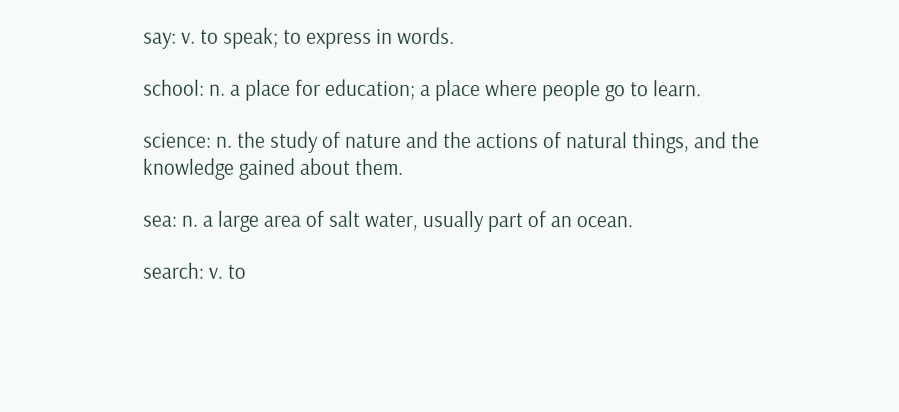say: v. to speak; to express in words.

school: n. a place for education; a place where people go to learn.

science: n. the study of nature and the actions of natural things, and the knowledge gained about them.

sea: n. a large area of salt water, usually part of an ocean.

search: v. to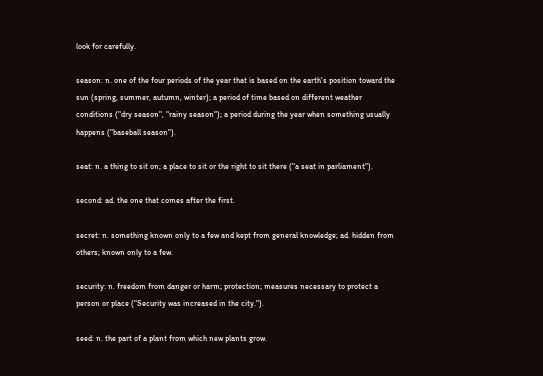look for carefully.

season: n. one of the four periods of the year that is based on the earth's position toward the sun (spring, summer, autumn, winter); a period of time based on different weather conditions ("dry season", "rainy season"); a period during the year when something usually happens ("baseball season").

seat: n. a thing to sit on; a place to sit or the right to sit there ("a seat in parliament").

second: ad. the one that comes after the first.

secret: n. something known only to a few and kept from general knowledge; ad. hidden from others; known only to a few.

security: n. freedom from danger or harm; protection; measures necessary to protect a person or place ("Security was increased in the city.").

seed: n. the part of a plant from which new plants grow.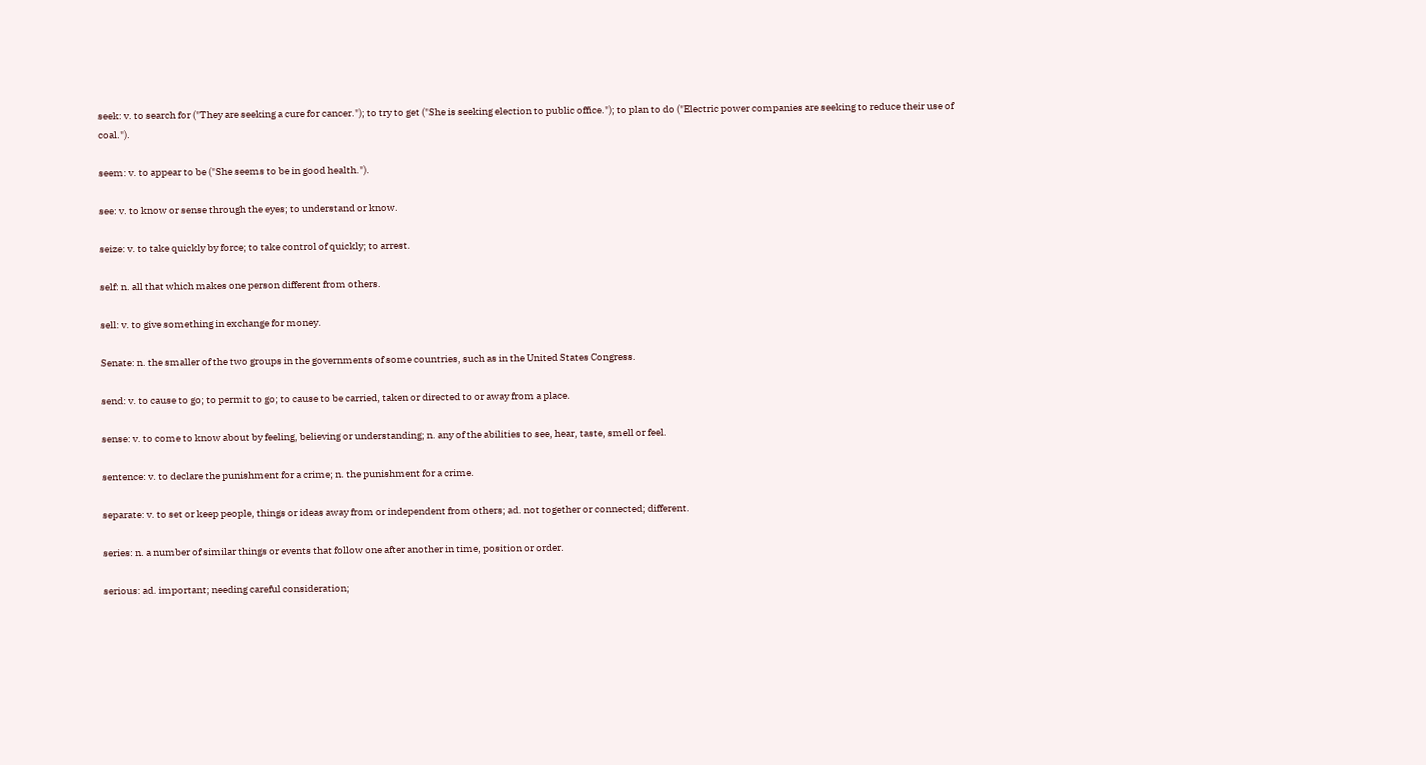seek: v. to search for ("They are seeking a cure for cancer."); to try to get ("She is seeking election to public office."); to plan to do ("Electric power companies are seeking to reduce their use of coal.").

seem: v. to appear to be ("She seems to be in good health.").

see: v. to know or sense through the eyes; to understand or know.

seize: v. to take quickly by force; to take control of quickly; to arrest.

self: n. all that which makes one person different from others.

sell: v. to give something in exchange for money.

Senate: n. the smaller of the two groups in the governments of some countries, such as in the United States Congress.

send: v. to cause to go; to permit to go; to cause to be carried, taken or directed to or away from a place.

sense: v. to come to know about by feeling, believing or understanding; n. any of the abilities to see, hear, taste, smell or feel.

sentence: v. to declare the punishment for a crime; n. the punishment for a crime.

separate: v. to set or keep people, things or ideas away from or independent from others; ad. not together or connected; different.

series: n. a number of similar things or events that follow one after another in time, position or order.

serious: ad. important; needing careful consideration;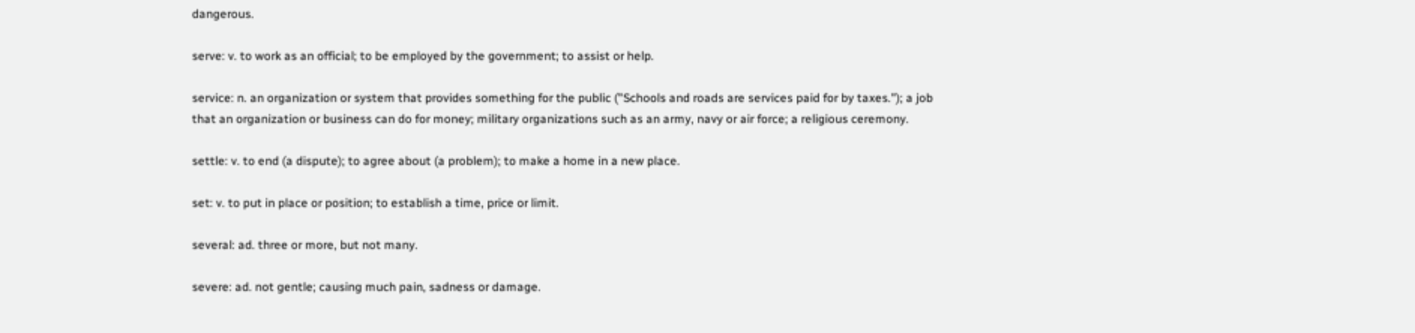dangerous.

serve: v. to work as an official; to be employed by the government; to assist or help.

service: n. an organization or system that provides something for the public ("Schools and roads are services paid for by taxes."); a job that an organization or business can do for money; military organizations such as an army, navy or air force; a religious ceremony.

settle: v. to end (a dispute); to agree about (a problem); to make a home in a new place.

set: v. to put in place or position; to establish a time, price or limit.

several: ad. three or more, but not many.

severe: ad. not gentle; causing much pain, sadness or damage.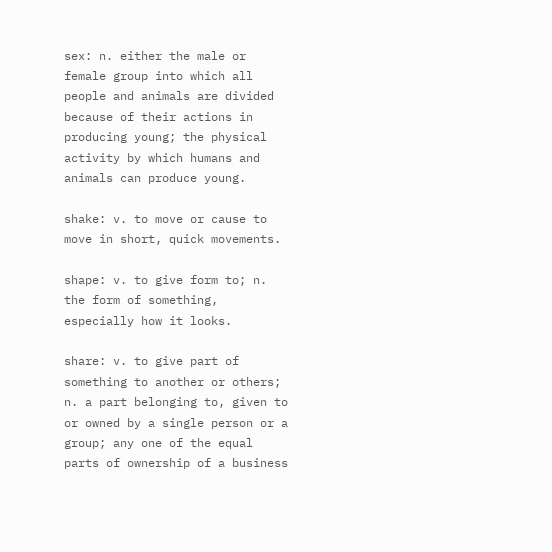sex: n. either the male or female group into which all people and animals are divided because of their actions in producing young; the physical activity by which humans and animals can produce young.

shake: v. to move or cause to move in short, quick movements.

shape: v. to give form to; n. the form of something, especially how it looks.

share: v. to give part of something to another or others; n. a part belonging to, given to or owned by a single person or a group; any one of the equal parts of ownership of a business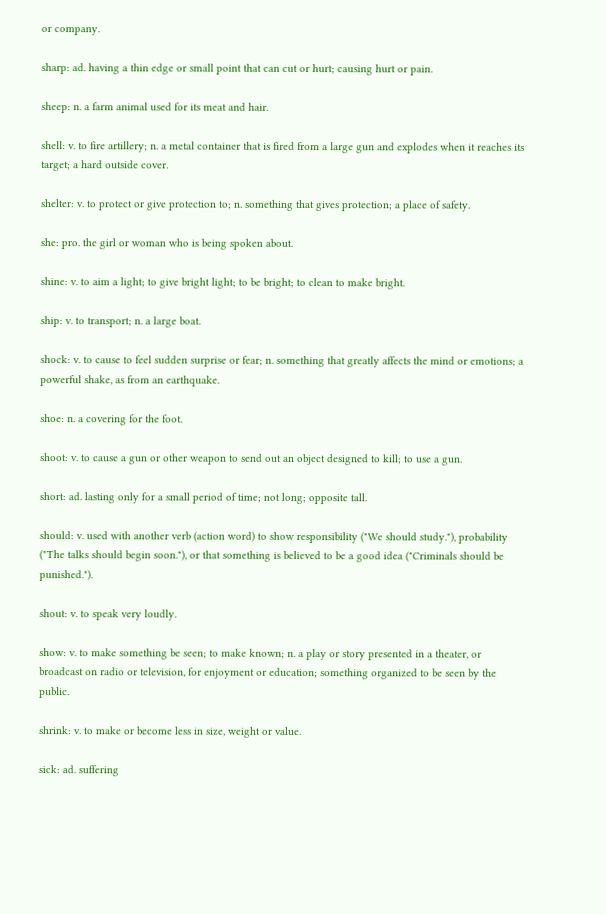or company.

sharp: ad. having a thin edge or small point that can cut or hurt; causing hurt or pain.

sheep: n. a farm animal used for its meat and hair.

shell: v. to fire artillery; n. a metal container that is fired from a large gun and explodes when it reaches its target; a hard outside cover.

shelter: v. to protect or give protection to; n. something that gives protection; a place of safety.

she: pro. the girl or woman who is being spoken about.

shine: v. to aim a light; to give bright light; to be bright; to clean to make bright.

ship: v. to transport; n. a large boat.

shock: v. to cause to feel sudden surprise or fear; n. something that greatly affects the mind or emotions; a powerful shake, as from an earthquake.

shoe: n. a covering for the foot.

shoot: v. to cause a gun or other weapon to send out an object designed to kill; to use a gun.

short: ad. lasting only for a small period of time; not long; opposite tall.

should: v. used with another verb (action word) to show responsibility ("We should study."), probability ("The talks should begin soon."), or that something is believed to be a good idea ("Criminals should be punished.").

shout: v. to speak very loudly.

show: v. to make something be seen; to make known; n. a play or story presented in a theater, or broadcast on radio or television, for enjoyment or education; something organized to be seen by the public.

shrink: v. to make or become less in size, weight or value.

sick: ad. suffering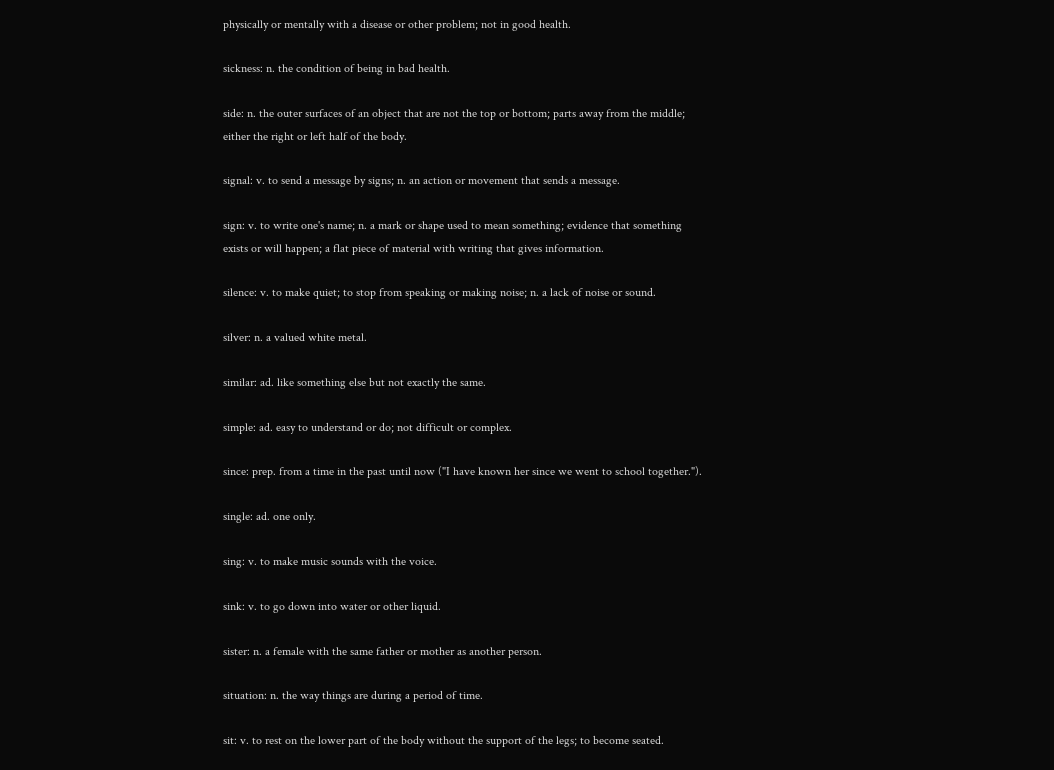physically or mentally with a disease or other problem; not in good health.

sickness: n. the condition of being in bad health.

side: n. the outer surfaces of an object that are not the top or bottom; parts away from the middle; either the right or left half of the body.

signal: v. to send a message by signs; n. an action or movement that sends a message.

sign: v. to write one's name; n. a mark or shape used to mean something; evidence that something exists or will happen; a flat piece of material with writing that gives information.

silence: v. to make quiet; to stop from speaking or making noise; n. a lack of noise or sound.

silver: n. a valued white metal.

similar: ad. like something else but not exactly the same.

simple: ad. easy to understand or do; not difficult or complex.

since: prep. from a time in the past until now ("I have known her since we went to school together.").

single: ad. one only.

sing: v. to make music sounds with the voice.

sink: v. to go down into water or other liquid.

sister: n. a female with the same father or mother as another person.

situation: n. the way things are during a period of time.

sit: v. to rest on the lower part of the body without the support of the legs; to become seated.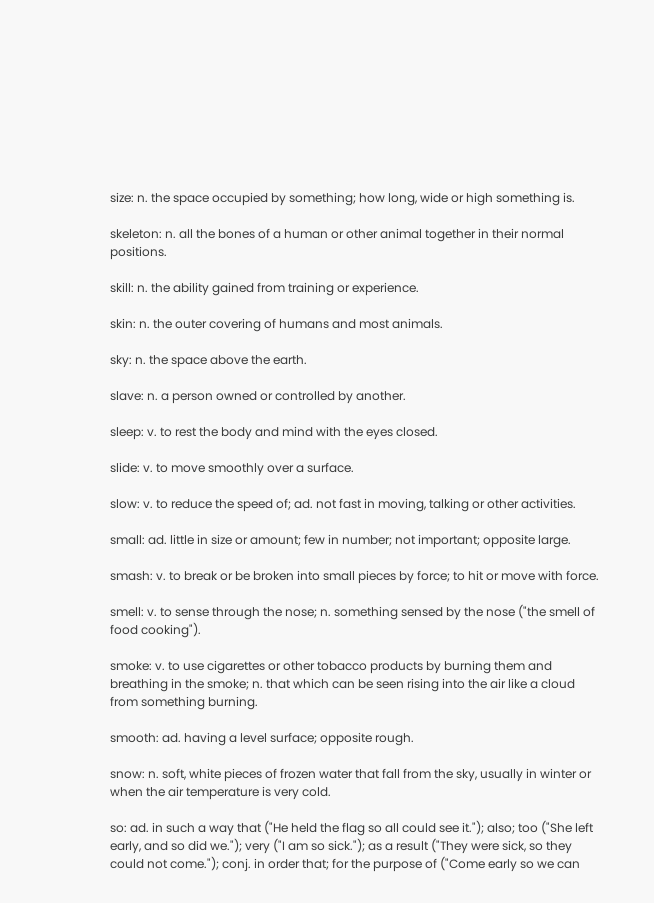size: n. the space occupied by something; how long, wide or high something is.

skeleton: n. all the bones of a human or other animal together in their normal positions.

skill: n. the ability gained from training or experience.

skin: n. the outer covering of humans and most animals.

sky: n. the space above the earth.

slave: n. a person owned or controlled by another.

sleep: v. to rest the body and mind with the eyes closed.

slide: v. to move smoothly over a surface.

slow: v. to reduce the speed of; ad. not fast in moving, talking or other activities.

small: ad. little in size or amount; few in number; not important; opposite large.

smash: v. to break or be broken into small pieces by force; to hit or move with force.

smell: v. to sense through the nose; n. something sensed by the nose ("the smell of food cooking").

smoke: v. to use cigarettes or other tobacco products by burning them and breathing in the smoke; n. that which can be seen rising into the air like a cloud from something burning.

smooth: ad. having a level surface; opposite rough.

snow: n. soft, white pieces of frozen water that fall from the sky, usually in winter or when the air temperature is very cold.

so: ad. in such a way that ("He held the flag so all could see it."); also; too ("She left early, and so did we."); very ("I am so sick."); as a result ("They were sick, so they could not come."); conj. in order that; for the purpose of ("Come early so we can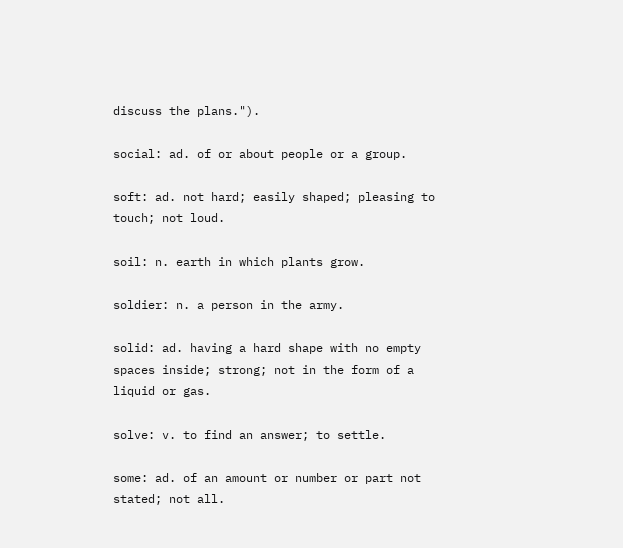discuss the plans.").

social: ad. of or about people or a group.

soft: ad. not hard; easily shaped; pleasing to touch; not loud.

soil: n. earth in which plants grow.

soldier: n. a person in the army.

solid: ad. having a hard shape with no empty spaces inside; strong; not in the form of a liquid or gas.

solve: v. to find an answer; to settle.

some: ad. of an amount or number or part not stated; not all.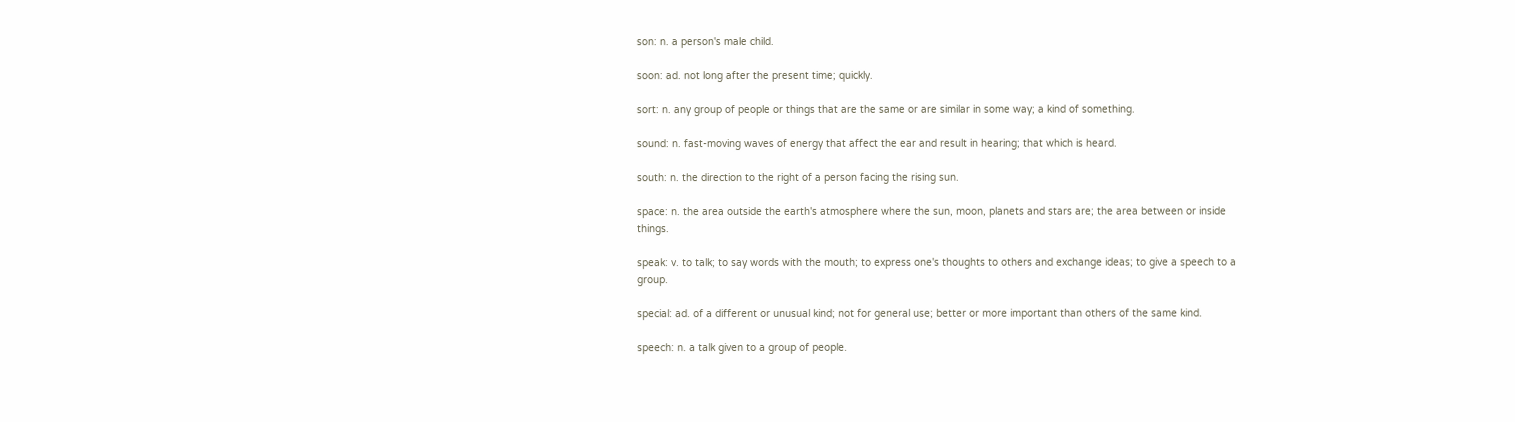son: n. a person's male child.

soon: ad. not long after the present time; quickly.

sort: n. any group of people or things that are the same or are similar in some way; a kind of something.

sound: n. fast-moving waves of energy that affect the ear and result in hearing; that which is heard.

south: n. the direction to the right of a person facing the rising sun.

space: n. the area outside the earth's atmosphere where the sun, moon, planets and stars are; the area between or inside things.

speak: v. to talk; to say words with the mouth; to express one's thoughts to others and exchange ideas; to give a speech to a group.

special: ad. of a different or unusual kind; not for general use; better or more important than others of the same kind.

speech: n. a talk given to a group of people.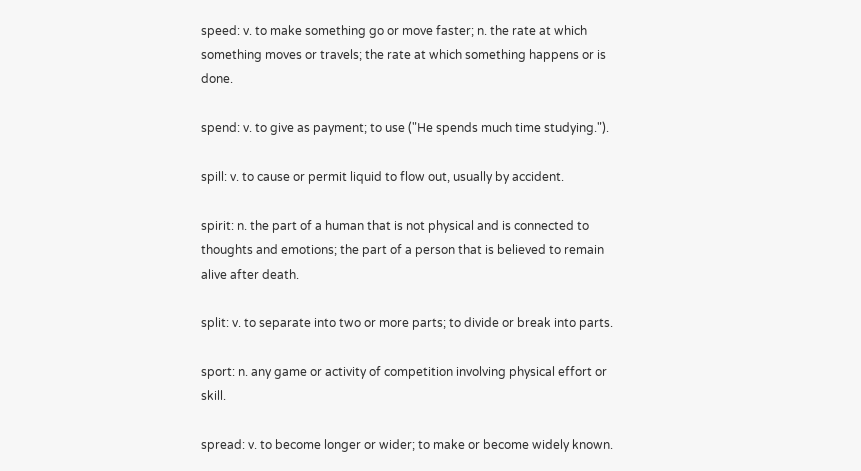speed: v. to make something go or move faster; n. the rate at which something moves or travels; the rate at which something happens or is done.

spend: v. to give as payment; to use ("He spends much time studying.").

spill: v. to cause or permit liquid to flow out, usually by accident.

spirit: n. the part of a human that is not physical and is connected to thoughts and emotions; the part of a person that is believed to remain alive after death.

split: v. to separate into two or more parts; to divide or break into parts.

sport: n. any game or activity of competition involving physical effort or skill.

spread: v. to become longer or wider; to make or become widely known.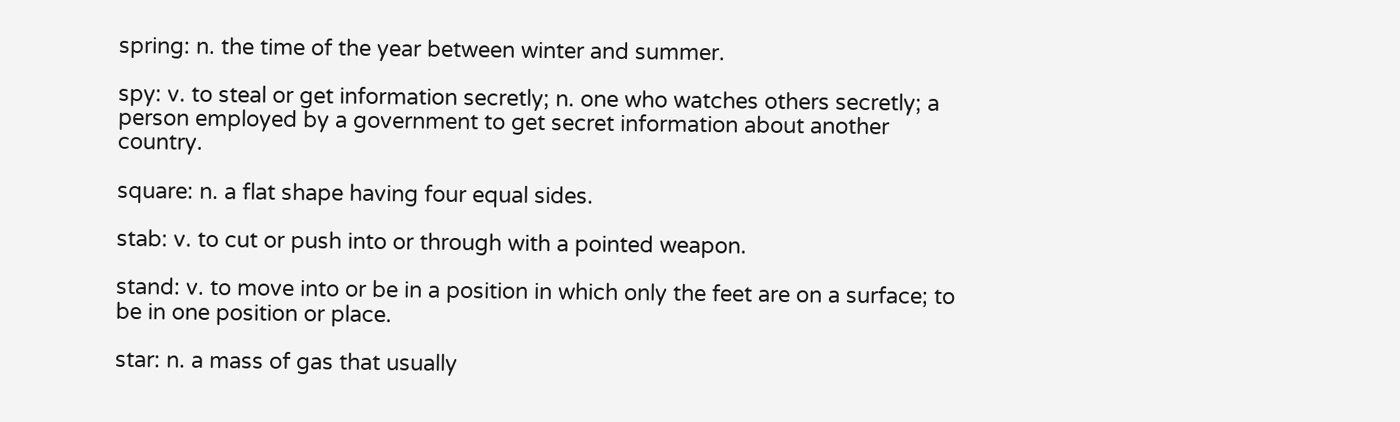spring: n. the time of the year between winter and summer.

spy: v. to steal or get information secretly; n. one who watches others secretly; a person employed by a government to get secret information about another country.

square: n. a flat shape having four equal sides.

stab: v. to cut or push into or through with a pointed weapon.

stand: v. to move into or be in a position in which only the feet are on a surface; to be in one position or place.

star: n. a mass of gas that usually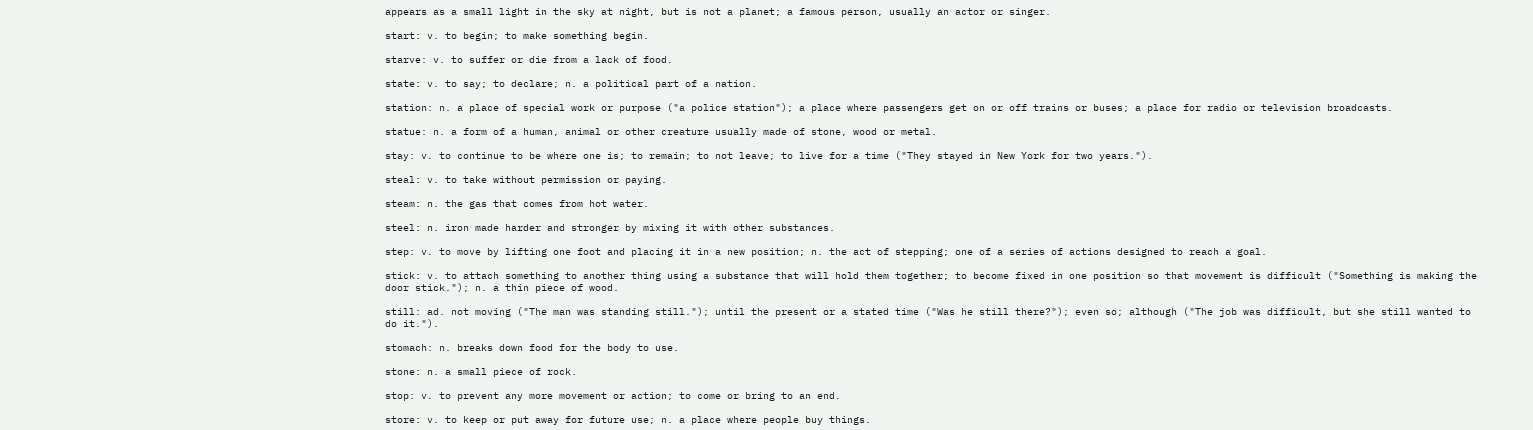appears as a small light in the sky at night, but is not a planet; a famous person, usually an actor or singer.

start: v. to begin; to make something begin.

starve: v. to suffer or die from a lack of food.

state: v. to say; to declare; n. a political part of a nation.

station: n. a place of special work or purpose ("a police station"); a place where passengers get on or off trains or buses; a place for radio or television broadcasts.

statue: n. a form of a human, animal or other creature usually made of stone, wood or metal.

stay: v. to continue to be where one is; to remain; to not leave; to live for a time ("They stayed in New York for two years.").

steal: v. to take without permission or paying.

steam: n. the gas that comes from hot water.

steel: n. iron made harder and stronger by mixing it with other substances.

step: v. to move by lifting one foot and placing it in a new position; n. the act of stepping; one of a series of actions designed to reach a goal.

stick: v. to attach something to another thing using a substance that will hold them together; to become fixed in one position so that movement is difficult ("Something is making the door stick."); n. a thin piece of wood.

still: ad. not moving ("The man was standing still."); until the present or a stated time ("Was he still there?"); even so; although ("The job was difficult, but she still wanted to do it.").

stomach: n. breaks down food for the body to use.

stone: n. a small piece of rock.

stop: v. to prevent any more movement or action; to come or bring to an end.

store: v. to keep or put away for future use; n. a place where people buy things.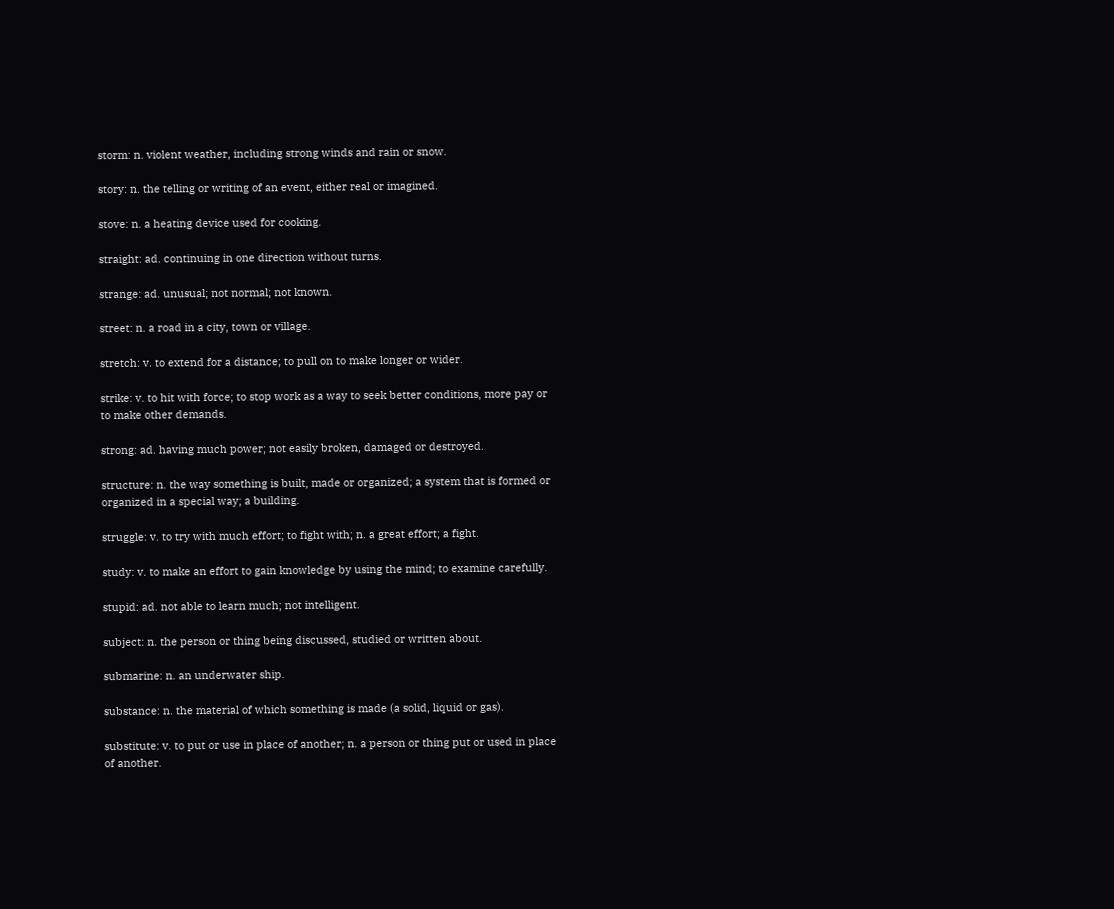storm: n. violent weather, including strong winds and rain or snow.

story: n. the telling or writing of an event, either real or imagined.

stove: n. a heating device used for cooking.

straight: ad. continuing in one direction without turns.

strange: ad. unusual; not normal; not known.

street: n. a road in a city, town or village.

stretch: v. to extend for a distance; to pull on to make longer or wider.

strike: v. to hit with force; to stop work as a way to seek better conditions, more pay or to make other demands.

strong: ad. having much power; not easily broken, damaged or destroyed.

structure: n. the way something is built, made or organized; a system that is formed or organized in a special way; a building.

struggle: v. to try with much effort; to fight with; n. a great effort; a fight.

study: v. to make an effort to gain knowledge by using the mind; to examine carefully.

stupid: ad. not able to learn much; not intelligent.

subject: n. the person or thing being discussed, studied or written about.

submarine: n. an underwater ship.

substance: n. the material of which something is made (a solid, liquid or gas).

substitute: v. to put or use in place of another; n. a person or thing put or used in place of another.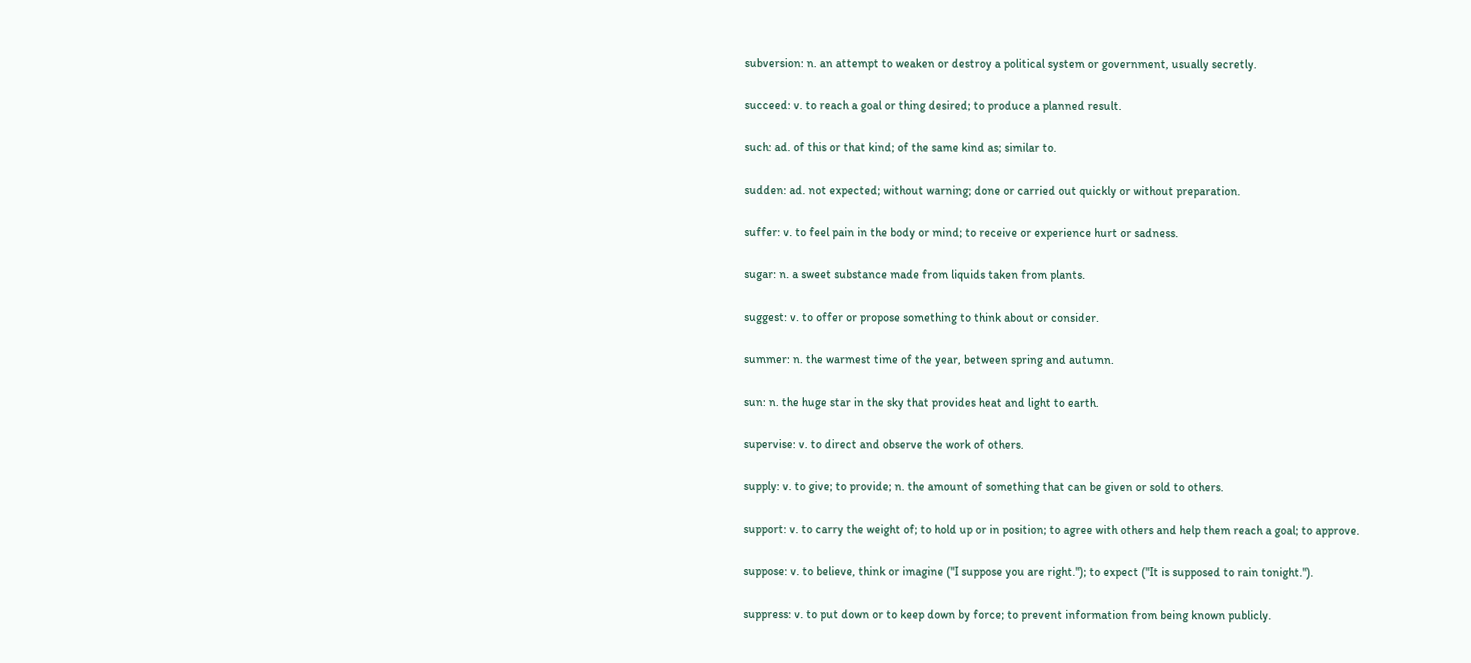subversion: n. an attempt to weaken or destroy a political system or government, usually secretly.

succeed: v. to reach a goal or thing desired; to produce a planned result.

such: ad. of this or that kind; of the same kind as; similar to.

sudden: ad. not expected; without warning; done or carried out quickly or without preparation.

suffer: v. to feel pain in the body or mind; to receive or experience hurt or sadness.

sugar: n. a sweet substance made from liquids taken from plants.

suggest: v. to offer or propose something to think about or consider.

summer: n. the warmest time of the year, between spring and autumn.

sun: n. the huge star in the sky that provides heat and light to earth.

supervise: v. to direct and observe the work of others.

supply: v. to give; to provide; n. the amount of something that can be given or sold to others.

support: v. to carry the weight of; to hold up or in position; to agree with others and help them reach a goal; to approve.

suppose: v. to believe, think or imagine ("I suppose you are right."); to expect ("It is supposed to rain tonight.").

suppress: v. to put down or to keep down by force; to prevent information from being known publicly.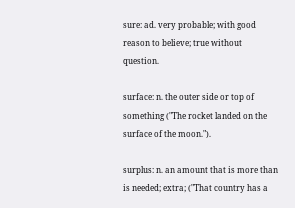sure: ad. very probable; with good reason to believe; true without question.

surface: n. the outer side or top of something ("The rocket landed on the surface of the moon.").

surplus: n. an amount that is more than is needed; extra; ("That country has a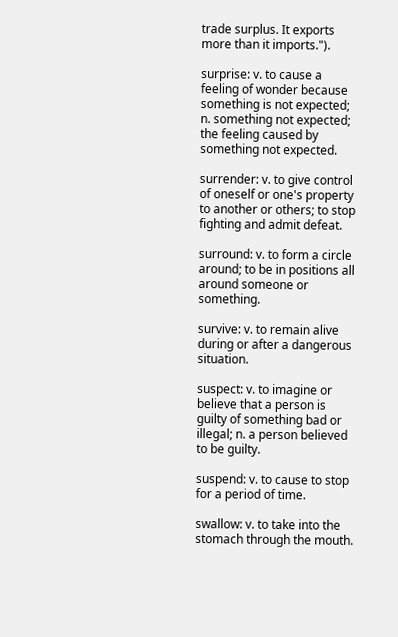trade surplus. It exports more than it imports.").

surprise: v. to cause a feeling of wonder because something is not expected; n. something not expected; the feeling caused by something not expected.

surrender: v. to give control of oneself or one's property to another or others; to stop fighting and admit defeat.

surround: v. to form a circle around; to be in positions all around someone or something.

survive: v. to remain alive during or after a dangerous situation.

suspect: v. to imagine or believe that a person is guilty of something bad or illegal; n. a person believed to be guilty.

suspend: v. to cause to stop for a period of time.

swallow: v. to take into the stomach through the mouth.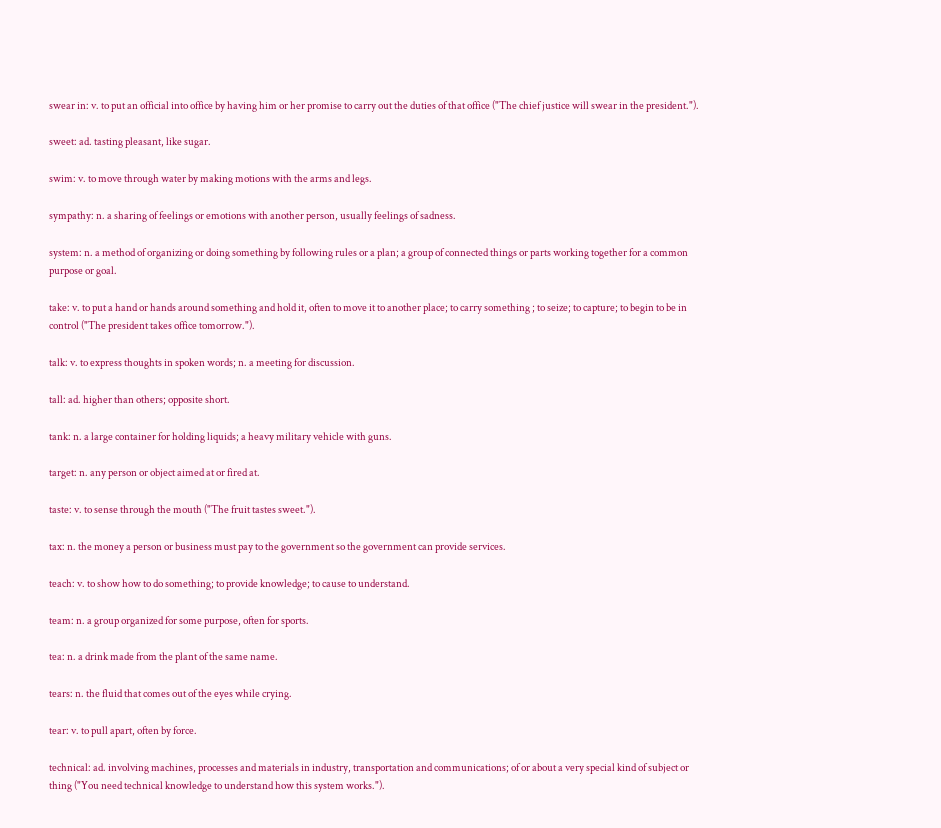swear in: v. to put an official into office by having him or her promise to carry out the duties of that office ("The chief justice will swear in the president.").

sweet: ad. tasting pleasant, like sugar.

swim: v. to move through water by making motions with the arms and legs.

sympathy: n. a sharing of feelings or emotions with another person, usually feelings of sadness.

system: n. a method of organizing or doing something by following rules or a plan; a group of connected things or parts working together for a common purpose or goal.

take: v. to put a hand or hands around something and hold it, often to move it to another place; to carry something ; to seize; to capture; to begin to be in control ("The president takes office tomorrow.").

talk: v. to express thoughts in spoken words; n. a meeting for discussion.

tall: ad. higher than others; opposite short.

tank: n. a large container for holding liquids; a heavy military vehicle with guns.

target: n. any person or object aimed at or fired at.

taste: v. to sense through the mouth ("The fruit tastes sweet.").

tax: n. the money a person or business must pay to the government so the government can provide services.

teach: v. to show how to do something; to provide knowledge; to cause to understand.

team: n. a group organized for some purpose, often for sports.

tea: n. a drink made from the plant of the same name.

tears: n. the fluid that comes out of the eyes while crying.

tear: v. to pull apart, often by force.

technical: ad. involving machines, processes and materials in industry, transportation and communications; of or about a very special kind of subject or thing ("You need technical knowledge to understand how this system works.").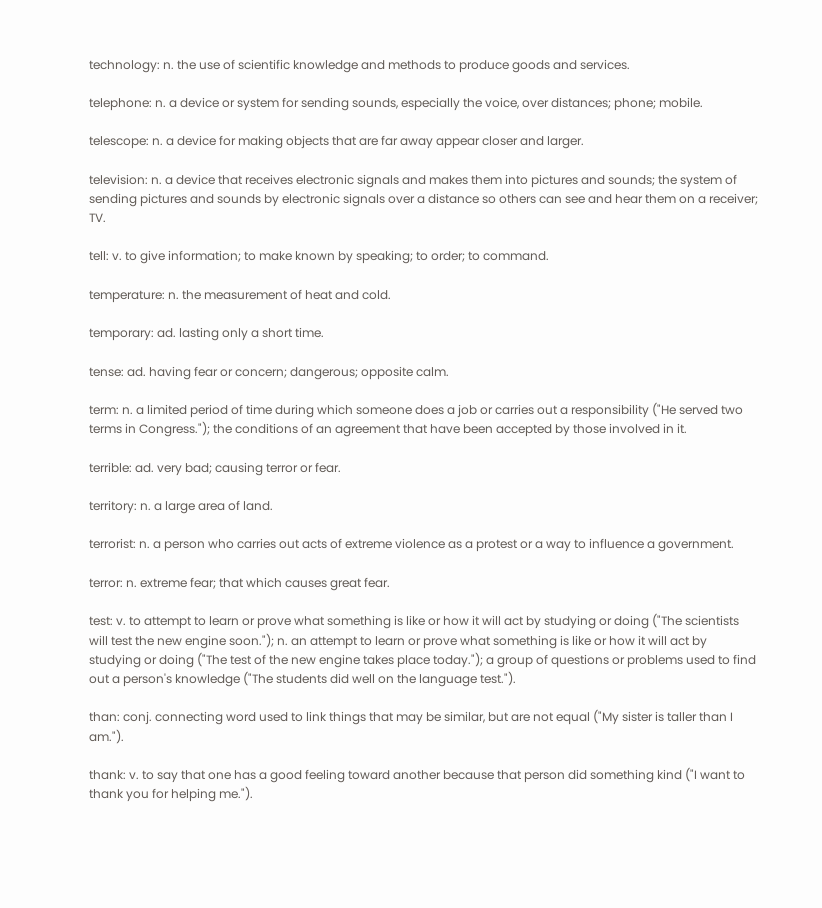technology: n. the use of scientific knowledge and methods to produce goods and services.

telephone: n. a device or system for sending sounds, especially the voice, over distances; phone; mobile.

telescope: n. a device for making objects that are far away appear closer and larger.

television: n. a device that receives electronic signals and makes them into pictures and sounds; the system of sending pictures and sounds by electronic signals over a distance so others can see and hear them on a receiver; TV.

tell: v. to give information; to make known by speaking; to order; to command.

temperature: n. the measurement of heat and cold.

temporary: ad. lasting only a short time.

tense: ad. having fear or concern; dangerous; opposite calm.

term: n. a limited period of time during which someone does a job or carries out a responsibility ("He served two terms in Congress."); the conditions of an agreement that have been accepted by those involved in it.

terrible: ad. very bad; causing terror or fear.

territory: n. a large area of land.

terrorist: n. a person who carries out acts of extreme violence as a protest or a way to influence a government.

terror: n. extreme fear; that which causes great fear.

test: v. to attempt to learn or prove what something is like or how it will act by studying or doing ("The scientists will test the new engine soon."); n. an attempt to learn or prove what something is like or how it will act by studying or doing ("The test of the new engine takes place today."); a group of questions or problems used to find out a person's knowledge ("The students did well on the language test.").

than: conj. connecting word used to link things that may be similar, but are not equal ("My sister is taller than I am.").

thank: v. to say that one has a good feeling toward another because that person did something kind ("I want to thank you for helping me.").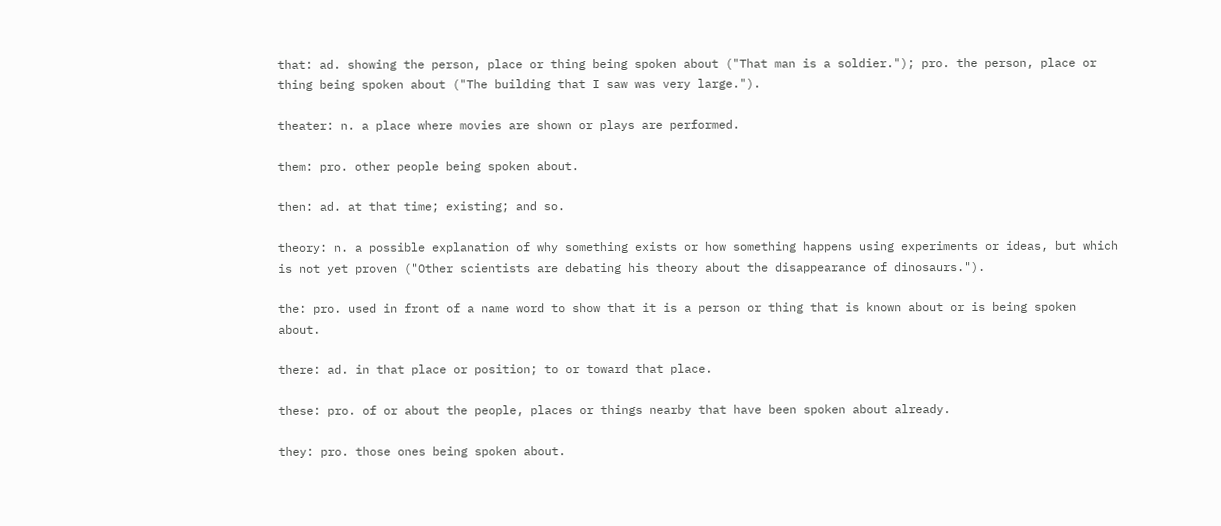that: ad. showing the person, place or thing being spoken about ("That man is a soldier."); pro. the person, place or thing being spoken about ("The building that I saw was very large.").

theater: n. a place where movies are shown or plays are performed.

them: pro. other people being spoken about.

then: ad. at that time; existing; and so.

theory: n. a possible explanation of why something exists or how something happens using experiments or ideas, but which is not yet proven ("Other scientists are debating his theory about the disappearance of dinosaurs.").

the: pro. used in front of a name word to show that it is a person or thing that is known about or is being spoken about.

there: ad. in that place or position; to or toward that place.

these: pro. of or about the people, places or things nearby that have been spoken about already.

they: pro. those ones being spoken about.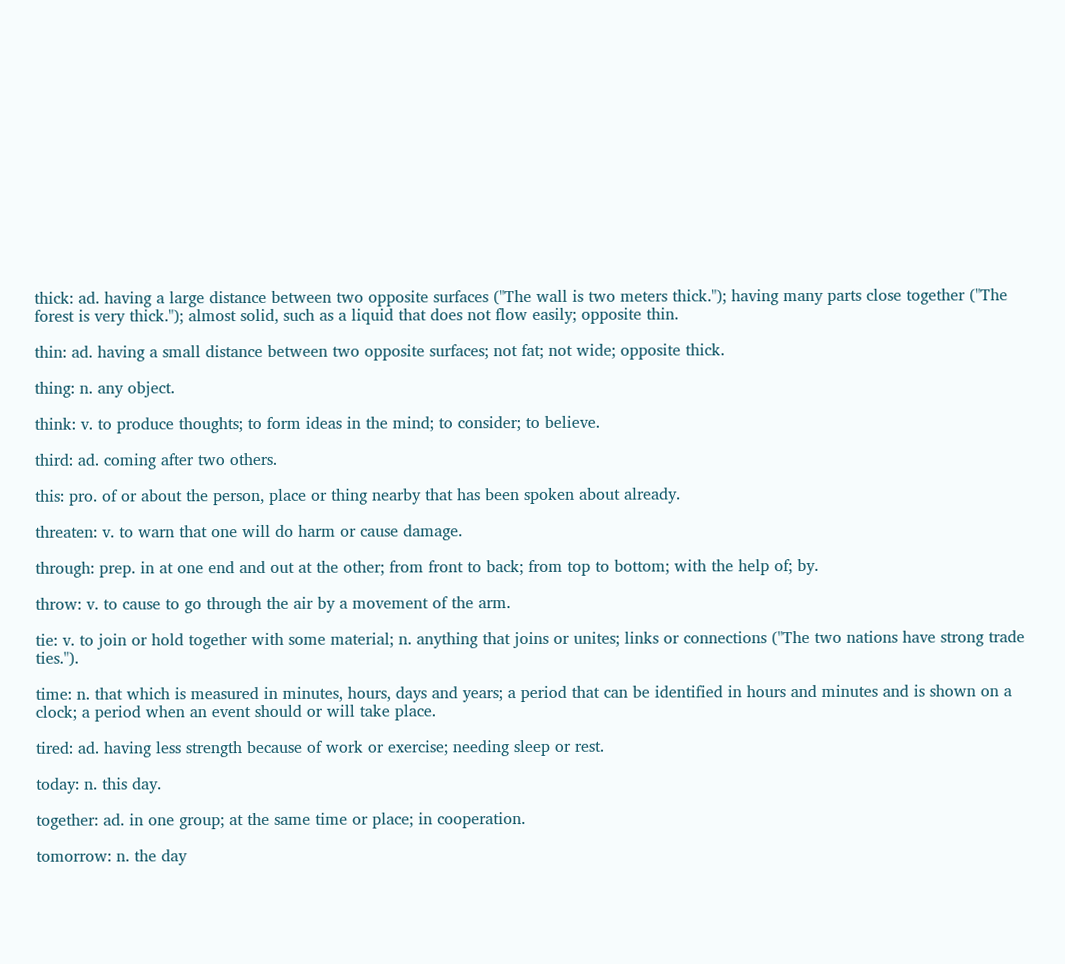thick: ad. having a large distance between two opposite surfaces ("The wall is two meters thick."); having many parts close together ("The forest is very thick."); almost solid, such as a liquid that does not flow easily; opposite thin.

thin: ad. having a small distance between two opposite surfaces; not fat; not wide; opposite thick.

thing: n. any object.

think: v. to produce thoughts; to form ideas in the mind; to consider; to believe.

third: ad. coming after two others.

this: pro. of or about the person, place or thing nearby that has been spoken about already.

threaten: v. to warn that one will do harm or cause damage.

through: prep. in at one end and out at the other; from front to back; from top to bottom; with the help of; by.

throw: v. to cause to go through the air by a movement of the arm.

tie: v. to join or hold together with some material; n. anything that joins or unites; links or connections ("The two nations have strong trade ties.").

time: n. that which is measured in minutes, hours, days and years; a period that can be identified in hours and minutes and is shown on a clock; a period when an event should or will take place.

tired: ad. having less strength because of work or exercise; needing sleep or rest.

today: n. this day.

together: ad. in one group; at the same time or place; in cooperation.

tomorrow: n. the day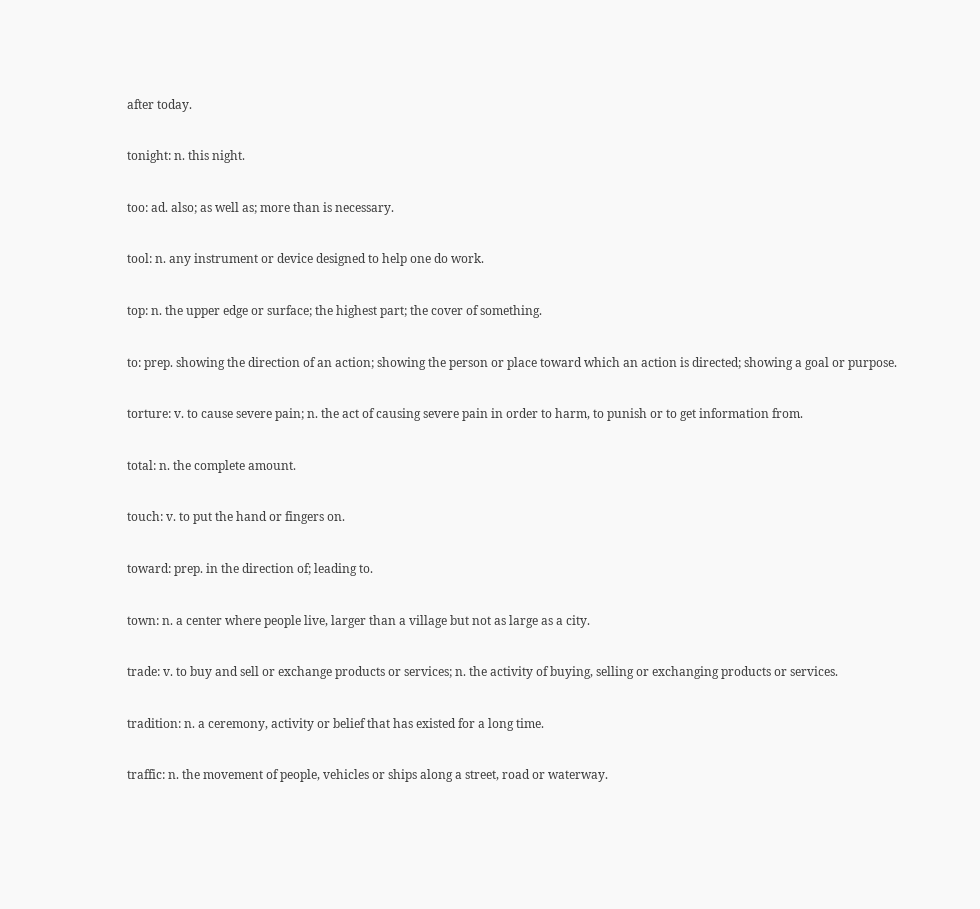after today.

tonight: n. this night.

too: ad. also; as well as; more than is necessary.

tool: n. any instrument or device designed to help one do work.

top: n. the upper edge or surface; the highest part; the cover of something.

to: prep. showing the direction of an action; showing the person or place toward which an action is directed; showing a goal or purpose.

torture: v. to cause severe pain; n. the act of causing severe pain in order to harm, to punish or to get information from.

total: n. the complete amount.

touch: v. to put the hand or fingers on.

toward: prep. in the direction of; leading to.

town: n. a center where people live, larger than a village but not as large as a city.

trade: v. to buy and sell or exchange products or services; n. the activity of buying, selling or exchanging products or services.

tradition: n. a ceremony, activity or belief that has existed for a long time.

traffic: n. the movement of people, vehicles or ships along a street, road or waterway.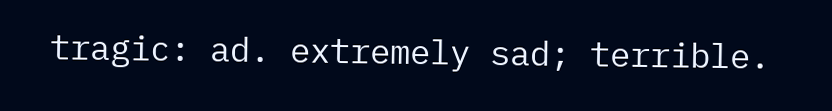tragic: ad. extremely sad; terrible.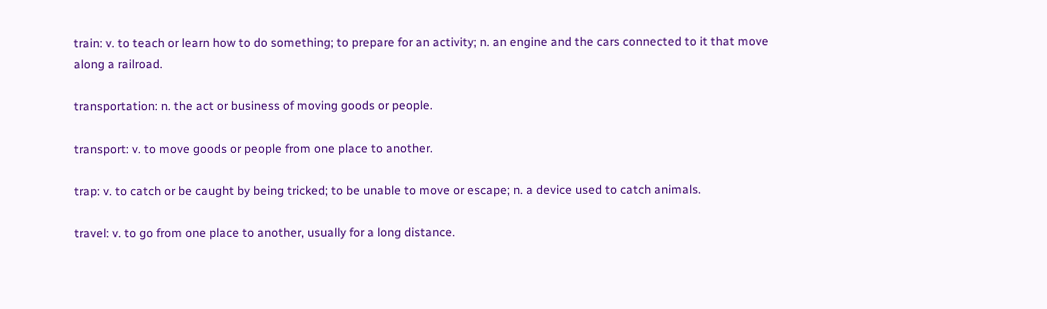train: v. to teach or learn how to do something; to prepare for an activity; n. an engine and the cars connected to it that move along a railroad.

transportation: n. the act or business of moving goods or people.

transport: v. to move goods or people from one place to another.

trap: v. to catch or be caught by being tricked; to be unable to move or escape; n. a device used to catch animals.

travel: v. to go from one place to another, usually for a long distance.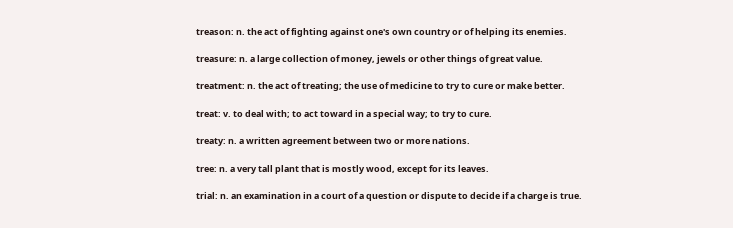treason: n. the act of fighting against one's own country or of helping its enemies.

treasure: n. a large collection of money, jewels or other things of great value.

treatment: n. the act of treating; the use of medicine to try to cure or make better.

treat: v. to deal with; to act toward in a special way; to try to cure.

treaty: n. a written agreement between two or more nations.

tree: n. a very tall plant that is mostly wood, except for its leaves.

trial: n. an examination in a court of a question or dispute to decide if a charge is true.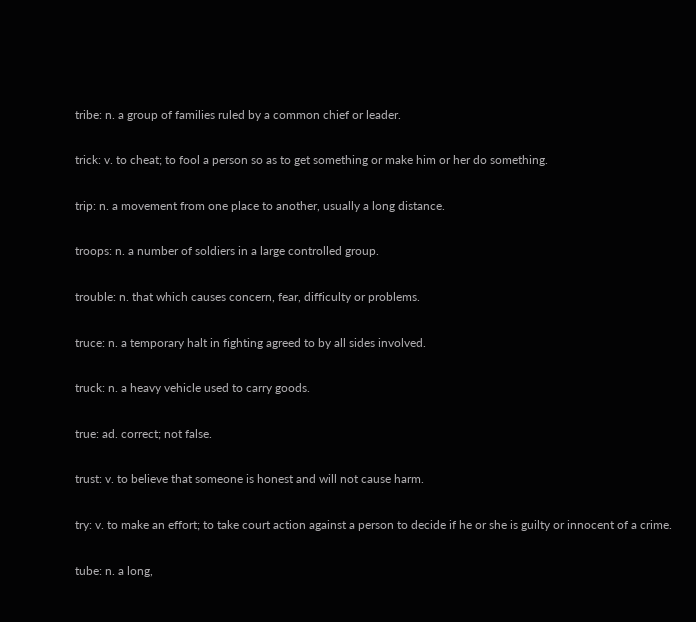tribe: n. a group of families ruled by a common chief or leader.

trick: v. to cheat; to fool a person so as to get something or make him or her do something.

trip: n. a movement from one place to another, usually a long distance.

troops: n. a number of soldiers in a large controlled group.

trouble: n. that which causes concern, fear, difficulty or problems.

truce: n. a temporary halt in fighting agreed to by all sides involved.

truck: n. a heavy vehicle used to carry goods.

true: ad. correct; not false.

trust: v. to believe that someone is honest and will not cause harm.

try: v. to make an effort; to take court action against a person to decide if he or she is guilty or innocent of a crime.

tube: n. a long,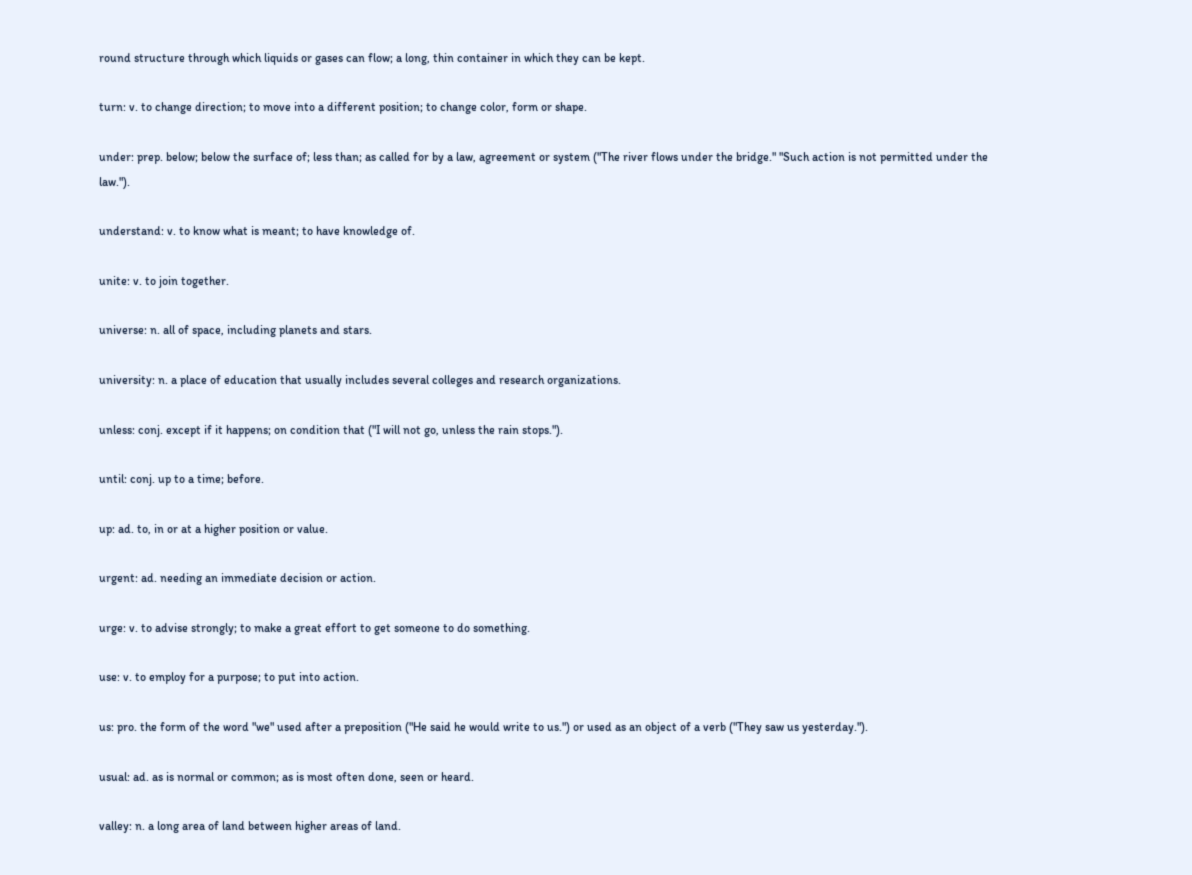round structure through which liquids or gases can flow; a long, thin container in which they can be kept.

turn: v. to change direction; to move into a different position; to change color, form or shape.

under: prep. below; below the surface of; less than; as called for by a law, agreement or system ("The river flows under the bridge." "Such action is not permitted under the law.").

understand: v. to know what is meant; to have knowledge of.

unite: v. to join together.

universe: n. all of space, including planets and stars.

university: n. a place of education that usually includes several colleges and research organizations.

unless: conj. except if it happens; on condition that ("I will not go, unless the rain stops.").

until: conj. up to a time; before.

up: ad. to, in or at a higher position or value.

urgent: ad. needing an immediate decision or action.

urge: v. to advise strongly; to make a great effort to get someone to do something.

use: v. to employ for a purpose; to put into action.

us: pro. the form of the word "we" used after a preposition ("He said he would write to us.") or used as an object of a verb ("They saw us yesterday.").

usual: ad. as is normal or common; as is most often done, seen or heard.

valley: n. a long area of land between higher areas of land.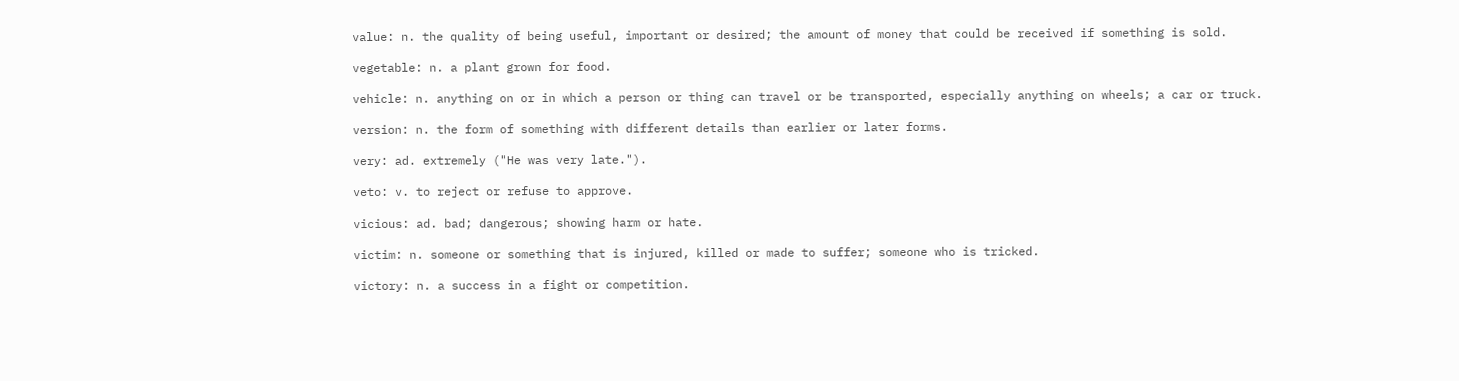value: n. the quality of being useful, important or desired; the amount of money that could be received if something is sold.

vegetable: n. a plant grown for food.

vehicle: n. anything on or in which a person or thing can travel or be transported, especially anything on wheels; a car or truck.

version: n. the form of something with different details than earlier or later forms.

very: ad. extremely ("He was very late.").

veto: v. to reject or refuse to approve.

vicious: ad. bad; dangerous; showing harm or hate.

victim: n. someone or something that is injured, killed or made to suffer; someone who is tricked.

victory: n. a success in a fight or competition.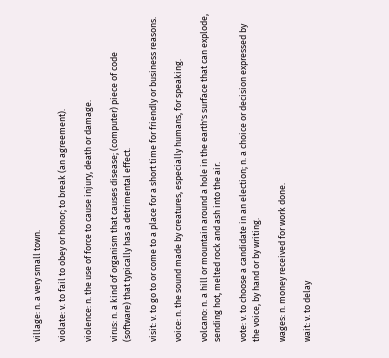village: n. a very small town.

violate: v. to fail to obey or honor; to break (an agreement).

violence: n. the use of force to cause injury, death or damage.

virus: n. a kind of organism that causes disease; (computer) piece of code (software) that typically has a detrimental effect.

visit: v. to go to or come to a place for a short time for friendly or business reasons.

voice: n. the sound made by creatures, especially humans, for speaking.

volcano: n. a hill or mountain around a hole in the earth's surface that can explode, sending hot, melted rock and ash into the air.

vote: v. to choose a candidate in an election; n. a choice or decision expressed by the voice, by hand or by writing.

wages: n. money received for work done.

wait: v. to delay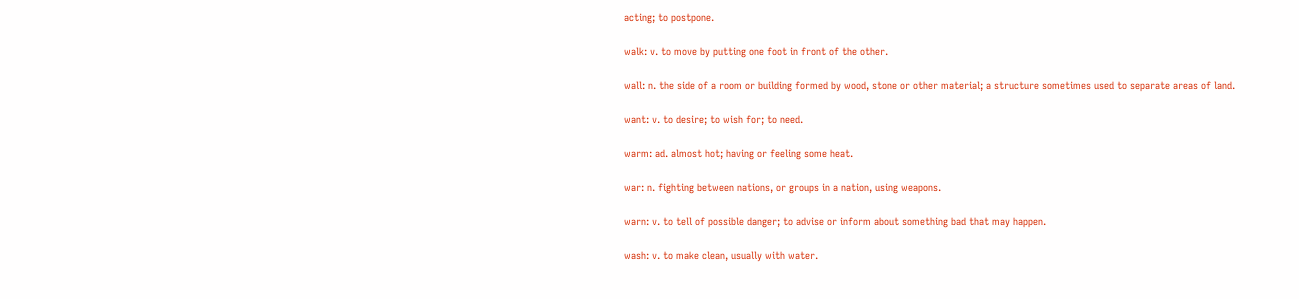acting; to postpone.

walk: v. to move by putting one foot in front of the other.

wall: n. the side of a room or building formed by wood, stone or other material; a structure sometimes used to separate areas of land.

want: v. to desire; to wish for; to need.

warm: ad. almost hot; having or feeling some heat.

war: n. fighting between nations, or groups in a nation, using weapons.

warn: v. to tell of possible danger; to advise or inform about something bad that may happen.

wash: v. to make clean, usually with water.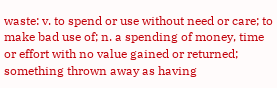waste: v. to spend or use without need or care; to make bad use of; n. a spending of money, time or effort with no value gained or returned; something thrown away as having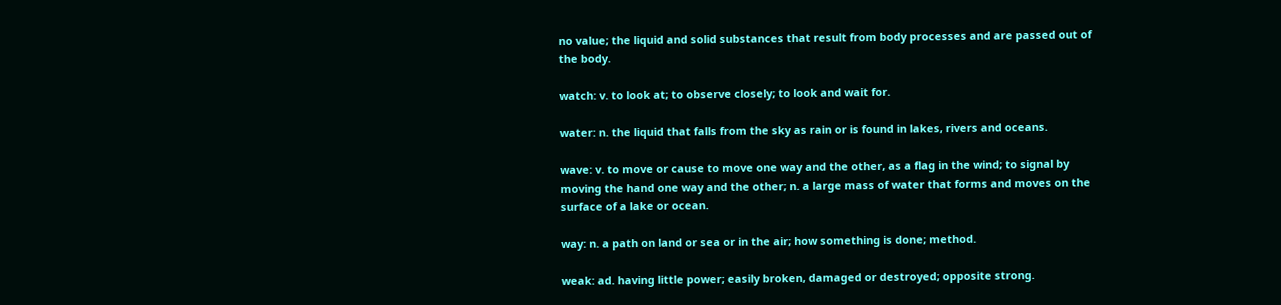no value; the liquid and solid substances that result from body processes and are passed out of the body.

watch: v. to look at; to observe closely; to look and wait for.

water: n. the liquid that falls from the sky as rain or is found in lakes, rivers and oceans.

wave: v. to move or cause to move one way and the other, as a flag in the wind; to signal by moving the hand one way and the other; n. a large mass of water that forms and moves on the surface of a lake or ocean.

way: n. a path on land or sea or in the air; how something is done; method.

weak: ad. having little power; easily broken, damaged or destroyed; opposite strong.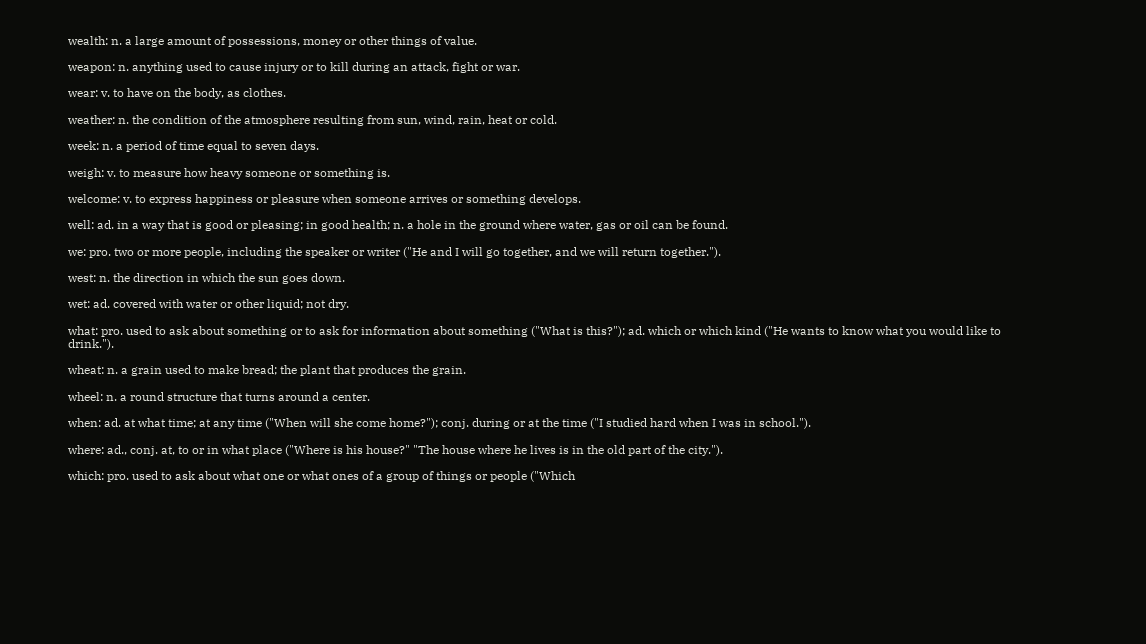wealth: n. a large amount of possessions, money or other things of value.

weapon: n. anything used to cause injury or to kill during an attack, fight or war.

wear: v. to have on the body, as clothes.

weather: n. the condition of the atmosphere resulting from sun, wind, rain, heat or cold.

week: n. a period of time equal to seven days.

weigh: v. to measure how heavy someone or something is.

welcome: v. to express happiness or pleasure when someone arrives or something develops.

well: ad. in a way that is good or pleasing; in good health; n. a hole in the ground where water, gas or oil can be found.

we: pro. two or more people, including the speaker or writer ("He and I will go together, and we will return together.").

west: n. the direction in which the sun goes down.

wet: ad. covered with water or other liquid; not dry.

what: pro. used to ask about something or to ask for information about something ("What is this?"); ad. which or which kind ("He wants to know what you would like to drink.").

wheat: n. a grain used to make bread; the plant that produces the grain.

wheel: n. a round structure that turns around a center.

when: ad. at what time; at any time ("When will she come home?"); conj. during or at the time ("I studied hard when I was in school.").

where: ad., conj. at, to or in what place ("Where is his house?" "The house where he lives is in the old part of the city.").

which: pro. used to ask about what one or what ones of a group of things or people ("Which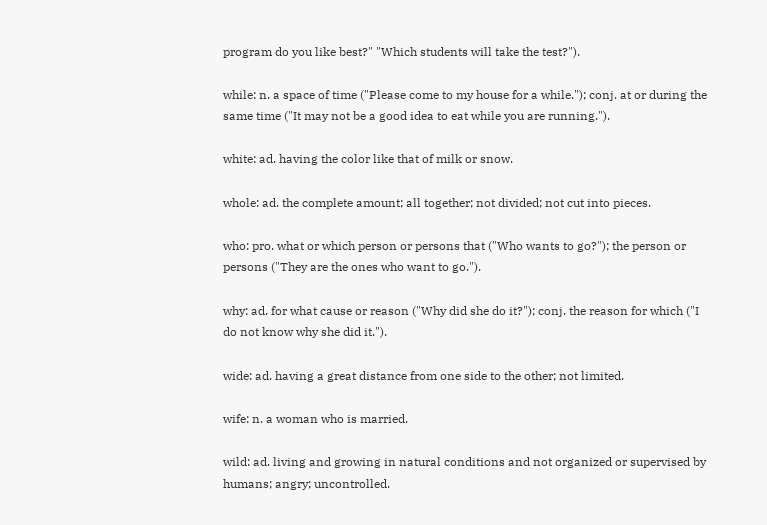program do you like best?" "Which students will take the test?").

while: n. a space of time ("Please come to my house for a while."); conj. at or during the same time ("It may not be a good idea to eat while you are running.").

white: ad. having the color like that of milk or snow.

whole: ad. the complete amount; all together; not divided; not cut into pieces.

who: pro. what or which person or persons that ("Who wants to go?"); the person or persons ("They are the ones who want to go.").

why: ad. for what cause or reason ("Why did she do it?"); conj. the reason for which ("I do not know why she did it.").

wide: ad. having a great distance from one side to the other; not limited.

wife: n. a woman who is married.

wild: ad. living and growing in natural conditions and not organized or supervised by humans; angry; uncontrolled.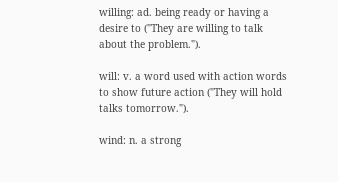willing: ad. being ready or having a desire to ("They are willing to talk about the problem.").

will: v. a word used with action words to show future action ("They will hold talks tomorrow.").

wind: n. a strong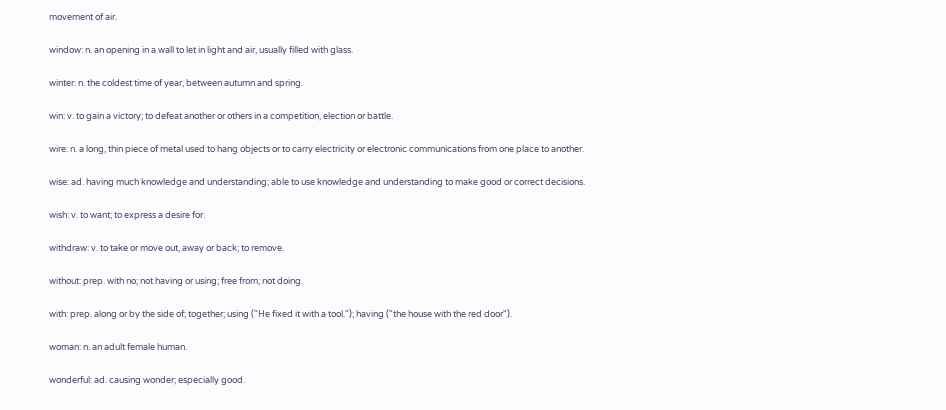movement of air.

window: n. an opening in a wall to let in light and air, usually filled with glass.

winter: n. the coldest time of year, between autumn and spring.

win: v. to gain a victory; to defeat another or others in a competition, election or battle.

wire: n. a long, thin piece of metal used to hang objects or to carry electricity or electronic communications from one place to another.

wise: ad. having much knowledge and understanding; able to use knowledge and understanding to make good or correct decisions.

wish: v. to want; to express a desire for.

withdraw: v. to take or move out, away or back; to remove.

without: prep. with no; not having or using; free from; not doing.

with: prep. along or by the side of; together; using ("He fixed it with a tool."); having ("the house with the red door").

woman: n. an adult female human.

wonderful: ad. causing wonder; especially good.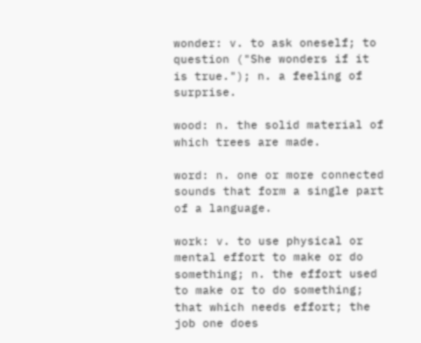wonder: v. to ask oneself; to question ("She wonders if it is true."); n. a feeling of surprise.

wood: n. the solid material of which trees are made.

word: n. one or more connected sounds that form a single part of a language.

work: v. to use physical or mental effort to make or do something; n. the effort used to make or to do something; that which needs effort; the job one does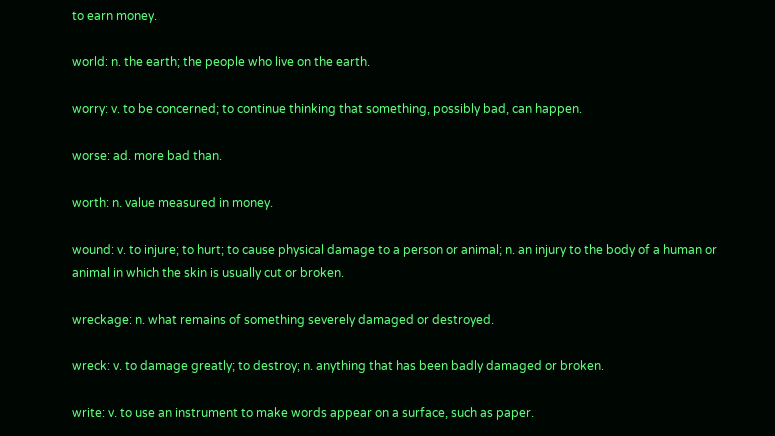to earn money.

world: n. the earth; the people who live on the earth.

worry: v. to be concerned; to continue thinking that something, possibly bad, can happen.

worse: ad. more bad than.

worth: n. value measured in money.

wound: v. to injure; to hurt; to cause physical damage to a person or animal; n. an injury to the body of a human or animal in which the skin is usually cut or broken.

wreckage: n. what remains of something severely damaged or destroyed.

wreck: v. to damage greatly; to destroy; n. anything that has been badly damaged or broken.

write: v. to use an instrument to make words appear on a surface, such as paper.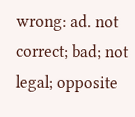wrong: ad. not correct; bad; not legal; opposite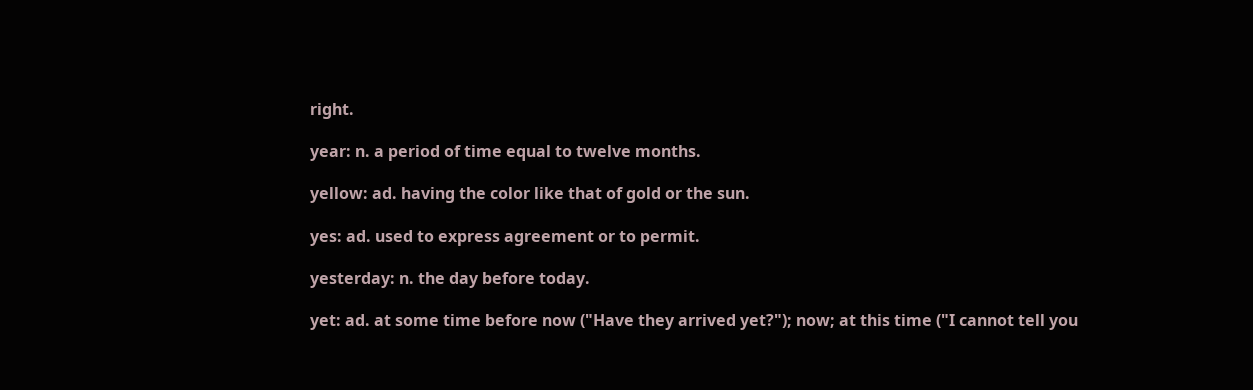right.

year: n. a period of time equal to twelve months.

yellow: ad. having the color like that of gold or the sun.

yes: ad. used to express agreement or to permit.

yesterday: n. the day before today.

yet: ad. at some time before now ("Have they arrived yet?"); now; at this time ("I cannot tell you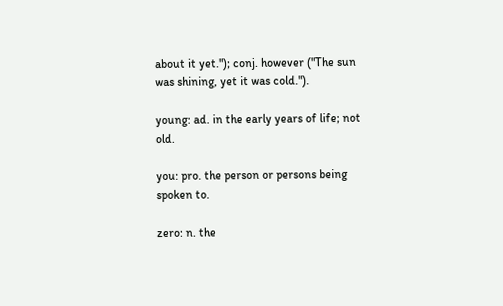about it yet."); conj. however ("The sun was shining, yet it was cold.").

young: ad. in the early years of life; not old.

you: pro. the person or persons being spoken to.

zero: n. the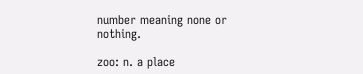number meaning none or nothing.

zoo: n. a place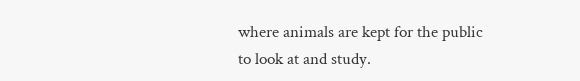where animals are kept for the public to look at and study.